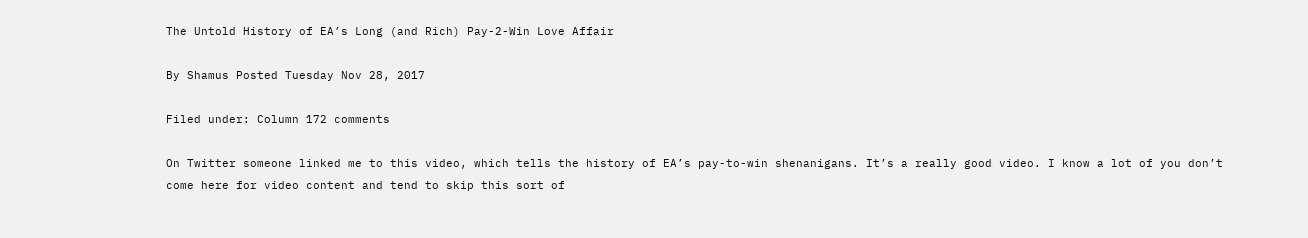The Untold History of EA’s Long (and Rich) Pay-2-Win Love Affair

By Shamus Posted Tuesday Nov 28, 2017

Filed under: Column 172 comments

On Twitter someone linked me to this video, which tells the history of EA’s pay-to-win shenanigans. It’s a really good video. I know a lot of you don’t come here for video content and tend to skip this sort of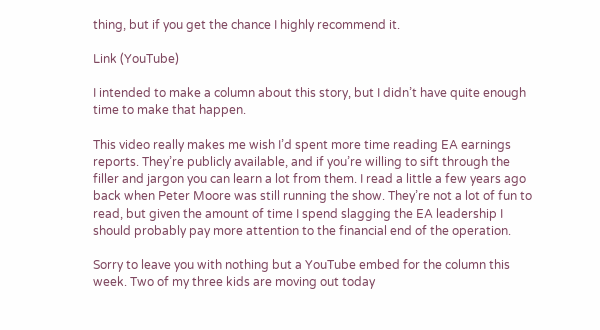thing, but if you get the chance I highly recommend it.

Link (YouTube)

I intended to make a column about this story, but I didn’t have quite enough time to make that happen.

This video really makes me wish I’d spent more time reading EA earnings reports. They’re publicly available, and if you’re willing to sift through the filler and jargon you can learn a lot from them. I read a little a few years ago back when Peter Moore was still running the show. They’re not a lot of fun to read, but given the amount of time I spend slagging the EA leadership I should probably pay more attention to the financial end of the operation.

Sorry to leave you with nothing but a YouTube embed for the column this week. Two of my three kids are moving out today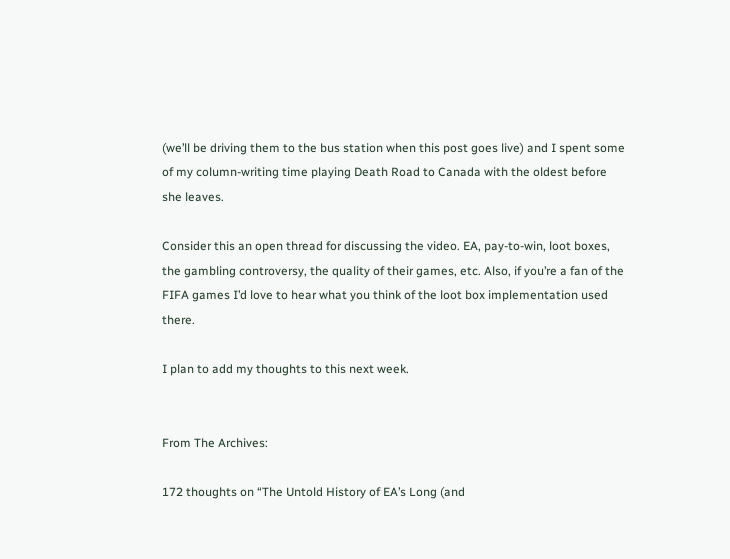(we’ll be driving them to the bus station when this post goes live) and I spent some of my column-writing time playing Death Road to Canada with the oldest before she leaves.

Consider this an open thread for discussing the video. EA, pay-to-win, loot boxes, the gambling controversy, the quality of their games, etc. Also, if you’re a fan of the FIFA games I’d love to hear what you think of the loot box implementation used there.

I plan to add my thoughts to this next week.


From The Archives:

172 thoughts on “The Untold History of EA’s Long (and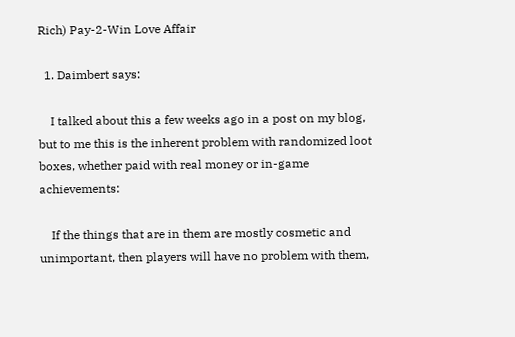Rich) Pay-2-Win Love Affair

  1. Daimbert says:

    I talked about this a few weeks ago in a post on my blog, but to me this is the inherent problem with randomized loot boxes, whether paid with real money or in-game achievements:

    If the things that are in them are mostly cosmetic and unimportant, then players will have no problem with them,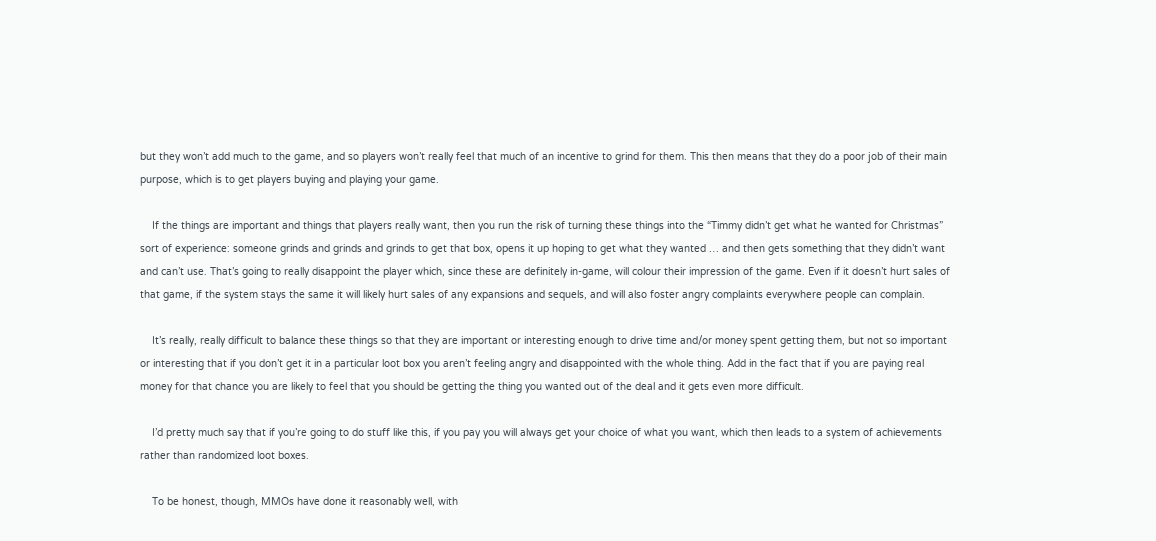but they won’t add much to the game, and so players won’t really feel that much of an incentive to grind for them. This then means that they do a poor job of their main purpose, which is to get players buying and playing your game.

    If the things are important and things that players really want, then you run the risk of turning these things into the “Timmy didn’t get what he wanted for Christmas” sort of experience: someone grinds and grinds and grinds to get that box, opens it up hoping to get what they wanted … and then gets something that they didn’t want and can’t use. That’s going to really disappoint the player which, since these are definitely in-game, will colour their impression of the game. Even if it doesn’t hurt sales of that game, if the system stays the same it will likely hurt sales of any expansions and sequels, and will also foster angry complaints everywhere people can complain.

    It’s really, really difficult to balance these things so that they are important or interesting enough to drive time and/or money spent getting them, but not so important or interesting that if you don’t get it in a particular loot box you aren’t feeling angry and disappointed with the whole thing. Add in the fact that if you are paying real money for that chance you are likely to feel that you should be getting the thing you wanted out of the deal and it gets even more difficult.

    I’d pretty much say that if you’re going to do stuff like this, if you pay you will always get your choice of what you want, which then leads to a system of achievements rather than randomized loot boxes.

    To be honest, though, MMOs have done it reasonably well, with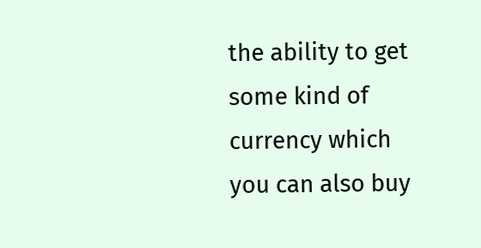the ability to get some kind of currency which you can also buy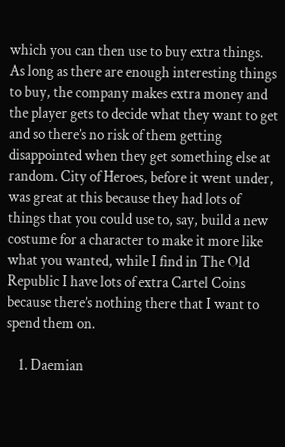which you can then use to buy extra things. As long as there are enough interesting things to buy, the company makes extra money and the player gets to decide what they want to get and so there’s no risk of them getting disappointed when they get something else at random. City of Heroes, before it went under, was great at this because they had lots of things that you could use to, say, build a new costume for a character to make it more like what you wanted, while I find in The Old Republic I have lots of extra Cartel Coins because there’s nothing there that I want to spend them on.

    1. Daemian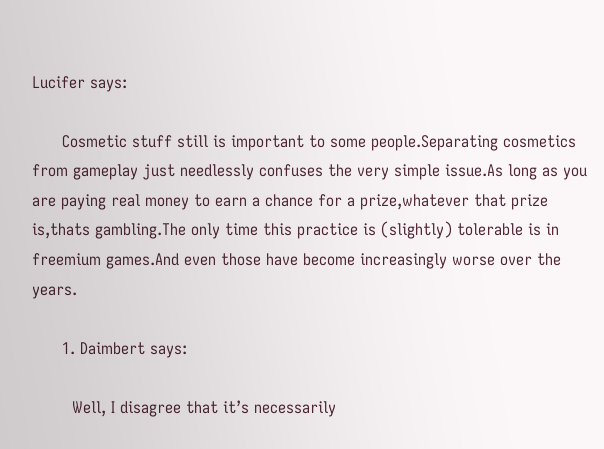Lucifer says:

      Cosmetic stuff still is important to some people.Separating cosmetics from gameplay just needlessly confuses the very simple issue.As long as you are paying real money to earn a chance for a prize,whatever that prize is,thats gambling.The only time this practice is (slightly) tolerable is in freemium games.And even those have become increasingly worse over the years.

      1. Daimbert says:

        Well, I disagree that it’s necessarily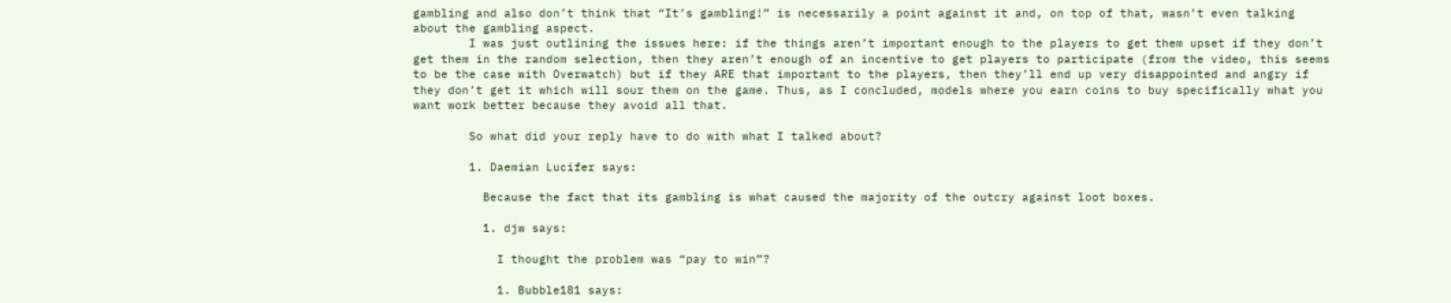gambling and also don’t think that “It’s gambling!” is necessarily a point against it and, on top of that, wasn’t even talking about the gambling aspect.
        I was just outlining the issues here: if the things aren’t important enough to the players to get them upset if they don’t get them in the random selection, then they aren’t enough of an incentive to get players to participate (from the video, this seems to be the case with Overwatch) but if they ARE that important to the players, then they’ll end up very disappointed and angry if they don’t get it which will sour them on the game. Thus, as I concluded, models where you earn coins to buy specifically what you want work better because they avoid all that.

        So what did your reply have to do with what I talked about?

        1. Daemian Lucifer says:

          Because the fact that its gambling is what caused the majority of the outcry against loot boxes.

          1. djw says:

            I thought the problem was “pay to win”?

            1. Bubble181 says: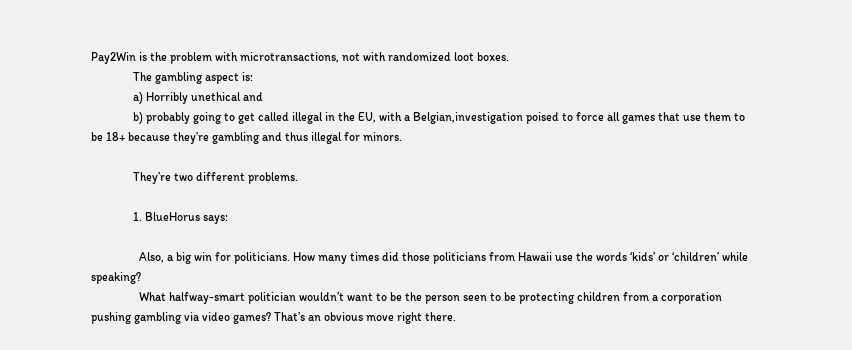Pay2Win is the problem with microtransactions, not with randomized loot boxes.
              The gambling aspect is:
              a) Horribly unethical and
              b) probably going to get called illegal in the EU, with a Belgian,investigation poised to force all games that use them to be 18+ because they’re gambling and thus illegal for minors.

              They’re two different problems.

              1. BlueHorus says:

                Also, a big win for politicians. How many times did those politicians from Hawaii use the words ‘kids’ or ‘children’ while speaking?
                What halfway-smart politician wouldn’t want to be the person seen to be protecting children from a corporation pushing gambling via video games? That’s an obvious move right there.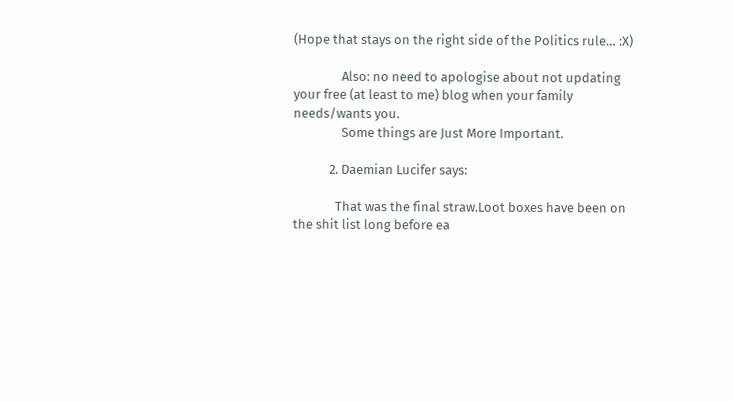(Hope that stays on the right side of the Politics rule… :X)

                Also: no need to apologise about not updating your free (at least to me) blog when your family needs/wants you.
                Some things are Just More Important.

            2. Daemian Lucifer says:

              That was the final straw.Loot boxes have been on the shit list long before ea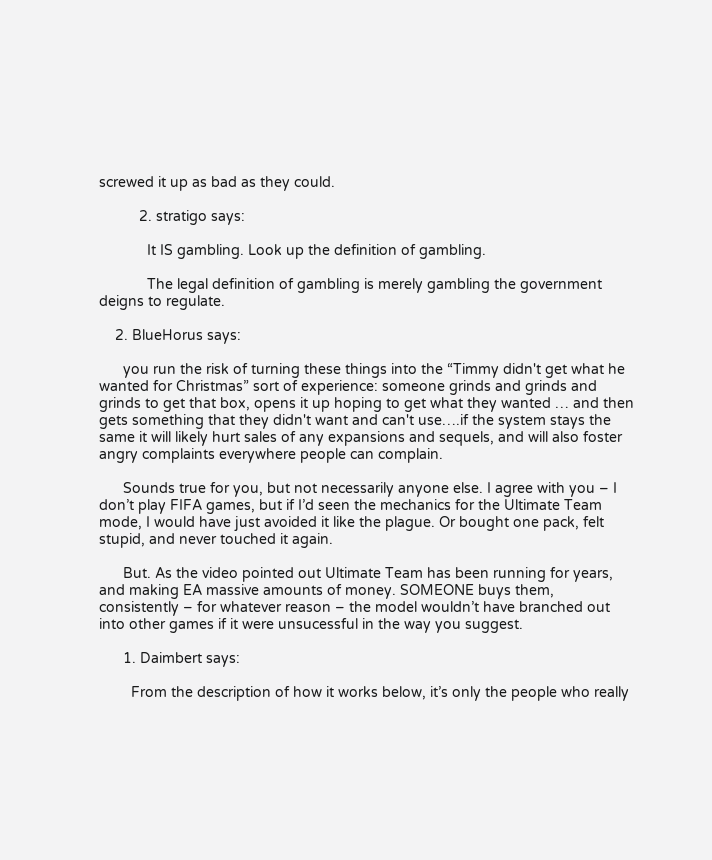screwed it up as bad as they could.

          2. stratigo says:

            It IS gambling. Look up the definition of gambling.

            The legal definition of gambling is merely gambling the government deigns to regulate.

    2. BlueHorus says:

      you run the risk of turning these things into the “Timmy didn't get what he wanted for Christmas” sort of experience: someone grinds and grinds and grinds to get that box, opens it up hoping to get what they wanted … and then gets something that they didn't want and can't use….if the system stays the same it will likely hurt sales of any expansions and sequels, and will also foster angry complaints everywhere people can complain.

      Sounds true for you, but not necessarily anyone else. I agree with you – I don’t play FIFA games, but if I’d seen the mechanics for the Ultimate Team mode, I would have just avoided it like the plague. Or bought one pack, felt stupid, and never touched it again.

      But. As the video pointed out Ultimate Team has been running for years, and making EA massive amounts of money. SOMEONE buys them, consistently – for whatever reason – the model wouldn’t have branched out into other games if it were unsucessful in the way you suggest.

      1. Daimbert says:

        From the description of how it works below, it’s only the people who really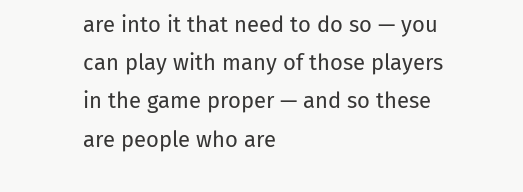are into it that need to do so — you can play with many of those players in the game proper — and so these are people who are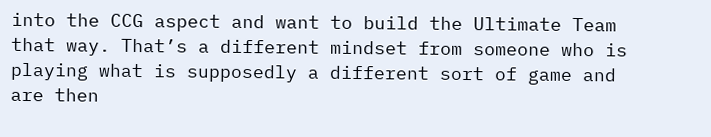into the CCG aspect and want to build the Ultimate Team that way. That’s a different mindset from someone who is playing what is supposedly a different sort of game and are then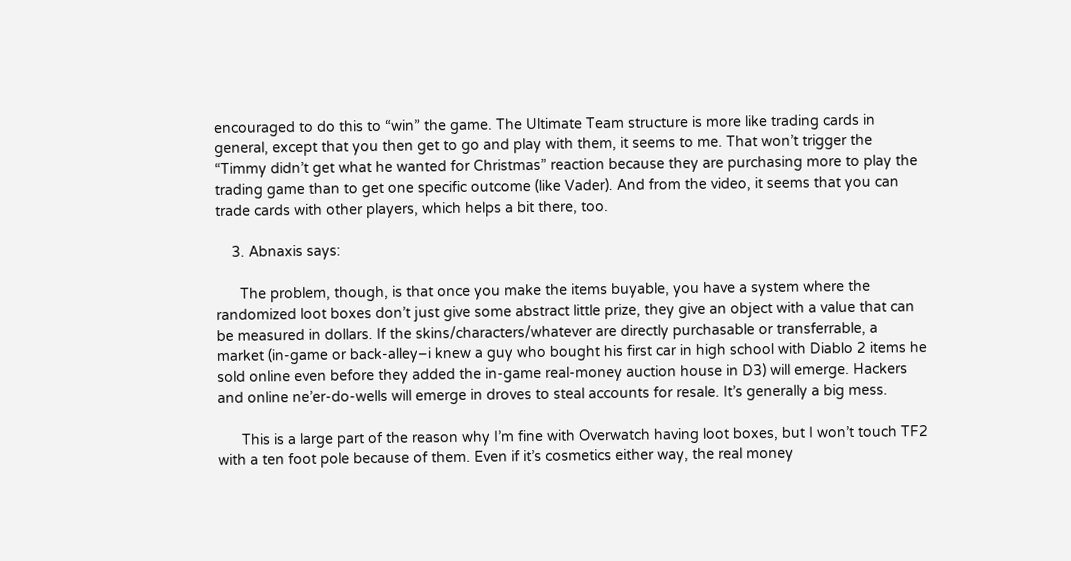encouraged to do this to “win” the game. The Ultimate Team structure is more like trading cards in general, except that you then get to go and play with them, it seems to me. That won’t trigger the “Timmy didn’t get what he wanted for Christmas” reaction because they are purchasing more to play the trading game than to get one specific outcome (like Vader). And from the video, it seems that you can trade cards with other players, which helps a bit there, too.

    3. Abnaxis says:

      The problem, though, is that once you make the items buyable, you have a system where the randomized loot boxes don’t just give some abstract little prize, they give an object with a value that can be measured in dollars. If the skins/characters/whatever are directly purchasable or transferrable, a market (in-game or back-alley–i knew a guy who bought his first car in high school with Diablo 2 items he sold online even before they added the in-game real-money auction house in D3) will emerge. Hackers and online ne’er-do-wells will emerge in droves to steal accounts for resale. It’s generally a big mess.

      This is a large part of the reason why I’m fine with Overwatch having loot boxes, but I won’t touch TF2 with a ten foot pole because of them. Even if it’s cosmetics either way, the real money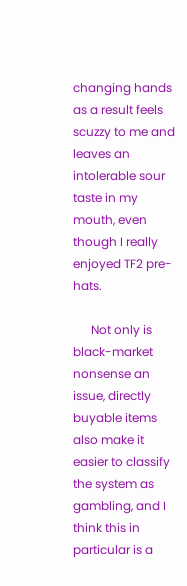changing hands as a result feels scuzzy to me and leaves an intolerable sour taste in my mouth, even though I really enjoyed TF2 pre-hats.

      Not only is black-market nonsense an issue, directly buyable items also make it easier to classify the system as gambling, and I think this in particular is a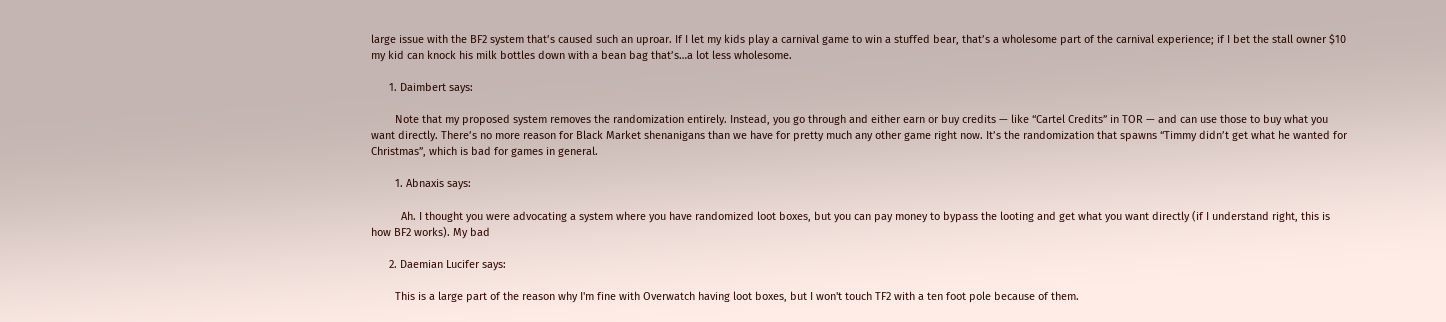large issue with the BF2 system that’s caused such an uproar. If I let my kids play a carnival game to win a stuffed bear, that’s a wholesome part of the carnival experience; if I bet the stall owner $10 my kid can knock his milk bottles down with a bean bag that’s…a lot less wholesome.

      1. Daimbert says:

        Note that my proposed system removes the randomization entirely. Instead, you go through and either earn or buy credits — like “Cartel Credits” in TOR — and can use those to buy what you want directly. There’s no more reason for Black Market shenanigans than we have for pretty much any other game right now. It’s the randomization that spawns “Timmy didn’t get what he wanted for Christmas”, which is bad for games in general.

        1. Abnaxis says:

          Ah. I thought you were advocating a system where you have randomized loot boxes, but you can pay money to bypass the looting and get what you want directly (if I understand right, this is how BF2 works). My bad

      2. Daemian Lucifer says:

        This is a large part of the reason why I'm fine with Overwatch having loot boxes, but I won't touch TF2 with a ten foot pole because of them.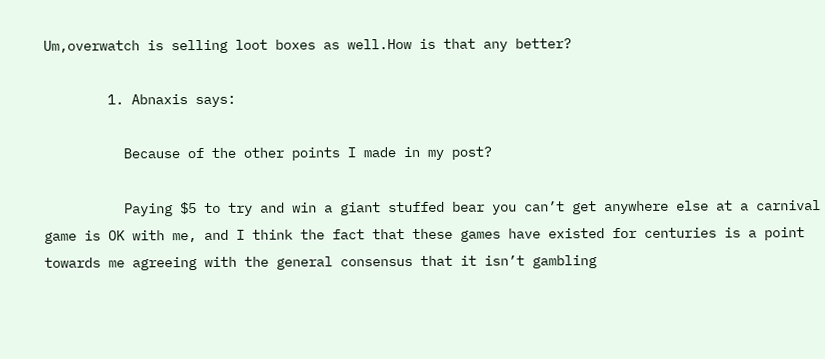Um,overwatch is selling loot boxes as well.How is that any better?

        1. Abnaxis says:

          Because of the other points I made in my post?

          Paying $5 to try and win a giant stuffed bear you can’t get anywhere else at a carnival game is OK with me, and I think the fact that these games have existed for centuries is a point towards me agreeing with the general consensus that it isn’t gambling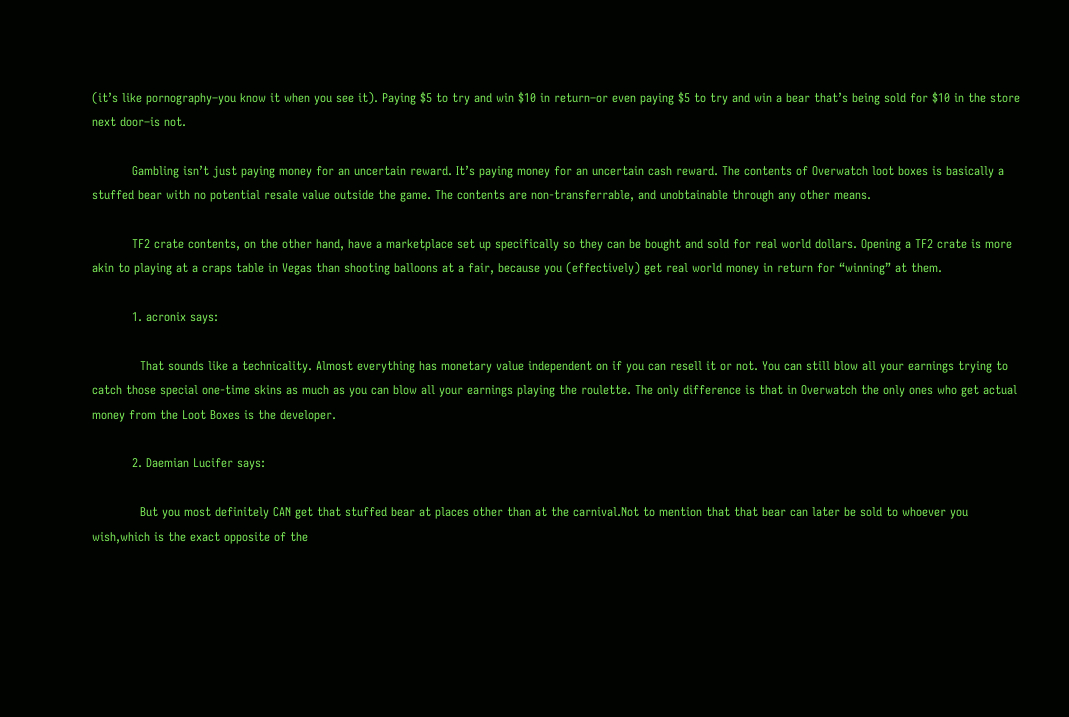(it’s like pornography–you know it when you see it). Paying $5 to try and win $10 in return–or even paying $5 to try and win a bear that’s being sold for $10 in the store next door–is not.

          Gambling isn’t just paying money for an uncertain reward. It’s paying money for an uncertain cash reward. The contents of Overwatch loot boxes is basically a stuffed bear with no potential resale value outside the game. The contents are non-transferrable, and unobtainable through any other means.

          TF2 crate contents, on the other hand, have a marketplace set up specifically so they can be bought and sold for real world dollars. Opening a TF2 crate is more akin to playing at a craps table in Vegas than shooting balloons at a fair, because you (effectively) get real world money in return for “winning” at them.

          1. acronix says:

            That sounds like a technicality. Almost everything has monetary value independent on if you can resell it or not. You can still blow all your earnings trying to catch those special one-time skins as much as you can blow all your earnings playing the roulette. The only difference is that in Overwatch the only ones who get actual money from the Loot Boxes is the developer.

          2. Daemian Lucifer says:

            But you most definitely CAN get that stuffed bear at places other than at the carnival.Not to mention that that bear can later be sold to whoever you wish,which is the exact opposite of the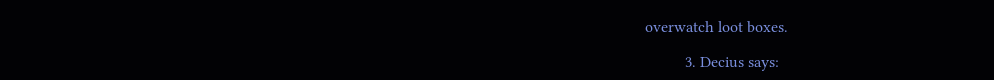overwatch loot boxes.

          3. Decius says: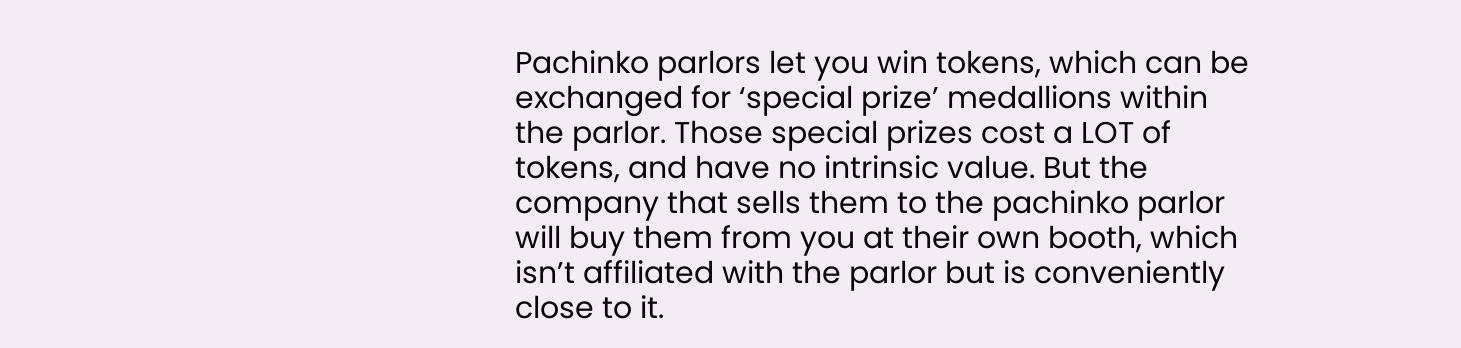Pachinko parlors let you win tokens, which can be exchanged for ‘special prize’ medallions within the parlor. Those special prizes cost a LOT of tokens, and have no intrinsic value. But the company that sells them to the pachinko parlor will buy them from you at their own booth, which isn’t affiliated with the parlor but is conveniently close to it.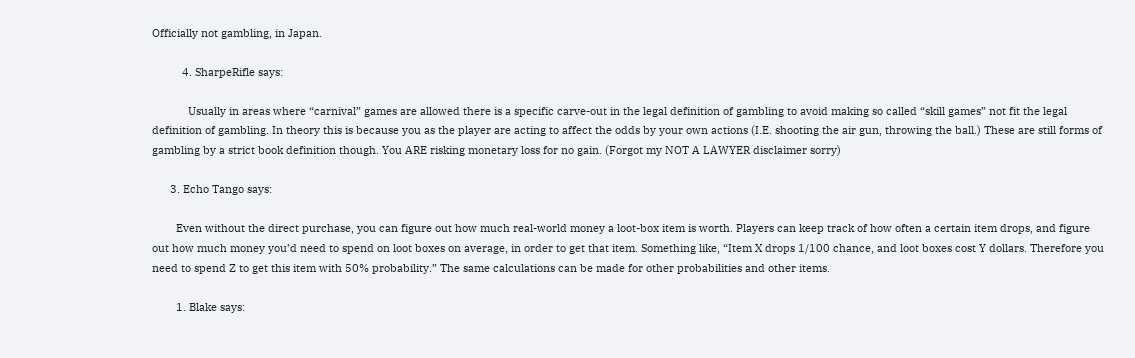Officially not gambling, in Japan.

          4. SharpeRifle says:

            Usually in areas where “carnival” games are allowed there is a specific carve-out in the legal definition of gambling to avoid making so called “skill games” not fit the legal definition of gambling. In theory this is because you as the player are acting to affect the odds by your own actions (I.E. shooting the air gun, throwing the ball.) These are still forms of gambling by a strict book definition though. You ARE risking monetary loss for no gain. (Forgot my NOT A LAWYER disclaimer sorry)

      3. Echo Tango says:

        Even without the direct purchase, you can figure out how much real-world money a loot-box item is worth. Players can keep track of how often a certain item drops, and figure out how much money you’d need to spend on loot boxes on average, in order to get that item. Something like, “Item X drops 1/100 chance, and loot boxes cost Y dollars. Therefore you need to spend Z to get this item with 50% probability.” The same calculations can be made for other probabilities and other items.

        1. Blake says: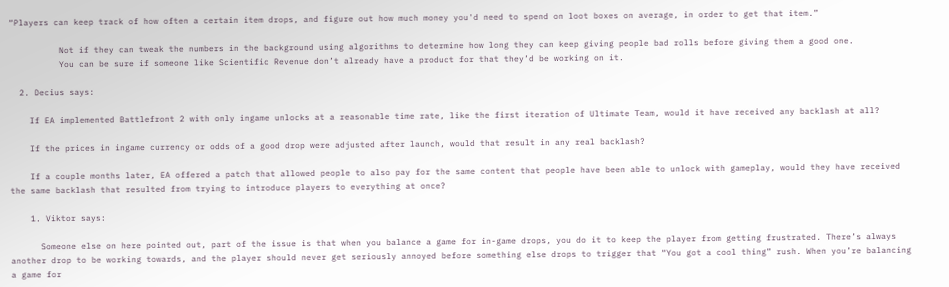“Players can keep track of how often a certain item drops, and figure out how much money you'd need to spend on loot boxes on average, in order to get that item.”

          Not if they can tweak the numbers in the background using algorithms to determine how long they can keep giving people bad rolls before giving them a good one.
          You can be sure if someone like Scientific Revenue don’t already have a product for that they’d be working on it.

  2. Decius says:

    If EA implemented Battlefront 2 with only ingame unlocks at a reasonable time rate, like the first iteration of Ultimate Team, would it have received any backlash at all?

    If the prices in ingame currency or odds of a good drop were adjusted after launch, would that result in any real backlash?

    If a couple months later, EA offered a patch that allowed people to also pay for the same content that people have been able to unlock with gameplay, would they have received the same backlash that resulted from trying to introduce players to everything at once?

    1. Viktor says:

      Someone else on here pointed out, part of the issue is that when you balance a game for in-game drops, you do it to keep the player from getting frustrated. There’s always another drop to be working towards, and the player should never get seriously annoyed before something else drops to trigger that “You got a cool thing” rush. When you’re balancing a game for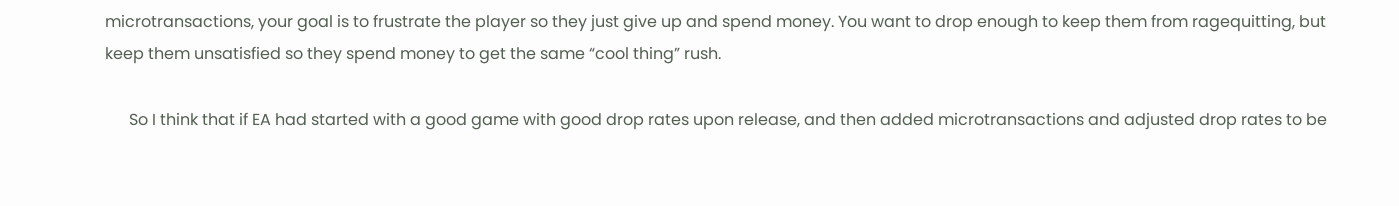microtransactions, your goal is to frustrate the player so they just give up and spend money. You want to drop enough to keep them from ragequitting, but keep them unsatisfied so they spend money to get the same “cool thing” rush.

      So I think that if EA had started with a good game with good drop rates upon release, and then added microtransactions and adjusted drop rates to be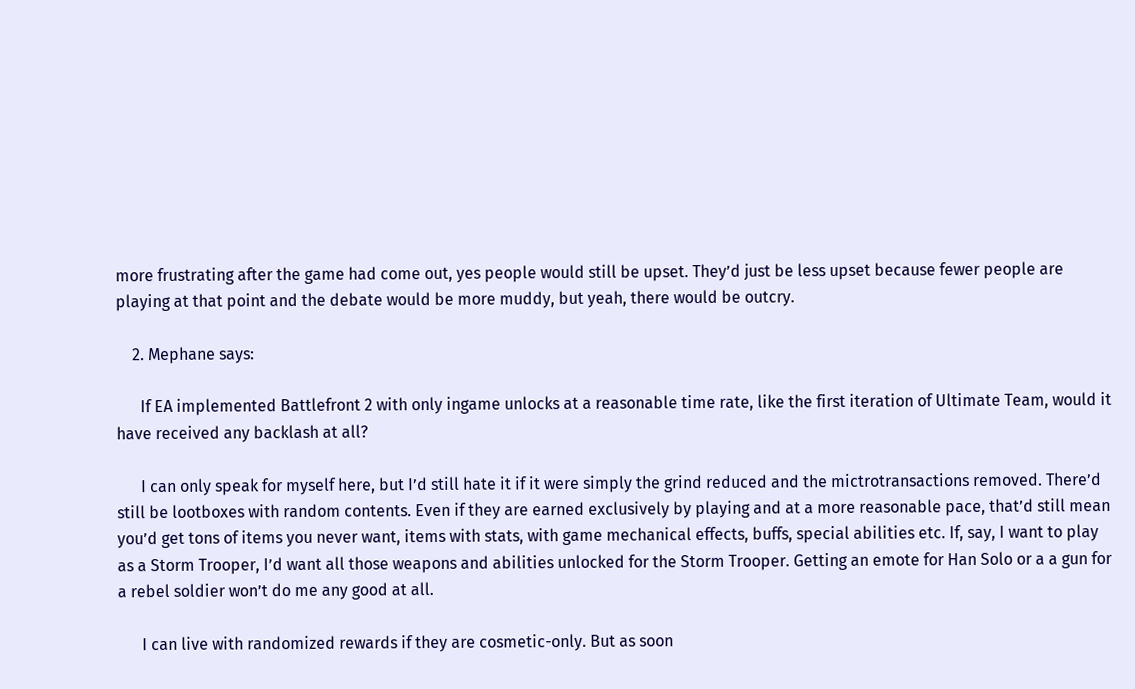more frustrating after the game had come out, yes people would still be upset. They’d just be less upset because fewer people are playing at that point and the debate would be more muddy, but yeah, there would be outcry.

    2. Mephane says:

      If EA implemented Battlefront 2 with only ingame unlocks at a reasonable time rate, like the first iteration of Ultimate Team, would it have received any backlash at all?

      I can only speak for myself here, but I’d still hate it if it were simply the grind reduced and the mictrotransactions removed. There’d still be lootboxes with random contents. Even if they are earned exclusively by playing and at a more reasonable pace, that’d still mean you’d get tons of items you never want, items with stats, with game mechanical effects, buffs, special abilities etc. If, say, I want to play as a Storm Trooper, I’d want all those weapons and abilities unlocked for the Storm Trooper. Getting an emote for Han Solo or a a gun for a rebel soldier won’t do me any good at all.

      I can live with randomized rewards if they are cosmetic-only. But as soon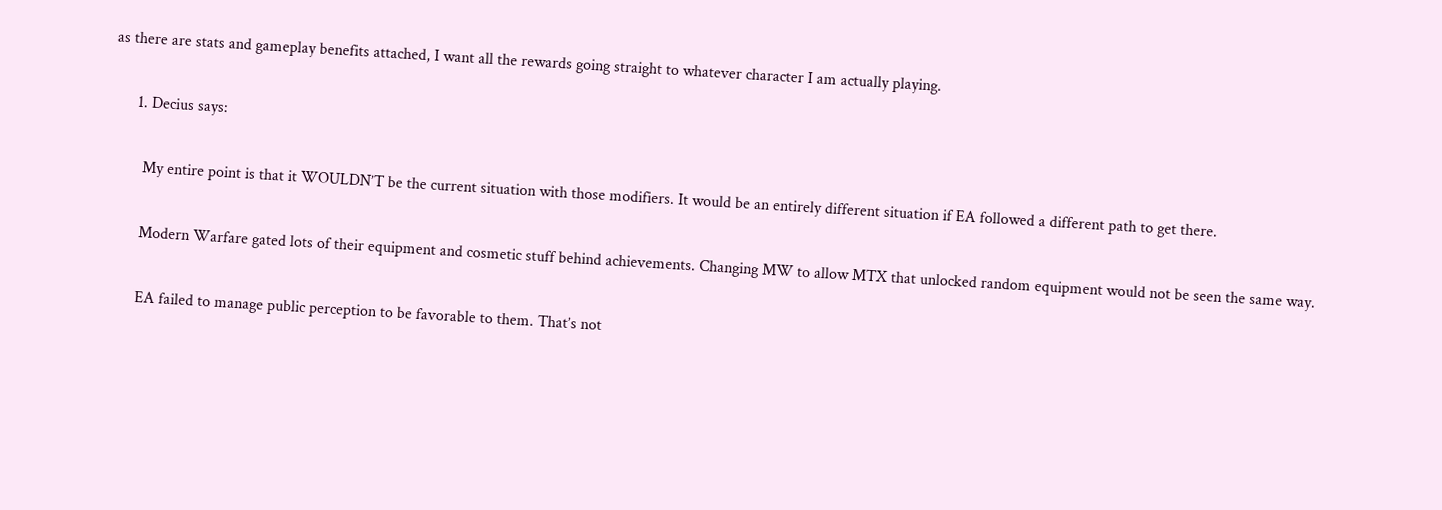as there are stats and gameplay benefits attached, I want all the rewards going straight to whatever character I am actually playing.

      1. Decius says:

        My entire point is that it WOULDN’T be the current situation with those modifiers. It would be an entirely different situation if EA followed a different path to get there.

        Modern Warfare gated lots of their equipment and cosmetic stuff behind achievements. Changing MW to allow MTX that unlocked random equipment would not be seen the same way.

        EA failed to manage public perception to be favorable to them. That’s not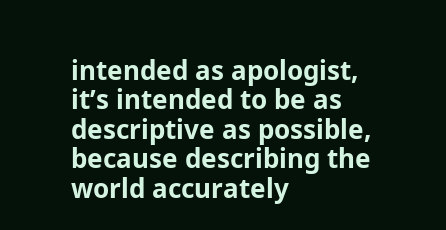intended as apologist, it’s intended to be as descriptive as possible, because describing the world accurately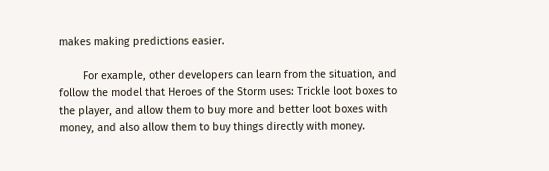makes making predictions easier.

        For example, other developers can learn from the situation, and follow the model that Heroes of the Storm uses: Trickle loot boxes to the player, and allow them to buy more and better loot boxes with money, and also allow them to buy things directly with money.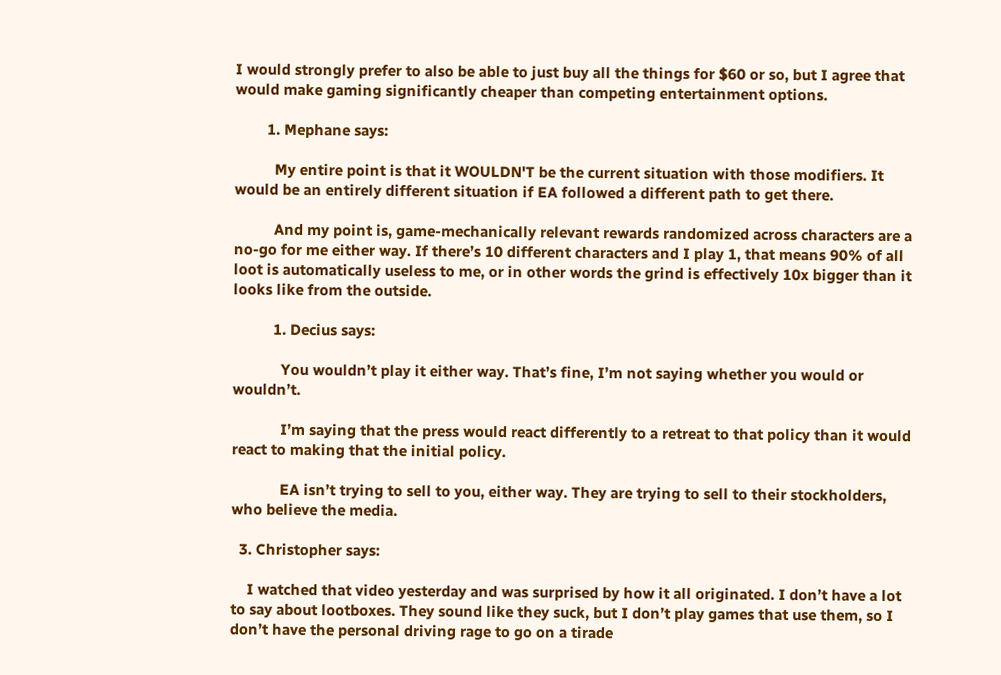I would strongly prefer to also be able to just buy all the things for $60 or so, but I agree that would make gaming significantly cheaper than competing entertainment options.

        1. Mephane says:

          My entire point is that it WOULDN'T be the current situation with those modifiers. It would be an entirely different situation if EA followed a different path to get there.

          And my point is, game-mechanically relevant rewards randomized across characters are a no-go for me either way. If there’s 10 different characters and I play 1, that means 90% of all loot is automatically useless to me, or in other words the grind is effectively 10x bigger than it looks like from the outside.

          1. Decius says:

            You wouldn’t play it either way. That’s fine, I’m not saying whether you would or wouldn’t.

            I’m saying that the press would react differently to a retreat to that policy than it would react to making that the initial policy.

            EA isn’t trying to sell to you, either way. They are trying to sell to their stockholders, who believe the media.

  3. Christopher says:

    I watched that video yesterday and was surprised by how it all originated. I don’t have a lot to say about lootboxes. They sound like they suck, but I don’t play games that use them, so I don’t have the personal driving rage to go on a tirade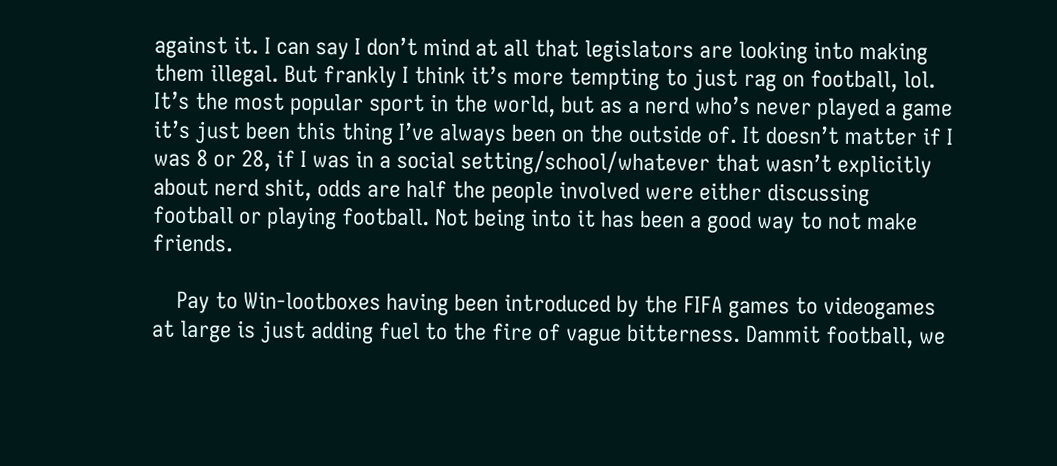against it. I can say I don’t mind at all that legislators are looking into making them illegal. But frankly I think it’s more tempting to just rag on football, lol. It’s the most popular sport in the world, but as a nerd who’s never played a game it’s just been this thing I’ve always been on the outside of. It doesn’t matter if I was 8 or 28, if I was in a social setting/school/whatever that wasn’t explicitly about nerd shit, odds are half the people involved were either discussing football or playing football. Not being into it has been a good way to not make friends.

    Pay to Win-lootboxes having been introduced by the FIFA games to videogames at large is just adding fuel to the fire of vague bitterness. Dammit football, we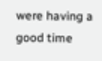were having a good time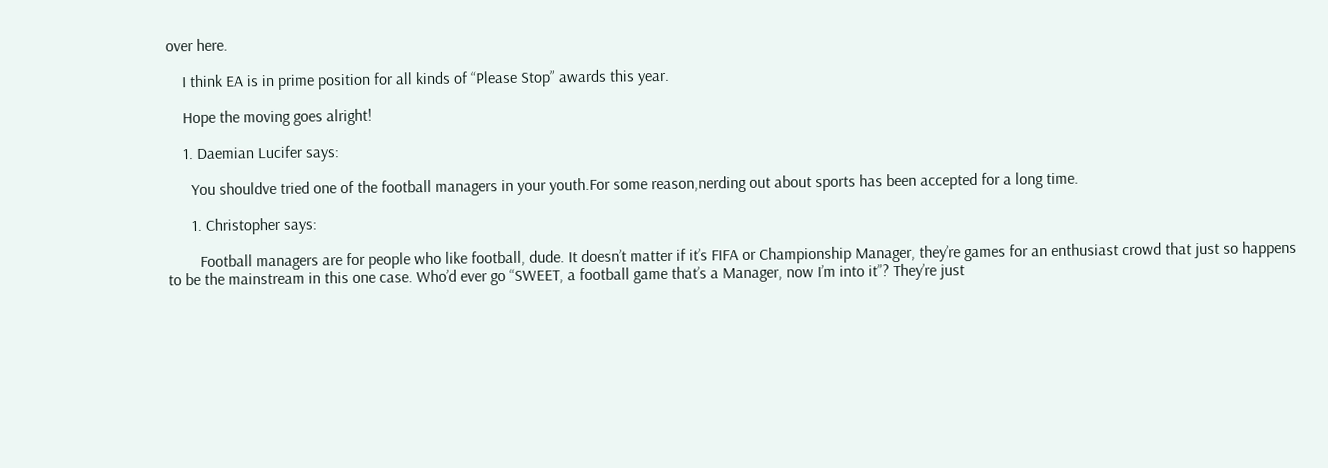over here.

    I think EA is in prime position for all kinds of “Please Stop” awards this year.

    Hope the moving goes alright!

    1. Daemian Lucifer says:

      You shouldve tried one of the football managers in your youth.For some reason,nerding out about sports has been accepted for a long time.

      1. Christopher says:

        Football managers are for people who like football, dude. It doesn’t matter if it’s FIFA or Championship Manager, they’re games for an enthusiast crowd that just so happens to be the mainstream in this one case. Who’d ever go “SWEET, a football game that’s a Manager, now I’m into it”? They’re just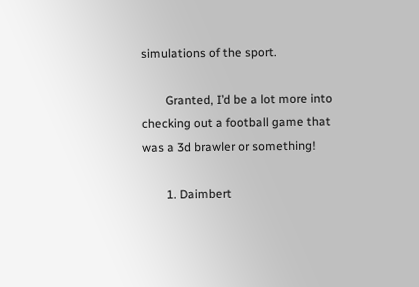simulations of the sport.

        Granted, I’d be a lot more into checking out a football game that was a 3d brawler or something!

        1. Daimbert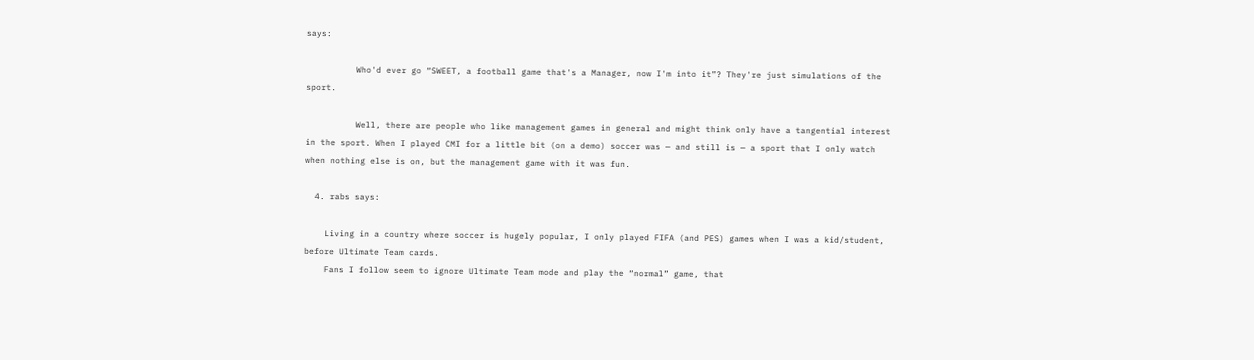says:

          Who'd ever go “SWEET, a football game that's a Manager, now I'm into it”? They're just simulations of the sport.

          Well, there are people who like management games in general and might think only have a tangential interest in the sport. When I played CMI for a little bit (on a demo) soccer was — and still is — a sport that I only watch when nothing else is on, but the management game with it was fun.

  4. rabs says:

    Living in a country where soccer is hugely popular, I only played FIFA (and PES) games when I was a kid/student, before Ultimate Team cards.
    Fans I follow seem to ignore Ultimate Team mode and play the “normal” game, that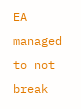EA managed to not break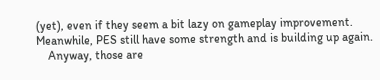(yet), even if they seem a bit lazy on gameplay improvement. Meanwhile, PES still have some strength and is building up again.
    Anyway, those are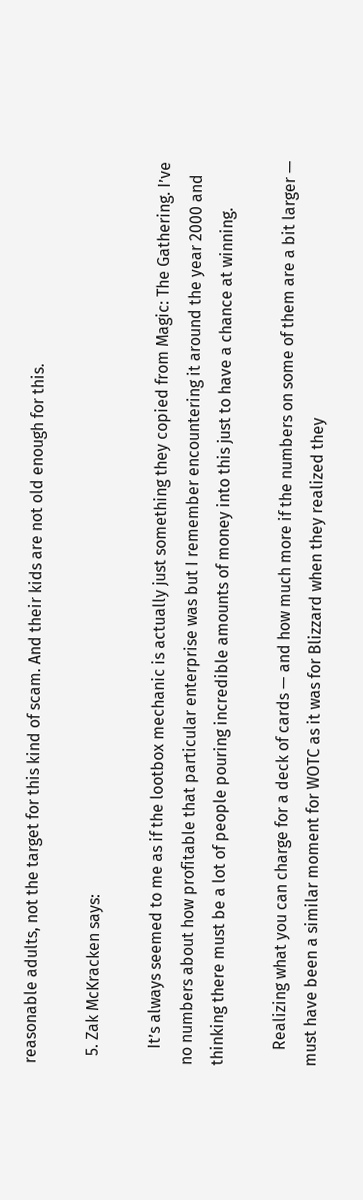reasonable adults, not the target for this kind of scam. And their kids are not old enough for this.

  5. Zak McKracken says:

    It’s always seemed to me as if the lootbox mechanic is actually just something they copied from Magic: The Gathering. I’ve no numbers about how profitable that particular enterprise was but I remember encountering it around the year 2000 and thinking there must be a lot of people pouring incredible amounts of money into this just to have a chance at winning.

    Realizing what you can charge for a deck of cards — and how much more if the numbers on some of them are a bit larger — must have been a similar moment for WOTC as it was for Blizzard when they realized they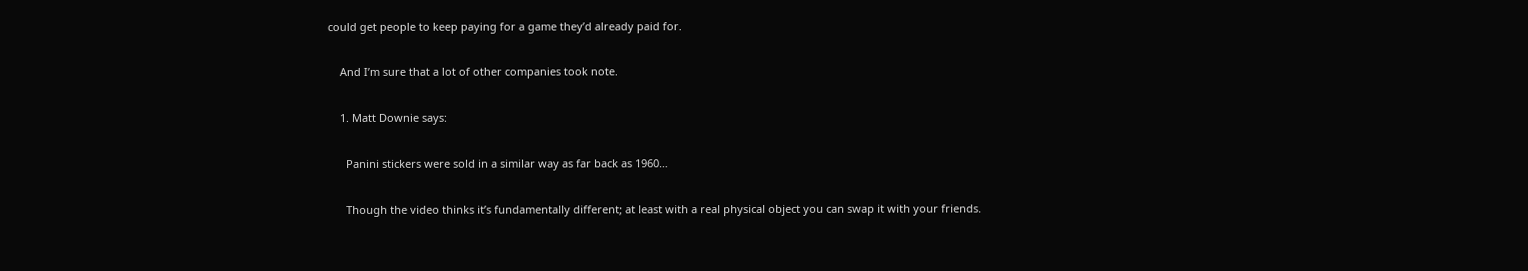could get people to keep paying for a game they’d already paid for.

    And I’m sure that a lot of other companies took note.

    1. Matt Downie says:

      Panini stickers were sold in a similar way as far back as 1960…

      Though the video thinks it’s fundamentally different; at least with a real physical object you can swap it with your friends.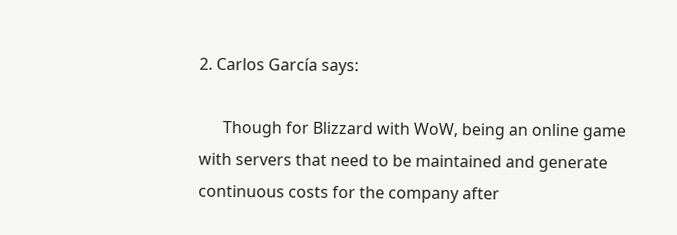2. Carlos García says:

      Though for Blizzard with WoW, being an online game with servers that need to be maintained and generate continuous costs for the company after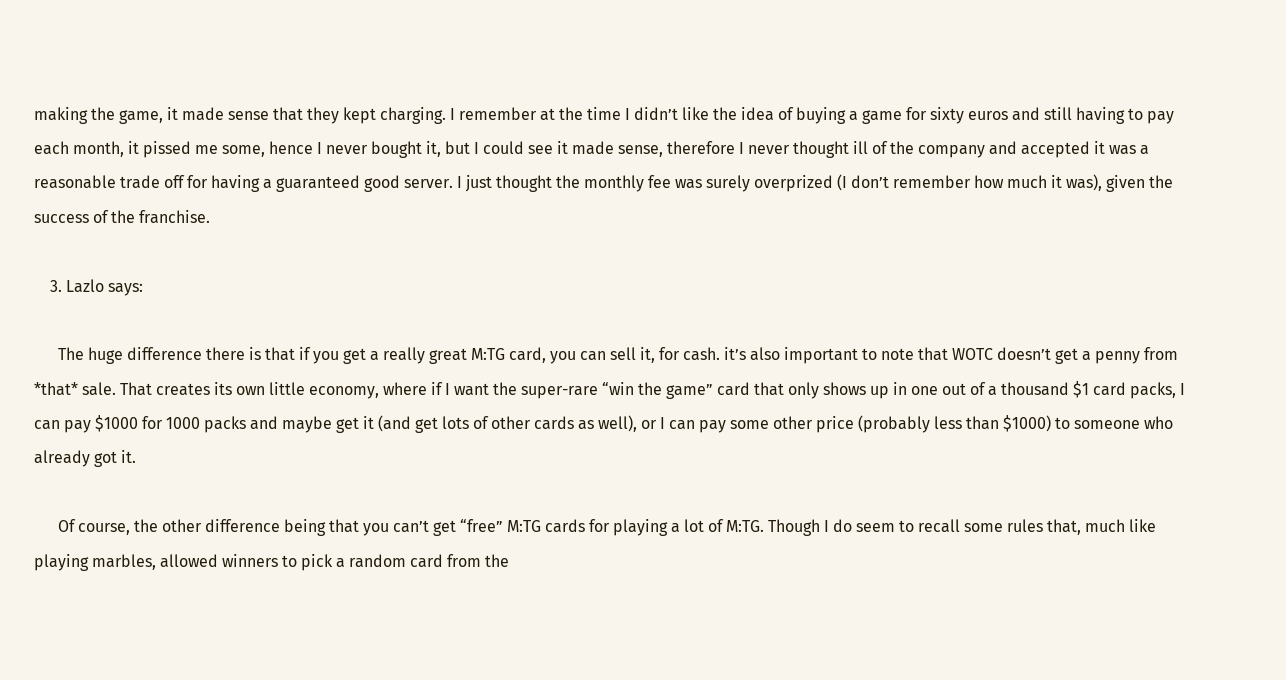making the game, it made sense that they kept charging. I remember at the time I didn’t like the idea of buying a game for sixty euros and still having to pay each month, it pissed me some, hence I never bought it, but I could see it made sense, therefore I never thought ill of the company and accepted it was a reasonable trade off for having a guaranteed good server. I just thought the monthly fee was surely overprized (I don’t remember how much it was), given the success of the franchise.

    3. Lazlo says:

      The huge difference there is that if you get a really great M:TG card, you can sell it, for cash. it’s also important to note that WOTC doesn’t get a penny from *that* sale. That creates its own little economy, where if I want the super-rare “win the game” card that only shows up in one out of a thousand $1 card packs, I can pay $1000 for 1000 packs and maybe get it (and get lots of other cards as well), or I can pay some other price (probably less than $1000) to someone who already got it.

      Of course, the other difference being that you can’t get “free” M:TG cards for playing a lot of M:TG. Though I do seem to recall some rules that, much like playing marbles, allowed winners to pick a random card from the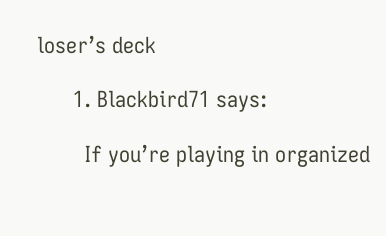loser’s deck

      1. Blackbird71 says:

        If you’re playing in organized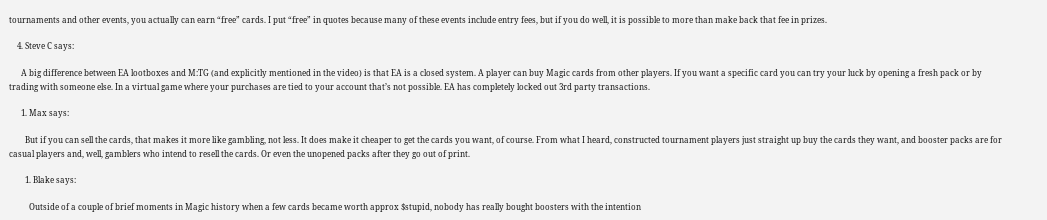tournaments and other events, you actually can earn “free” cards. I put “free” in quotes because many of these events include entry fees, but if you do well, it is possible to more than make back that fee in prizes.

    4. Steve C says:

      A big difference between EA lootboxes and M:TG (and explicitly mentioned in the video) is that EA is a closed system. A player can buy Magic cards from other players. If you want a specific card you can try your luck by opening a fresh pack or by trading with someone else. In a virtual game where your purchases are tied to your account that’s not possible. EA has completely locked out 3rd party transactions.

      1. Max says:

        But if you can sell the cards, that makes it more like gambling, not less. It does make it cheaper to get the cards you want, of course. From what I heard, constructed tournament players just straight up buy the cards they want, and booster packs are for casual players and, well, gamblers who intend to resell the cards. Or even the unopened packs after they go out of print.

        1. Blake says:

          Outside of a couple of brief moments in Magic history when a few cards became worth approx $stupid, nobody has really bought boosters with the intention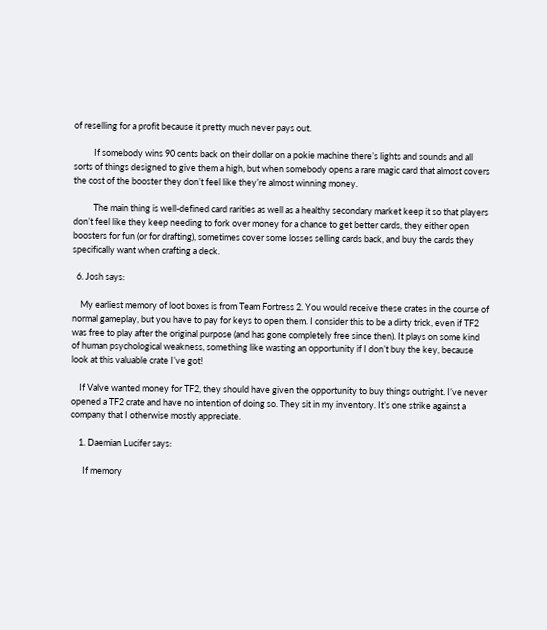of reselling for a profit because it pretty much never pays out.

          If somebody wins 90 cents back on their dollar on a pokie machine there’s lights and sounds and all sorts of things designed to give them a high, but when somebody opens a rare magic card that almost covers the cost of the booster they don’t feel like they’re almost winning money.

          The main thing is well-defined card rarities as well as a healthy secondary market keep it so that players don’t feel like they keep needing to fork over money for a chance to get better cards, they either open boosters for fun (or for drafting), sometimes cover some losses selling cards back, and buy the cards they specifically want when crafting a deck.

  6. Josh says:

    My earliest memory of loot boxes is from Team Fortress 2. You would receive these crates in the course of normal gameplay, but you have to pay for keys to open them. I consider this to be a dirty trick, even if TF2 was free to play after the original purpose (and has gone completely free since then). It plays on some kind of human psychological weakness, something like wasting an opportunity if I don’t buy the key, because look at this valuable crate I’ve got!

    If Valve wanted money for TF2, they should have given the opportunity to buy things outright. I’ve never opened a TF2 crate and have no intention of doing so. They sit in my inventory. It’s one strike against a company that I otherwise mostly appreciate.

    1. Daemian Lucifer says:

      If memory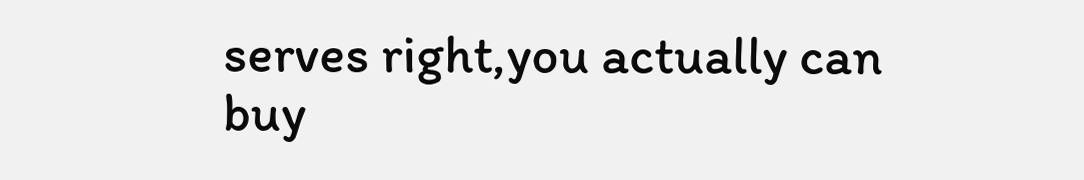serves right,you actually can buy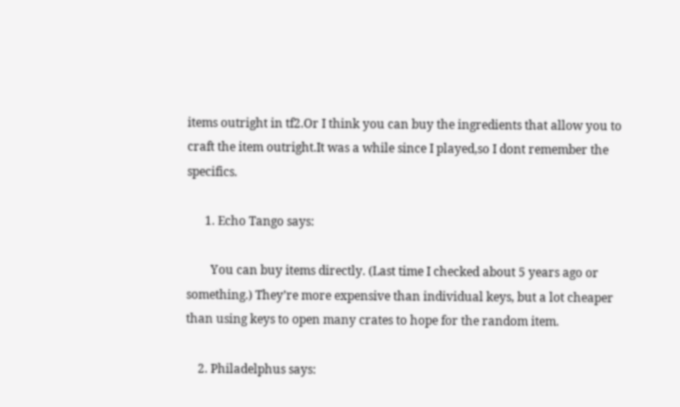items outright in tf2.Or I think you can buy the ingredients that allow you to craft the item outright.It was a while since I played,so I dont remember the specifics.

      1. Echo Tango says:

        You can buy items directly. (Last time I checked about 5 years ago or something.) They’re more expensive than individual keys, but a lot cheaper than using keys to open many crates to hope for the random item.

    2. Philadelphus says: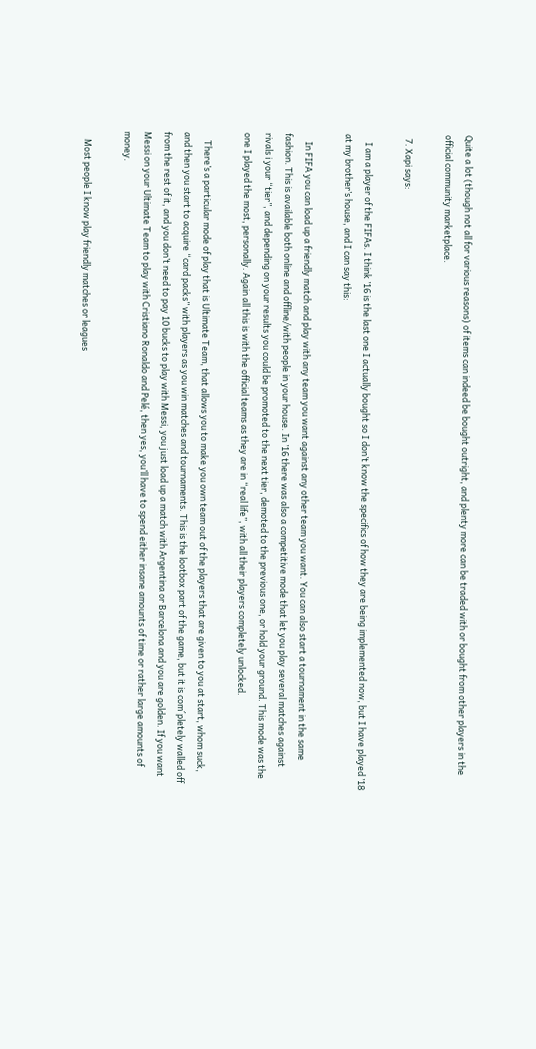Quite a lot (though not all for various reasons) of items can indeed be bought outright, and plenty more can be traded with or bought from other players in the official community marketplace.

  7. Xapi says:

    I am a player of the FIFAs. I think ’16 is the last one I actually bought so I don’t know the specifics of how they are being implemented now, but I have played ’18 at my brother’s house, and I can say this:

    In FIFA you can load up a friendly match and play with any team you want against any other team you want. You can also start a tournament in the same fashion. This is available both online and offline/with people in your house. In ’16 there was also a competitive mode that let you play several matches against rivals i your “tier”, and depending on your results you could be promoted to the next tier, demoted to the previous one, or hold your ground. This mode was the one I played the most, personally. Again all this is with the official teams as they are in “real life”, with all their players completely unlocked.

    There’s a particular mode of play that is Ultimate Team, that allows you to make you own team out of the players that are given to you at start, whom suck, and then you start to acquire “card packs” with players as you win matches and tournaments. This is the lootbox part of the game, but it is com´pletely walled off from the rest of it, and you don’t need to pay 10 bucks to play with Messi, you just load up a match with Argentina or Barcelona and you are golden. If you want Messi on your Ultimate Team to play with Cristiano Ronaldo and Pelé, then yes, you’ll have to spend either insane amounts of time or rather large amounts of money.

    Most people I know play friendly matches or leagues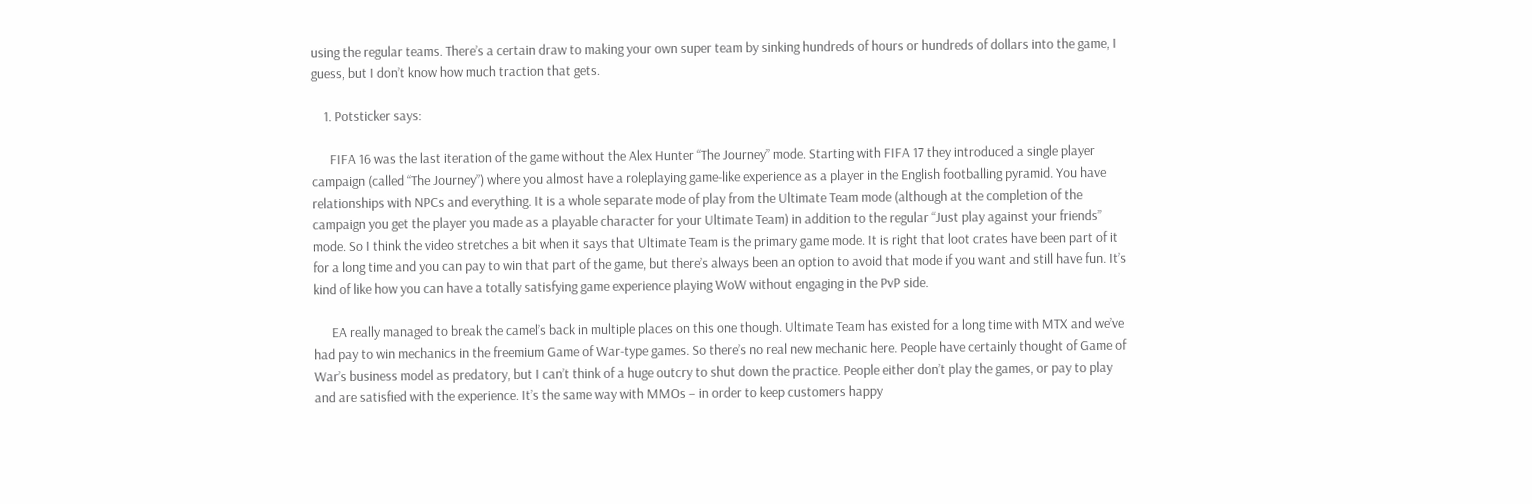using the regular teams. There’s a certain draw to making your own super team by sinking hundreds of hours or hundreds of dollars into the game, I guess, but I don’t know how much traction that gets.

    1. Potsticker says:

      FIFA 16 was the last iteration of the game without the Alex Hunter “The Journey” mode. Starting with FIFA 17 they introduced a single player campaign (called “The Journey”) where you almost have a roleplaying game-like experience as a player in the English footballing pyramid. You have relationships with NPCs and everything. It is a whole separate mode of play from the Ultimate Team mode (although at the completion of the campaign you get the player you made as a playable character for your Ultimate Team) in addition to the regular “Just play against your friends” mode. So I think the video stretches a bit when it says that Ultimate Team is the primary game mode. It is right that loot crates have been part of it for a long time and you can pay to win that part of the game, but there’s always been an option to avoid that mode if you want and still have fun. It’s kind of like how you can have a totally satisfying game experience playing WoW without engaging in the PvP side.

      EA really managed to break the camel’s back in multiple places on this one though. Ultimate Team has existed for a long time with MTX and we’ve had pay to win mechanics in the freemium Game of War-type games. So there’s no real new mechanic here. People have certainly thought of Game of War’s business model as predatory, but I can’t think of a huge outcry to shut down the practice. People either don’t play the games, or pay to play and are satisfied with the experience. It’s the same way with MMOs – in order to keep customers happy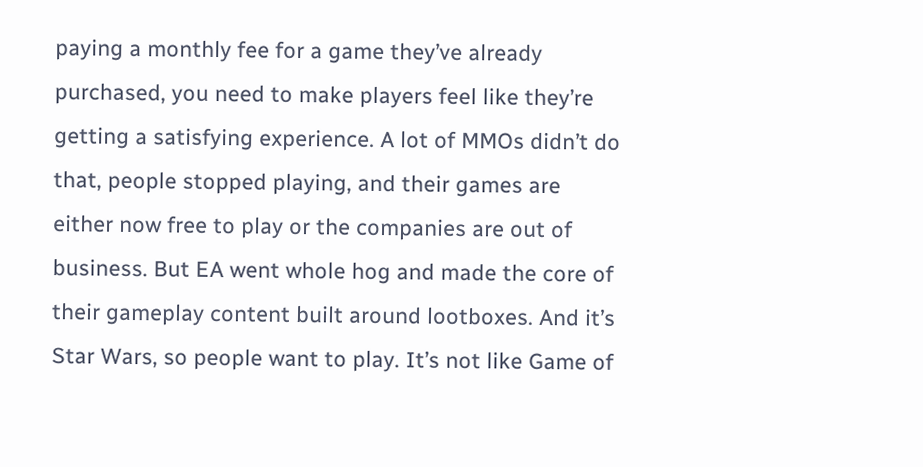paying a monthly fee for a game they’ve already purchased, you need to make players feel like they’re getting a satisfying experience. A lot of MMOs didn’t do that, people stopped playing, and their games are either now free to play or the companies are out of business. But EA went whole hog and made the core of their gameplay content built around lootboxes. And it’s Star Wars, so people want to play. It’s not like Game of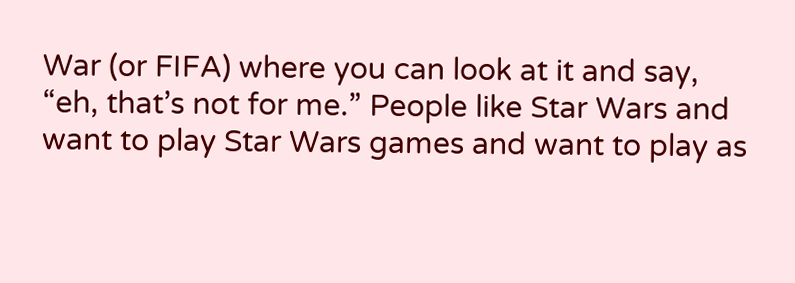War (or FIFA) where you can look at it and say, “eh, that’s not for me.” People like Star Wars and want to play Star Wars games and want to play as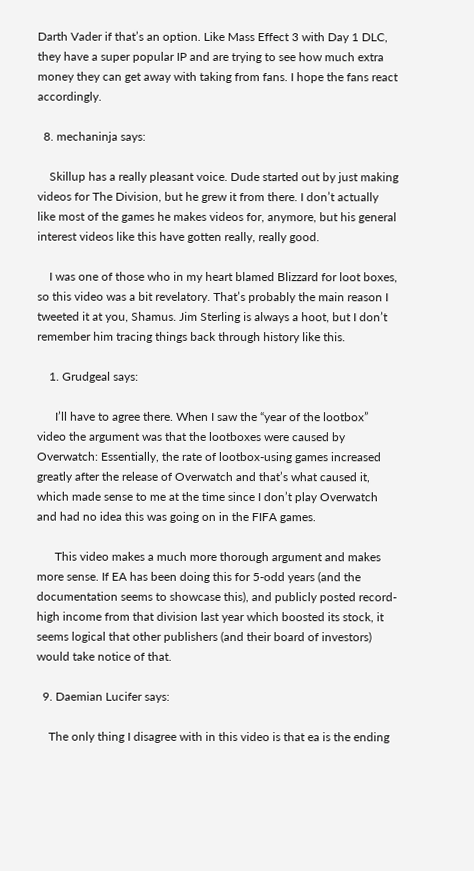Darth Vader if that’s an option. Like Mass Effect 3 with Day 1 DLC, they have a super popular IP and are trying to see how much extra money they can get away with taking from fans. I hope the fans react accordingly.

  8. mechaninja says:

    Skillup has a really pleasant voice. Dude started out by just making videos for The Division, but he grew it from there. I don’t actually like most of the games he makes videos for, anymore, but his general interest videos like this have gotten really, really good.

    I was one of those who in my heart blamed Blizzard for loot boxes, so this video was a bit revelatory. That’s probably the main reason I tweeted it at you, Shamus. Jim Sterling is always a hoot, but I don’t remember him tracing things back through history like this.

    1. Grudgeal says:

      I’ll have to agree there. When I saw the “year of the lootbox” video the argument was that the lootboxes were caused by Overwatch: Essentially, the rate of lootbox-using games increased greatly after the release of Overwatch and that’s what caused it, which made sense to me at the time since I don’t play Overwatch and had no idea this was going on in the FIFA games.

      This video makes a much more thorough argument and makes more sense. If EA has been doing this for 5-odd years (and the documentation seems to showcase this), and publicly posted record-high income from that division last year which boosted its stock, it seems logical that other publishers (and their board of investors) would take notice of that.

  9. Daemian Lucifer says:

    The only thing I disagree with in this video is that ea is the ending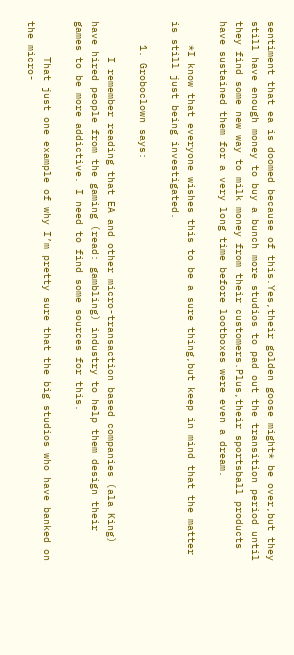sentiment that ea is doomed because of this.Yes,their golden goose might* be over,but they still have enough money to buy a bunch more studios to pad out the transition period until they find some new way to milk money from their customers.Plus,their sportsball products have sustained them for a very long time before lootboxes were even a dream.

    *I know that everyone wishes this to be a sure thing,but keep in mind that the matter is still just being investigated.

    1. Groboclown says:

      I remember reading that EA and other micro-transaction based companies (ala King) have hired people from the gaming (read: gambling) industry to help them design their games to be more addictive. I need to find some sources for this.

      That just one example of why I’m pretty sure that the big studios who have banked on the micro-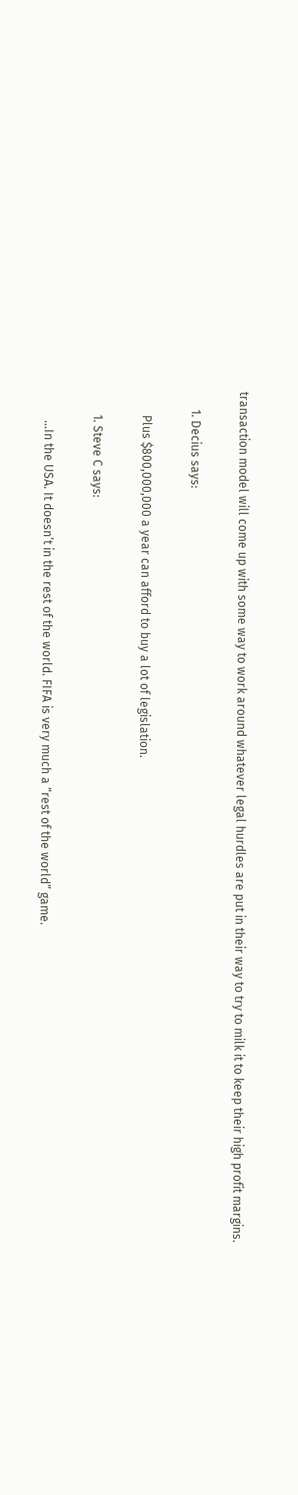transaction model will come up with some way to work around whatever legal hurdles are put in their way to try to milk it to keep their high profit margins.

      1. Decius says:

        Plus $800,000,000 a year can afford to buy a lot of legislation.

        1. Steve C says:

          …In the USA. It doesn’t in the rest of the world. FIFA is very much a “rest of the world” game.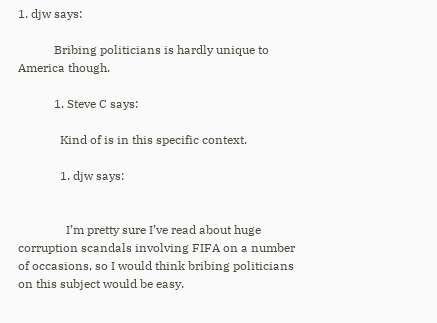1. djw says:

            Bribing politicians is hardly unique to America though.

            1. Steve C says:

              Kind of is in this specific context.

              1. djw says:


                I’m pretty sure I’ve read about huge corruption scandals involving FIFA on a number of occasions, so I would think bribing politicians on this subject would be easy.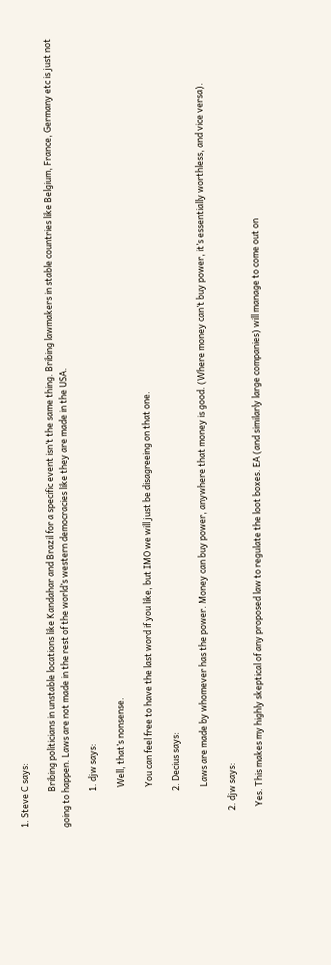1. Steve C says:

                  Bribing politicians in unstable locations like Kandahar and Brazil for a specific event isn’t the same thing. Bribing lawmakers in stable countries like Belgium, France, Germany etc is just not going to happen. Laws are not made in the rest of the world’s western democracies like they are made in the USA.

                  1. djw says:

                    Well, that’s nonsense.

                    You can feel free to have the last word if you like, but IMO we will just be disagreeing on that one.

                  2. Decius says:

                    Laws are made by whomever has the power. Money can buy power, anywhere that money is good. (Where money can’t buy power, it’s essentially worthless, and vice versa).

        2. djw says:

          Yes. This makes my highly skeptical of any proposed law to regulate the loot boxes. EA (and similarly large companies) will manage to come out on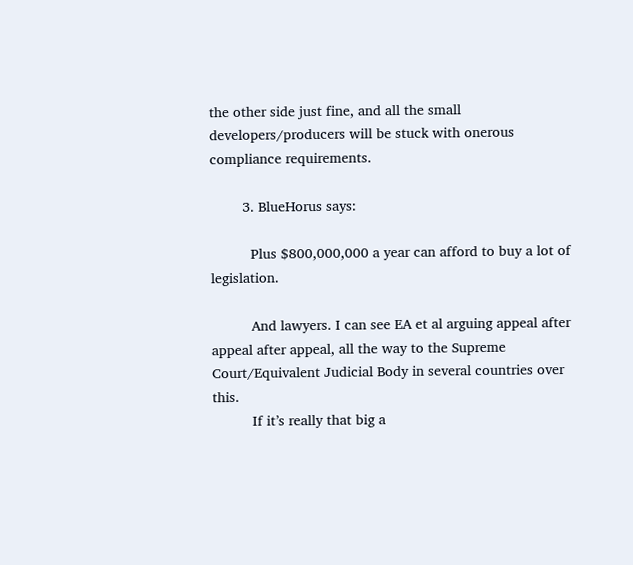the other side just fine, and all the small developers/producers will be stuck with onerous compliance requirements.

        3. BlueHorus says:

          Plus $800,000,000 a year can afford to buy a lot of legislation.

          And lawyers. I can see EA et al arguing appeal after appeal after appeal, all the way to the Supreme Court/Equivalent Judicial Body in several countries over this.
          If it’s really that big a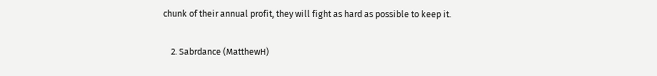chunk of their annual profit, they will fight as hard as possible to keep it.

    2. Sabrdance (MatthewH)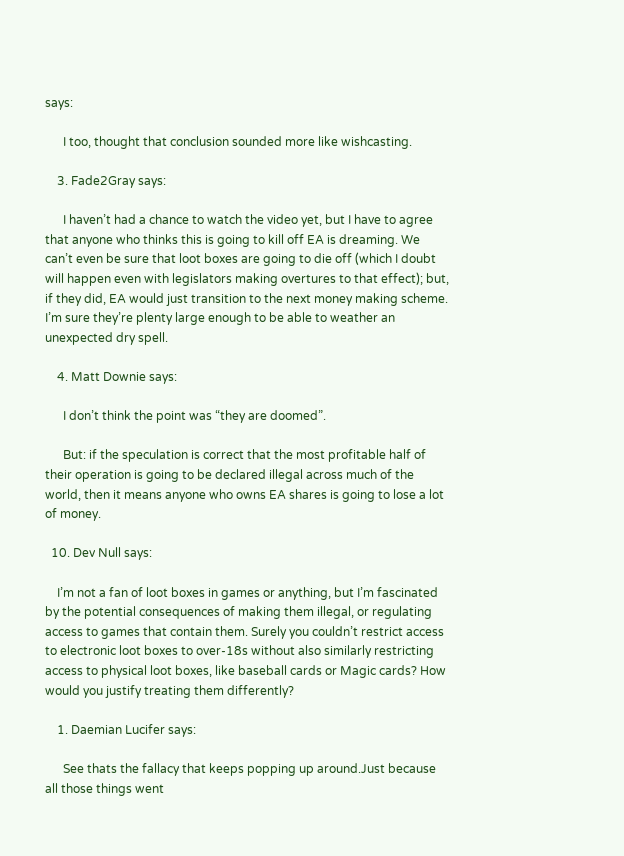says:

      I too, thought that conclusion sounded more like wishcasting.

    3. Fade2Gray says:

      I haven’t had a chance to watch the video yet, but I have to agree that anyone who thinks this is going to kill off EA is dreaming. We can’t even be sure that loot boxes are going to die off (which I doubt will happen even with legislators making overtures to that effect); but, if they did, EA would just transition to the next money making scheme. I’m sure they’re plenty large enough to be able to weather an unexpected dry spell.

    4. Matt Downie says:

      I don’t think the point was “they are doomed”.

      But: if the speculation is correct that the most profitable half of their operation is going to be declared illegal across much of the world, then it means anyone who owns EA shares is going to lose a lot of money.

  10. Dev Null says:

    I’m not a fan of loot boxes in games or anything, but I’m fascinated by the potential consequences of making them illegal, or regulating access to games that contain them. Surely you couldn’t restrict access to electronic loot boxes to over-18s without also similarly restricting access to physical loot boxes, like baseball cards or Magic cards? How would you justify treating them differently?

    1. Daemian Lucifer says:

      See thats the fallacy that keeps popping up around.Just because all those things went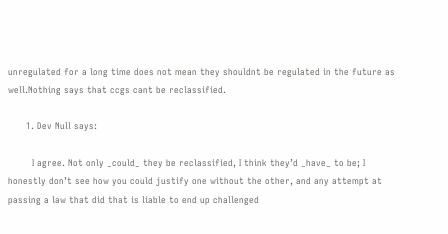unregulated for a long time does not mean they shouldnt be regulated in the future as well.Nothing says that ccgs cant be reclassified.

      1. Dev Null says:

        I agree. Not only _could_ they be reclassified, I think they’d _have_ to be; I honestly don’t see how you could justify one without the other, and any attempt at passing a law that did that is liable to end up challenged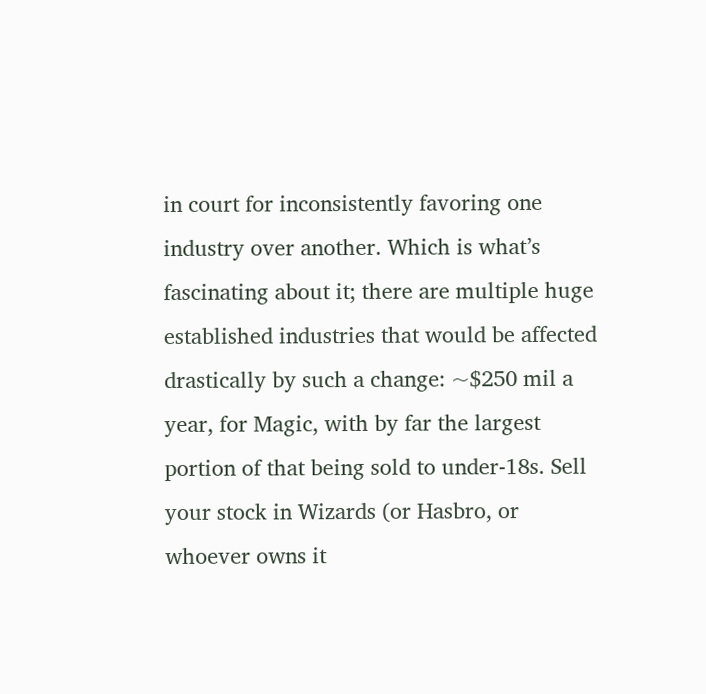in court for inconsistently favoring one industry over another. Which is what’s fascinating about it; there are multiple huge established industries that would be affected drastically by such a change: ~$250 mil a year, for Magic, with by far the largest portion of that being sold to under-18s. Sell your stock in Wizards (or Hasbro, or whoever owns it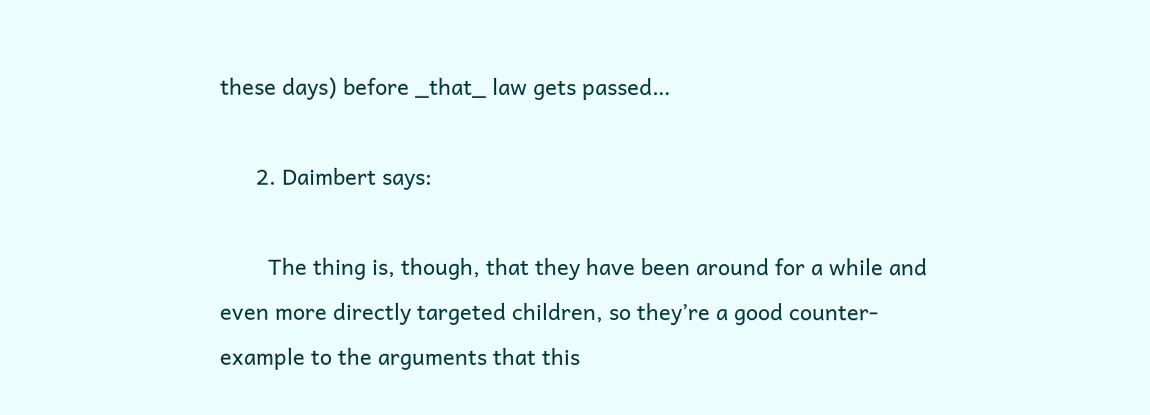these days) before _that_ law gets passed…

      2. Daimbert says:

        The thing is, though, that they have been around for a while and even more directly targeted children, so they’re a good counter-example to the arguments that this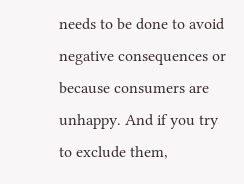needs to be done to avoid negative consequences or because consumers are unhappy. And if you try to exclude them,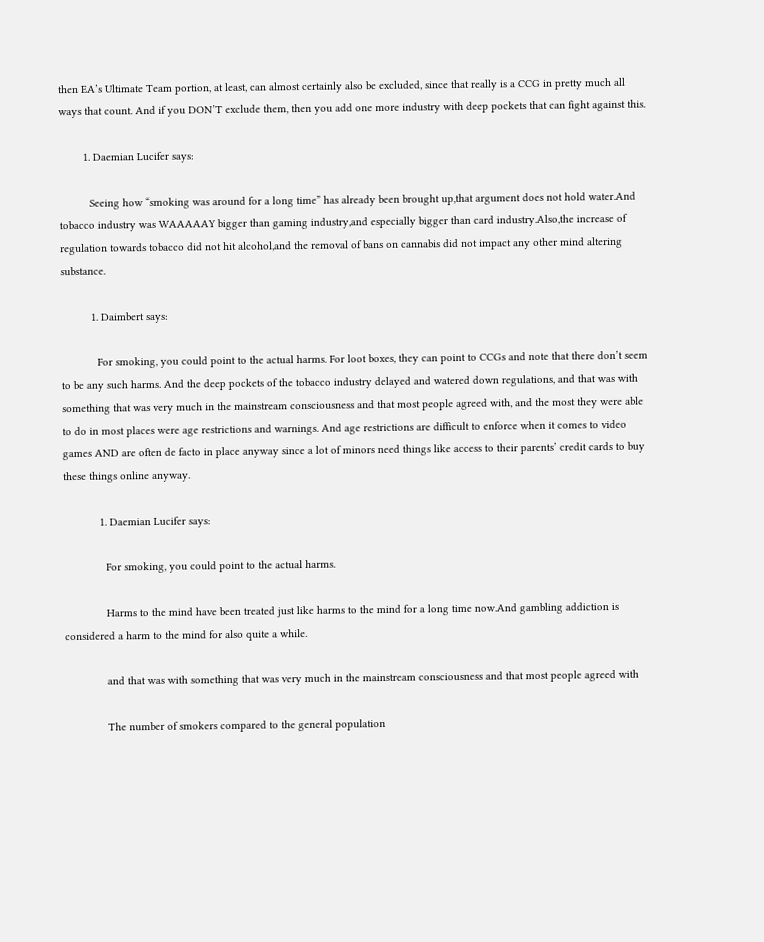then EA’s Ultimate Team portion, at least, can almost certainly also be excluded, since that really is a CCG in pretty much all ways that count. And if you DON’T exclude them, then you add one more industry with deep pockets that can fight against this.

        1. Daemian Lucifer says:

          Seeing how “smoking was around for a long time” has already been brought up,that argument does not hold water.And tobacco industry was WAAAAAY bigger than gaming industry,and especially bigger than card industry.Also,the increase of regulation towards tobacco did not hit alcohol,and the removal of bans on cannabis did not impact any other mind altering substance.

          1. Daimbert says:

            For smoking, you could point to the actual harms. For loot boxes, they can point to CCGs and note that there don’t seem to be any such harms. And the deep pockets of the tobacco industry delayed and watered down regulations, and that was with something that was very much in the mainstream consciousness and that most people agreed with, and the most they were able to do in most places were age restrictions and warnings. And age restrictions are difficult to enforce when it comes to video games AND are often de facto in place anyway since a lot of minors need things like access to their parents’ credit cards to buy these things online anyway.

            1. Daemian Lucifer says:

              For smoking, you could point to the actual harms.

              Harms to the mind have been treated just like harms to the mind for a long time now.And gambling addiction is considered a harm to the mind for also quite a while.

              and that was with something that was very much in the mainstream consciousness and that most people agreed with

              The number of smokers compared to the general population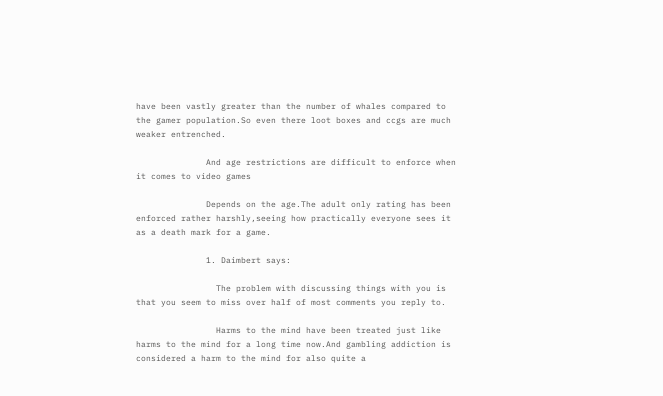have been vastly greater than the number of whales compared to the gamer population.So even there loot boxes and ccgs are much weaker entrenched.

              And age restrictions are difficult to enforce when it comes to video games

              Depends on the age.The adult only rating has been enforced rather harshly,seeing how practically everyone sees it as a death mark for a game.

              1. Daimbert says:

                The problem with discussing things with you is that you seem to miss over half of most comments you reply to.

                Harms to the mind have been treated just like harms to the mind for a long time now.And gambling addiction is considered a harm to the mind for also quite a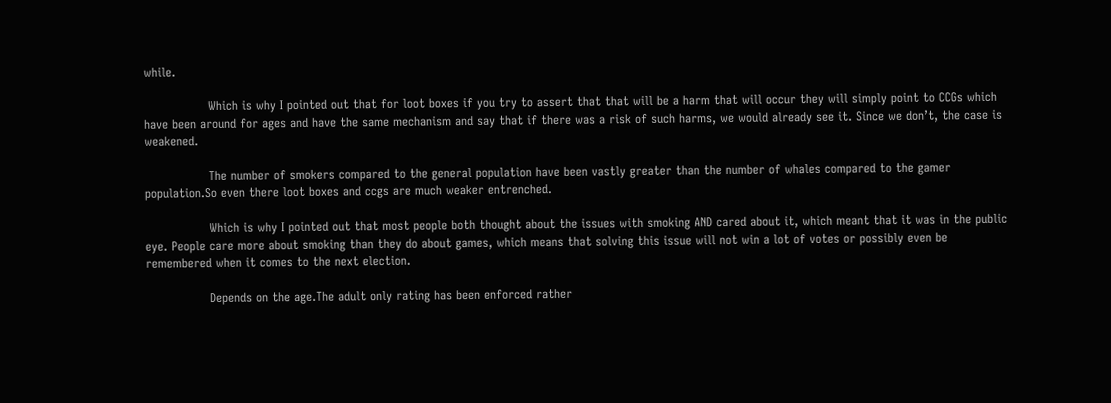while.

                Which is why I pointed out that for loot boxes if you try to assert that that will be a harm that will occur they will simply point to CCGs which have been around for ages and have the same mechanism and say that if there was a risk of such harms, we would already see it. Since we don’t, the case is weakened.

                The number of smokers compared to the general population have been vastly greater than the number of whales compared to the gamer population.So even there loot boxes and ccgs are much weaker entrenched.

                Which is why I pointed out that most people both thought about the issues with smoking AND cared about it, which meant that it was in the public eye. People care more about smoking than they do about games, which means that solving this issue will not win a lot of votes or possibly even be remembered when it comes to the next election.

                Depends on the age.The adult only rating has been enforced rather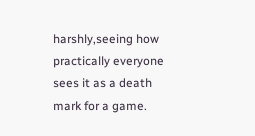harshly,seeing how practically everyone sees it as a death mark for a game.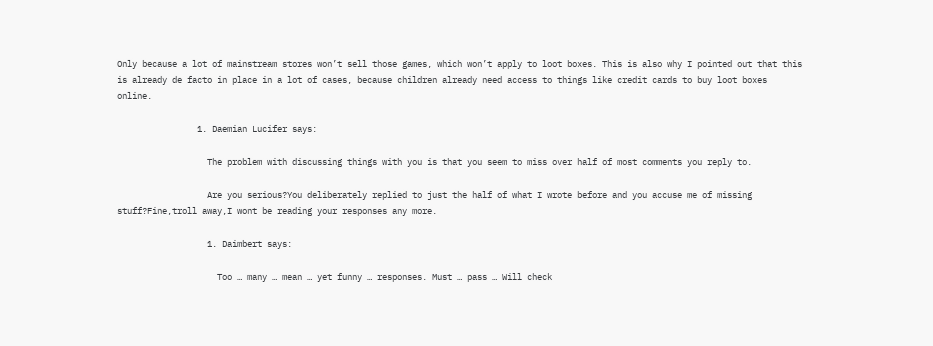Only because a lot of mainstream stores won’t sell those games, which won’t apply to loot boxes. This is also why I pointed out that this is already de facto in place in a lot of cases, because children already need access to things like credit cards to buy loot boxes online.

                1. Daemian Lucifer says:

                  The problem with discussing things with you is that you seem to miss over half of most comments you reply to.

                  Are you serious?You deliberately replied to just the half of what I wrote before and you accuse me of missing stuff?Fine,troll away,I wont be reading your responses any more.

                  1. Daimbert says:

                    Too … many … mean … yet funny … responses. Must … pass … Will check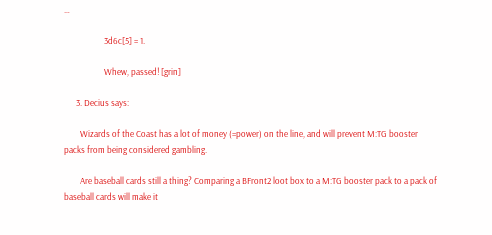…

                    3d6c[5] = 1.

                    Whew, passed! [grin]

      3. Decius says:

        Wizards of the Coast has a lot of money (=power) on the line, and will prevent M:TG booster packs from being considered gambling.

        Are baseball cards still a thing? Comparing a BFront2 loot box to a M:TG booster pack to a pack of baseball cards will make it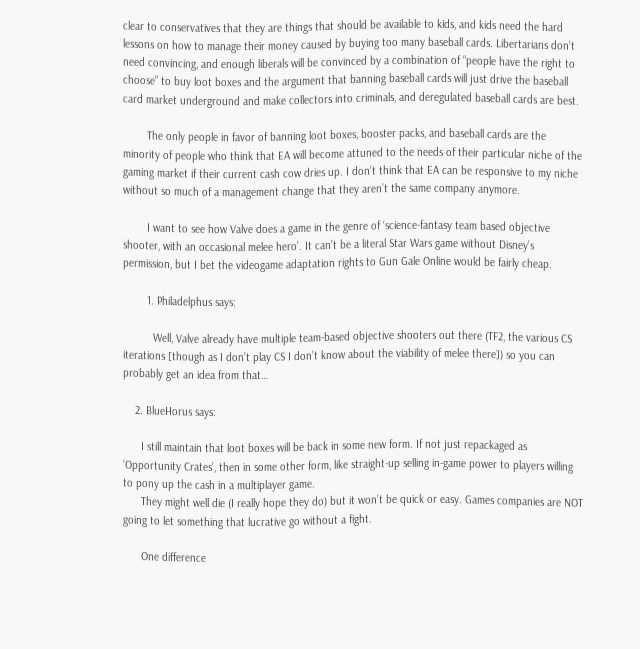clear to conservatives that they are things that should be available to kids, and kids need the hard lessons on how to manage their money caused by buying too many baseball cards. Libertarians don’t need convincing, and enough liberals will be convinced by a combination of “people have the right to choose” to buy loot boxes and the argument that banning baseball cards will just drive the baseball card market underground and make collectors into criminals, and deregulated baseball cards are best.

        The only people in favor of banning loot boxes, booster packs, and baseball cards are the minority of people who think that EA will become attuned to the needs of their particular niche of the gaming market if their current cash cow dries up. I don’t think that EA can be responsive to my niche without so much of a management change that they aren’t the same company anymore.

        I want to see how Valve does a game in the genre of ‘science-fantasy team based objective shooter, with an occasional melee hero’. It can’t be a literal Star Wars game without Disney’s permission, but I bet the videogame adaptation rights to Gun Gale Online would be fairly cheap.

        1. Philadelphus says:

          Well, Valve already have multiple team-based objective shooters out there (TF2, the various CS iterations [though as I don’t play CS I don’t know about the viability of melee there]) so you can probably get an idea from that…

    2. BlueHorus says:

      I still maintain that loot boxes will be back in some new form. If not just repackaged as ‘Opportunity Crates’, then in some other form, like straight-up selling in-game power to players willing to pony up the cash in a multiplayer game.
      They might well die (I really hope they do) but it won’t be quick or easy. Games companies are NOT going to let something that lucrative go without a fight.

      One difference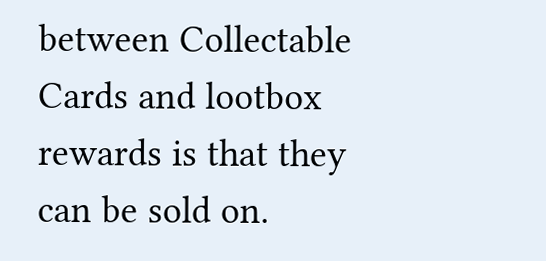between Collectable Cards and lootbox rewards is that they can be sold on.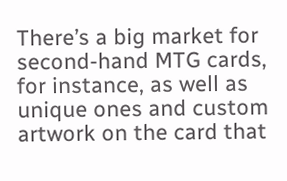There’s a big market for second-hand MTG cards, for instance, as well as unique ones and custom artwork on the card that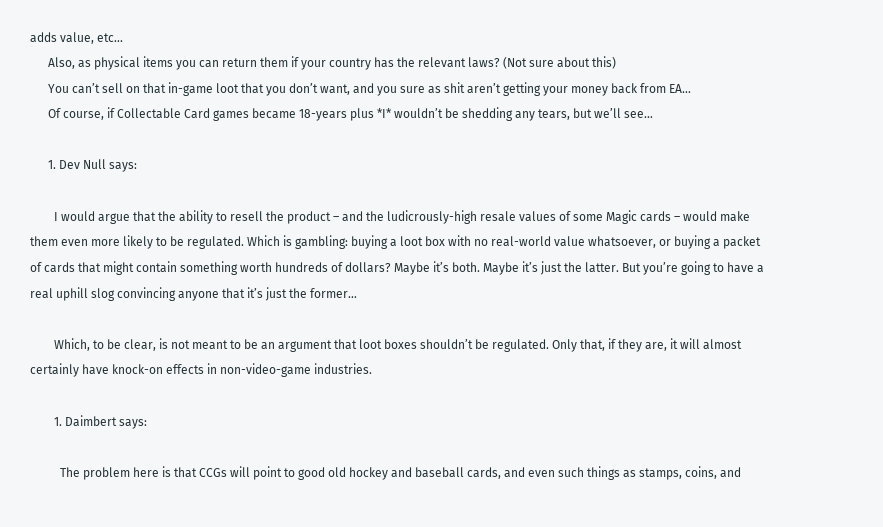adds value, etc…
      Also, as physical items you can return them if your country has the relevant laws? (Not sure about this)
      You can’t sell on that in-game loot that you don’t want, and you sure as shit aren’t getting your money back from EA…
      Of course, if Collectable Card games became 18-years plus *I* wouldn’t be shedding any tears, but we’ll see…

      1. Dev Null says:

        I would argue that the ability to resell the product – and the ludicrously-high resale values of some Magic cards – would make them even more likely to be regulated. Which is gambling: buying a loot box with no real-world value whatsoever, or buying a packet of cards that might contain something worth hundreds of dollars? Maybe it’s both. Maybe it’s just the latter. But you’re going to have a real uphill slog convincing anyone that it’s just the former…

        Which, to be clear, is not meant to be an argument that loot boxes shouldn’t be regulated. Only that, if they are, it will almost certainly have knock-on effects in non-video-game industries.

        1. Daimbert says:

          The problem here is that CCGs will point to good old hockey and baseball cards, and even such things as stamps, coins, and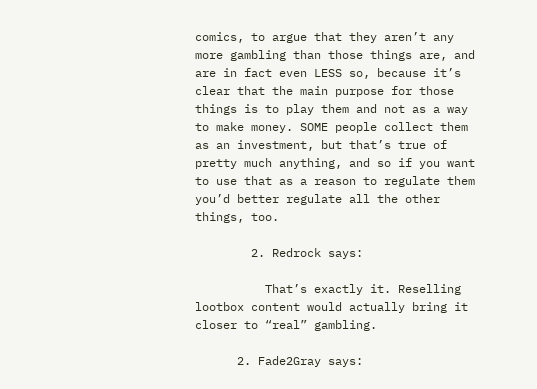comics, to argue that they aren’t any more gambling than those things are, and are in fact even LESS so, because it’s clear that the main purpose for those things is to play them and not as a way to make money. SOME people collect them as an investment, but that’s true of pretty much anything, and so if you want to use that as a reason to regulate them you’d better regulate all the other things, too.

        2. Redrock says:

          That’s exactly it. Reselling lootbox content would actually bring it closer to “real” gambling.

      2. Fade2Gray says: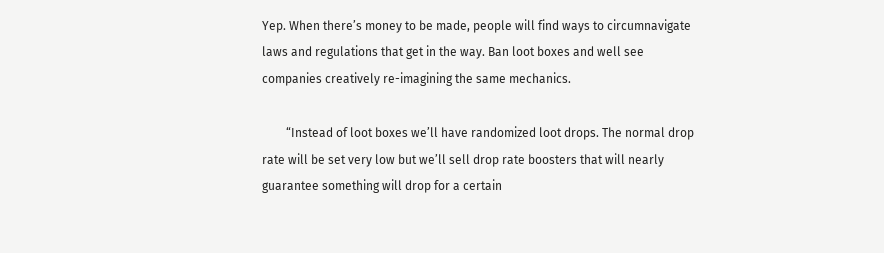Yep. When there’s money to be made, people will find ways to circumnavigate laws and regulations that get in the way. Ban loot boxes and well see companies creatively re-imagining the same mechanics.

        “Instead of loot boxes we’ll have randomized loot drops. The normal drop rate will be set very low but we’ll sell drop rate boosters that will nearly guarantee something will drop for a certain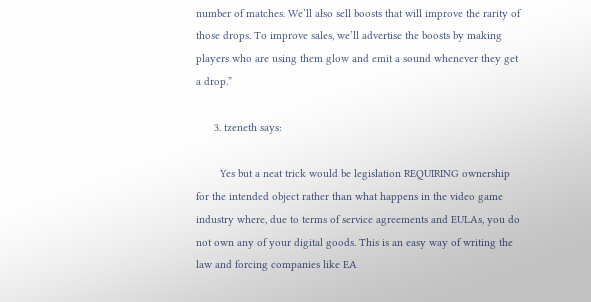number of matches. We’ll also sell boosts that will improve the rarity of those drops. To improve sales, we’ll advertise the boosts by making players who are using them glow and emit a sound whenever they get a drop.”

      3. tzeneth says:

        Yes but a neat trick would be legislation REQUIRING ownership for the intended object rather than what happens in the video game industry where, due to terms of service agreements and EULAs, you do not own any of your digital goods. This is an easy way of writing the law and forcing companies like EA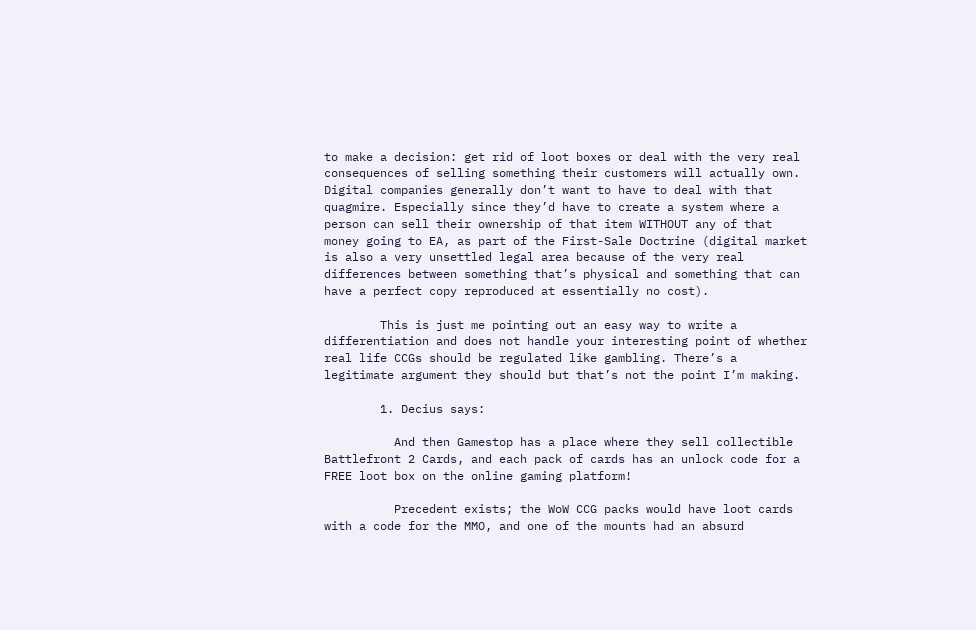to make a decision: get rid of loot boxes or deal with the very real consequences of selling something their customers will actually own. Digital companies generally don’t want to have to deal with that quagmire. Especially since they’d have to create a system where a person can sell their ownership of that item WITHOUT any of that money going to EA, as part of the First-Sale Doctrine (digital market is also a very unsettled legal area because of the very real differences between something that’s physical and something that can have a perfect copy reproduced at essentially no cost).

        This is just me pointing out an easy way to write a differentiation and does not handle your interesting point of whether real life CCGs should be regulated like gambling. There’s a legitimate argument they should but that’s not the point I’m making.

        1. Decius says:

          And then Gamestop has a place where they sell collectible Battlefront 2 Cards, and each pack of cards has an unlock code for a FREE loot box on the online gaming platform!

          Precedent exists; the WoW CCG packs would have loot cards with a code for the MMO, and one of the mounts had an absurd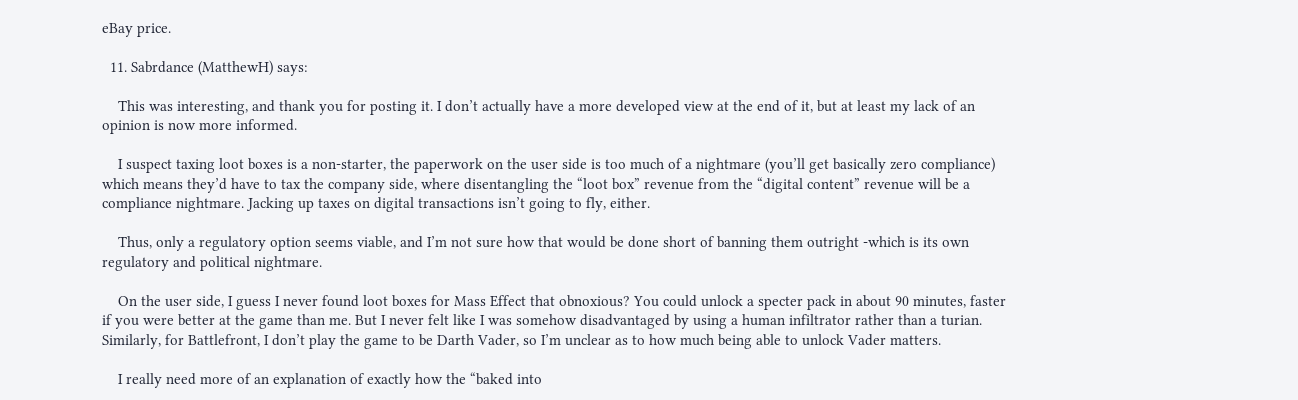eBay price.

  11. Sabrdance (MatthewH) says:

    This was interesting, and thank you for posting it. I don’t actually have a more developed view at the end of it, but at least my lack of an opinion is now more informed.

    I suspect taxing loot boxes is a non-starter, the paperwork on the user side is too much of a nightmare (you’ll get basically zero compliance) which means they’d have to tax the company side, where disentangling the “loot box” revenue from the “digital content” revenue will be a compliance nightmare. Jacking up taxes on digital transactions isn’t going to fly, either.

    Thus, only a regulatory option seems viable, and I’m not sure how that would be done short of banning them outright -which is its own regulatory and political nightmare.

    On the user side, I guess I never found loot boxes for Mass Effect that obnoxious? You could unlock a specter pack in about 90 minutes, faster if you were better at the game than me. But I never felt like I was somehow disadvantaged by using a human infiltrator rather than a turian. Similarly, for Battlefront, I don’t play the game to be Darth Vader, so I’m unclear as to how much being able to unlock Vader matters.

    I really need more of an explanation of exactly how the “baked into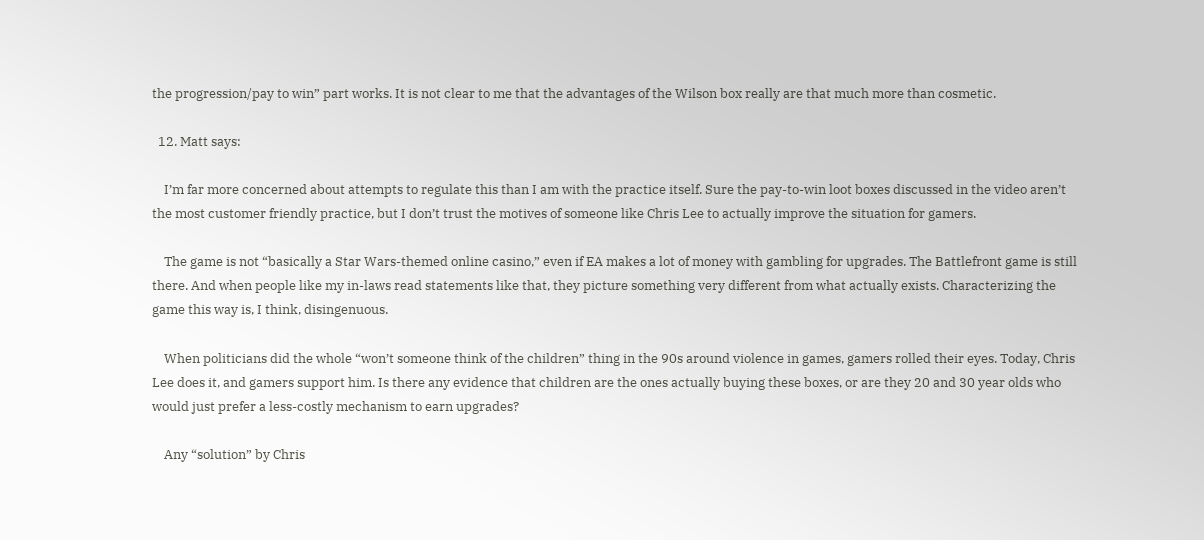the progression/pay to win” part works. It is not clear to me that the advantages of the Wilson box really are that much more than cosmetic.

  12. Matt says:

    I’m far more concerned about attempts to regulate this than I am with the practice itself. Sure the pay-to-win loot boxes discussed in the video aren’t the most customer friendly practice, but I don’t trust the motives of someone like Chris Lee to actually improve the situation for gamers.

    The game is not “basically a Star Wars-themed online casino,” even if EA makes a lot of money with gambling for upgrades. The Battlefront game is still there. And when people like my in-laws read statements like that, they picture something very different from what actually exists. Characterizing the game this way is, I think, disingenuous.

    When politicians did the whole “won’t someone think of the children” thing in the 90s around violence in games, gamers rolled their eyes. Today, Chris Lee does it, and gamers support him. Is there any evidence that children are the ones actually buying these boxes, or are they 20 and 30 year olds who would just prefer a less-costly mechanism to earn upgrades?

    Any “solution” by Chris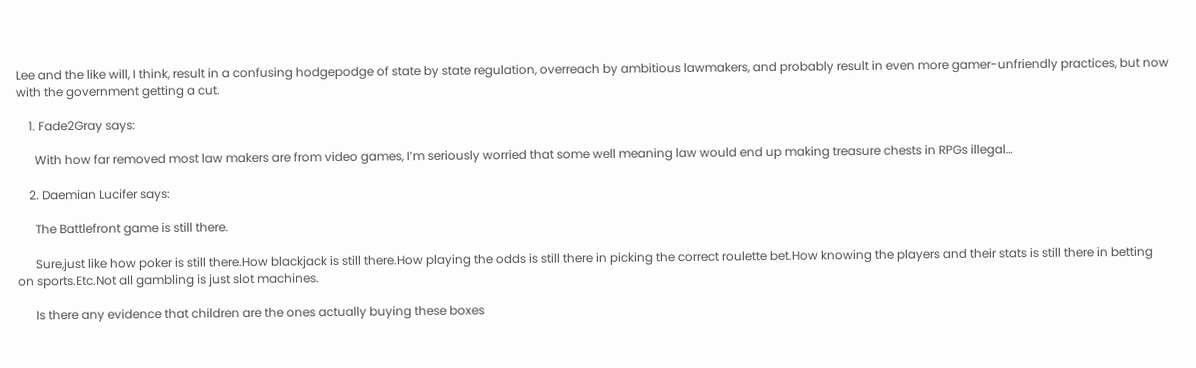Lee and the like will, I think, result in a confusing hodgepodge of state by state regulation, overreach by ambitious lawmakers, and probably result in even more gamer-unfriendly practices, but now with the government getting a cut.

    1. Fade2Gray says:

      With how far removed most law makers are from video games, I’m seriously worried that some well meaning law would end up making treasure chests in RPGs illegal…

    2. Daemian Lucifer says:

      The Battlefront game is still there.

      Sure,just like how poker is still there.How blackjack is still there.How playing the odds is still there in picking the correct roulette bet.How knowing the players and their stats is still there in betting on sports.Etc.Not all gambling is just slot machines.

      Is there any evidence that children are the ones actually buying these boxes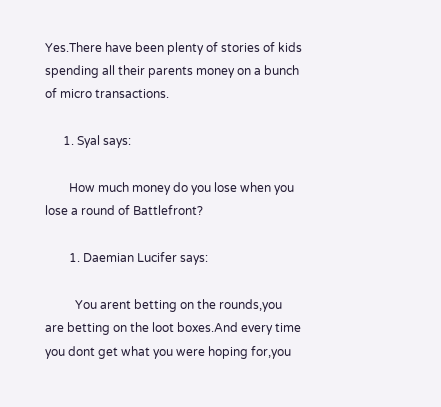Yes.There have been plenty of stories of kids spending all their parents money on a bunch of micro transactions.

      1. Syal says:

        How much money do you lose when you lose a round of Battlefront?

        1. Daemian Lucifer says:

          You arent betting on the rounds,you are betting on the loot boxes.And every time you dont get what you were hoping for,you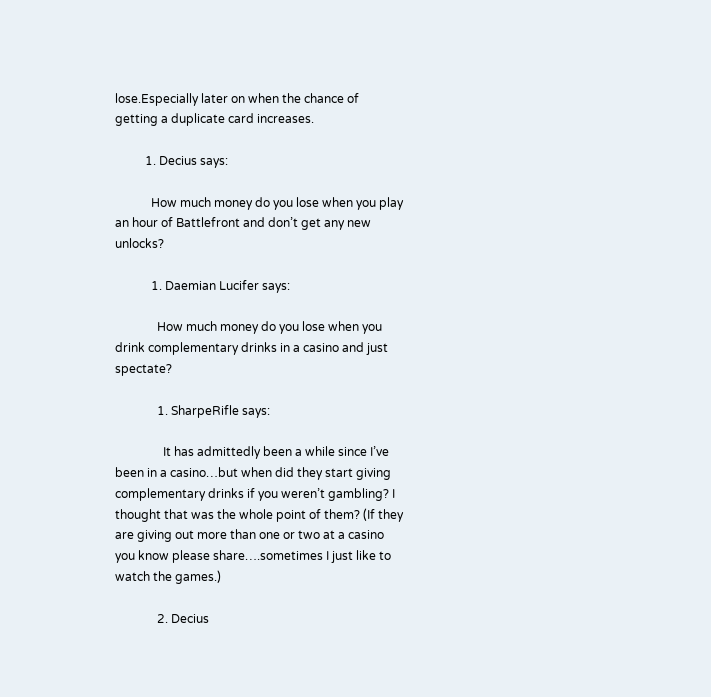lose.Especially later on when the chance of getting a duplicate card increases.

          1. Decius says:

            How much money do you lose when you play an hour of Battlefront and don’t get any new unlocks?

            1. Daemian Lucifer says:

              How much money do you lose when you drink complementary drinks in a casino and just spectate?

              1. SharpeRifle says:

                It has admittedly been a while since I’ve been in a casino…but when did they start giving complementary drinks if you weren’t gambling? I thought that was the whole point of them? (If they are giving out more than one or two at a casino you know please share….sometimes I just like to watch the games.)

              2. Decius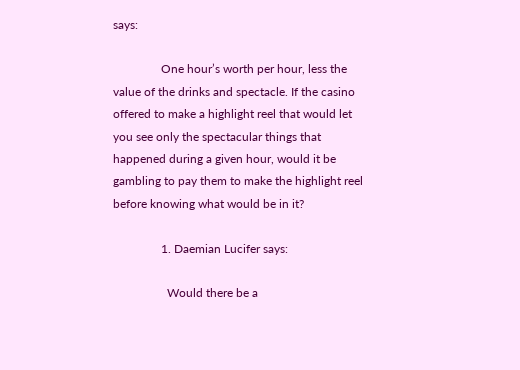says:

                One hour’s worth per hour, less the value of the drinks and spectacle. If the casino offered to make a highlight reel that would let you see only the spectacular things that happened during a given hour, would it be gambling to pay them to make the highlight reel before knowing what would be in it?

                1. Daemian Lucifer says:

                  Would there be a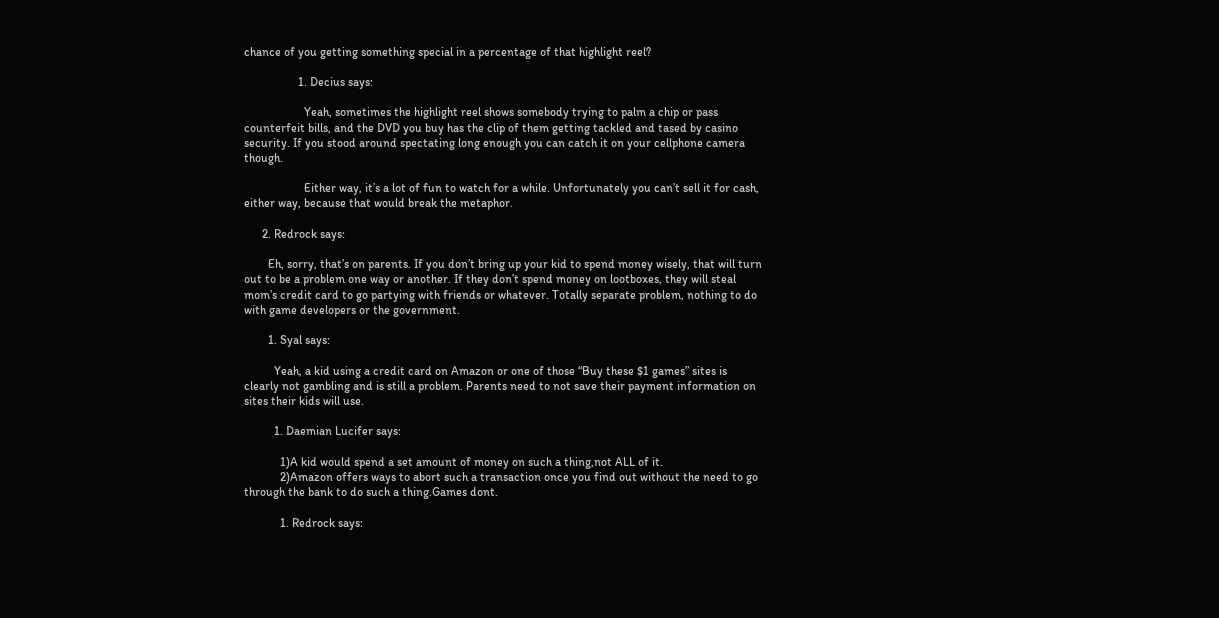chance of you getting something special in a percentage of that highlight reel?

                  1. Decius says:

                    Yeah, sometimes the highlight reel shows somebody trying to palm a chip or pass counterfeit bills, and the DVD you buy has the clip of them getting tackled and tased by casino security. If you stood around spectating long enough you can catch it on your cellphone camera though.

                    Either way, it’s a lot of fun to watch for a while. Unfortunately you can’t sell it for cash, either way, because that would break the metaphor.

      2. Redrock says:

        Eh, sorry, that’s on parents. If you don’t bring up your kid to spend money wisely, that will turn out to be a problem one way or another. If they don’t spend money on lootboxes, they will steal mom’s credit card to go partying with friends or whatever. Totally separate problem, nothing to do with game developers or the government.

        1. Syal says:

          Yeah, a kid using a credit card on Amazon or one of those “Buy these $1 games” sites is clearly not gambling and is still a problem. Parents need to not save their payment information on sites their kids will use.

          1. Daemian Lucifer says:

            1)A kid would spend a set amount of money on such a thing,not ALL of it.
            2)Amazon offers ways to abort such a transaction once you find out without the need to go through the bank to do such a thing.Games dont.

            1. Redrock says: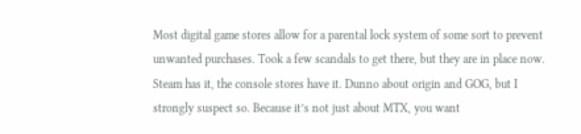Most digital game stores allow for a parental lock system of some sort to prevent unwanted purchases. Took a few scandals to get there, but they are in place now. Steam has it, the console stores have it. Dunno about origin and GOG, but I strongly suspect so. Because it’s not just about MTX, you want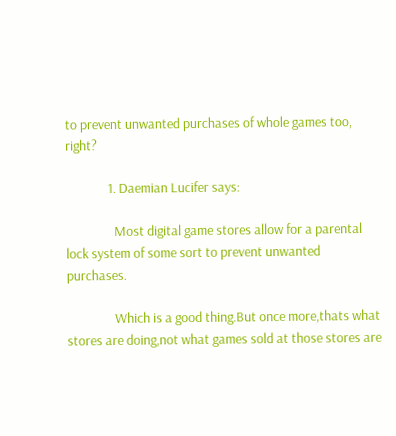to prevent unwanted purchases of whole games too, right?

              1. Daemian Lucifer says:

                Most digital game stores allow for a parental lock system of some sort to prevent unwanted purchases.

                Which is a good thing.But once more,thats what stores are doing,not what games sold at those stores are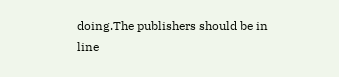doing.The publishers should be in line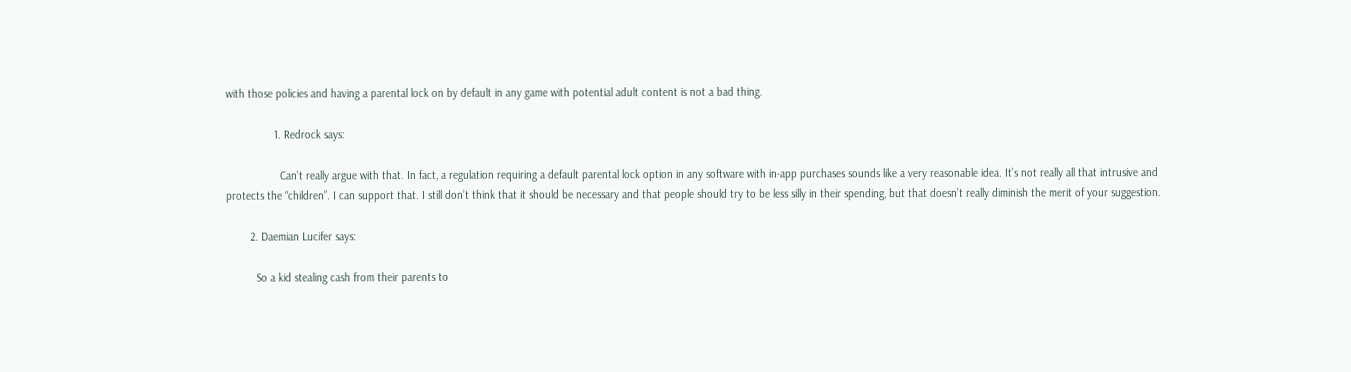with those policies and having a parental lock on by default in any game with potential adult content is not a bad thing.

                1. Redrock says:

                  Can’t really argue with that. In fact, a regulation requiring a default parental lock option in any software with in-app purchases sounds like a very reasonable idea. It’s not really all that intrusive and protects the “children”. I can support that. I still don’t think that it should be necessary and that people should try to be less silly in their spending, but that doesn’t really diminish the merit of your suggestion.

        2. Daemian Lucifer says:

          So a kid stealing cash from their parents to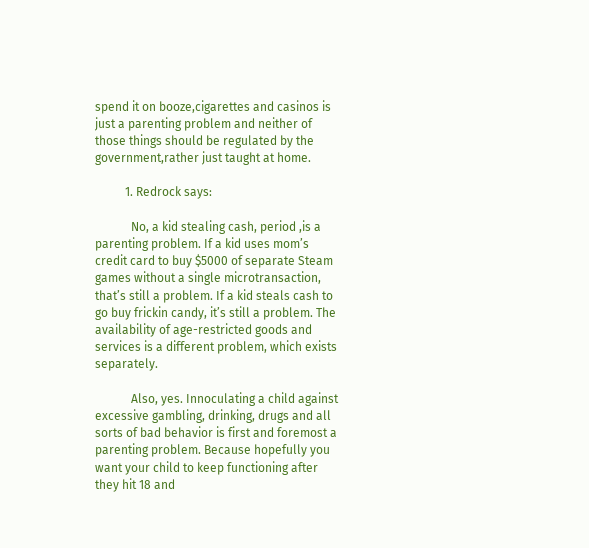spend it on booze,cigarettes and casinos is just a parenting problem and neither of those things should be regulated by the government,rather just taught at home.

          1. Redrock says:

            No, a kid stealing cash, period ,is a parenting problem. If a kid uses mom’s credit card to buy $5000 of separate Steam games without a single microtransaction, that’s still a problem. If a kid steals cash to go buy frickin candy, it’s still a problem. The availability of age-restricted goods and services is a different problem, which exists separately.

            Also, yes. Innoculating a child against excessive gambling, drinking, drugs and all sorts of bad behavior is first and foremost a parenting problem. Because hopefully you want your child to keep functioning after they hit 18 and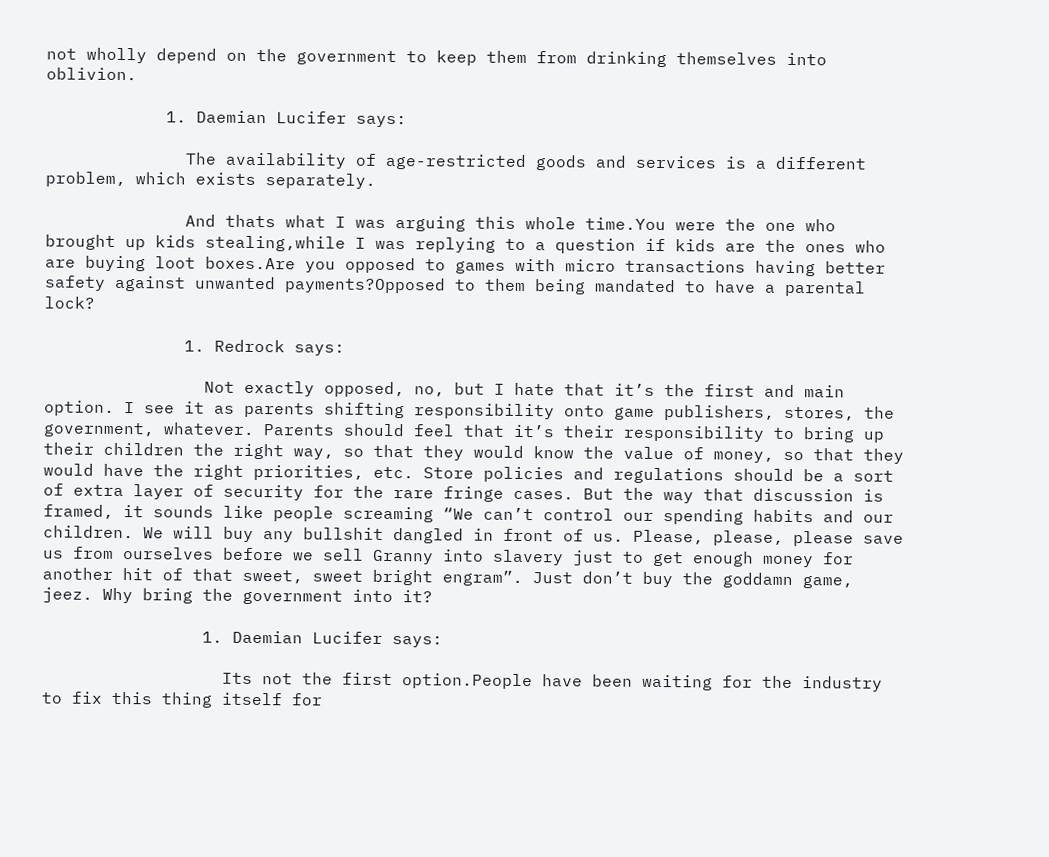not wholly depend on the government to keep them from drinking themselves into oblivion.

            1. Daemian Lucifer says:

              The availability of age-restricted goods and services is a different problem, which exists separately.

              And thats what I was arguing this whole time.You were the one who brought up kids stealing,while I was replying to a question if kids are the ones who are buying loot boxes.Are you opposed to games with micro transactions having better safety against unwanted payments?Opposed to them being mandated to have a parental lock?

              1. Redrock says:

                Not exactly opposed, no, but I hate that it’s the first and main option. I see it as parents shifting responsibility onto game publishers, stores, the government, whatever. Parents should feel that it’s their responsibility to bring up their children the right way, so that they would know the value of money, so that they would have the right priorities, etc. Store policies and regulations should be a sort of extra layer of security for the rare fringe cases. But the way that discussion is framed, it sounds like people screaming “We can’t control our spending habits and our children. We will buy any bullshit dangled in front of us. Please, please, please save us from ourselves before we sell Granny into slavery just to get enough money for another hit of that sweet, sweet bright engram”. Just don’t buy the goddamn game, jeez. Why bring the government into it?

                1. Daemian Lucifer says:

                  Its not the first option.People have been waiting for the industry to fix this thing itself for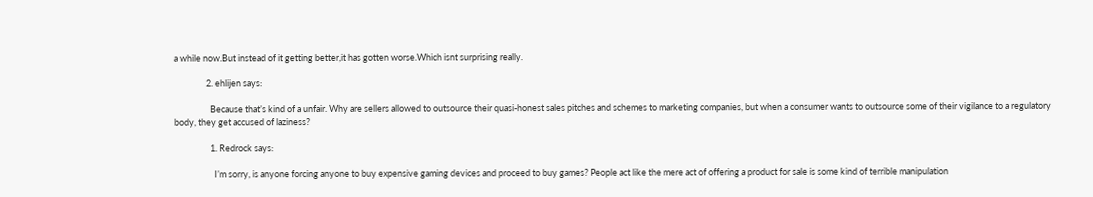a while now.But instead of it getting better,it has gotten worse.Which isnt surprising really.

                2. ehlijen says:

                  Because that’s kind of a unfair. Why are sellers allowed to outsource their quasi-honest sales pitches and schemes to marketing companies, but when a consumer wants to outsource some of their vigilance to a regulatory body, they get accused of laziness?

                  1. Redrock says:

                    I’m sorry, is anyone forcing anyone to buy expensive gaming devices and proceed to buy games? People act like the mere act of offering a product for sale is some kind of terrible manipulation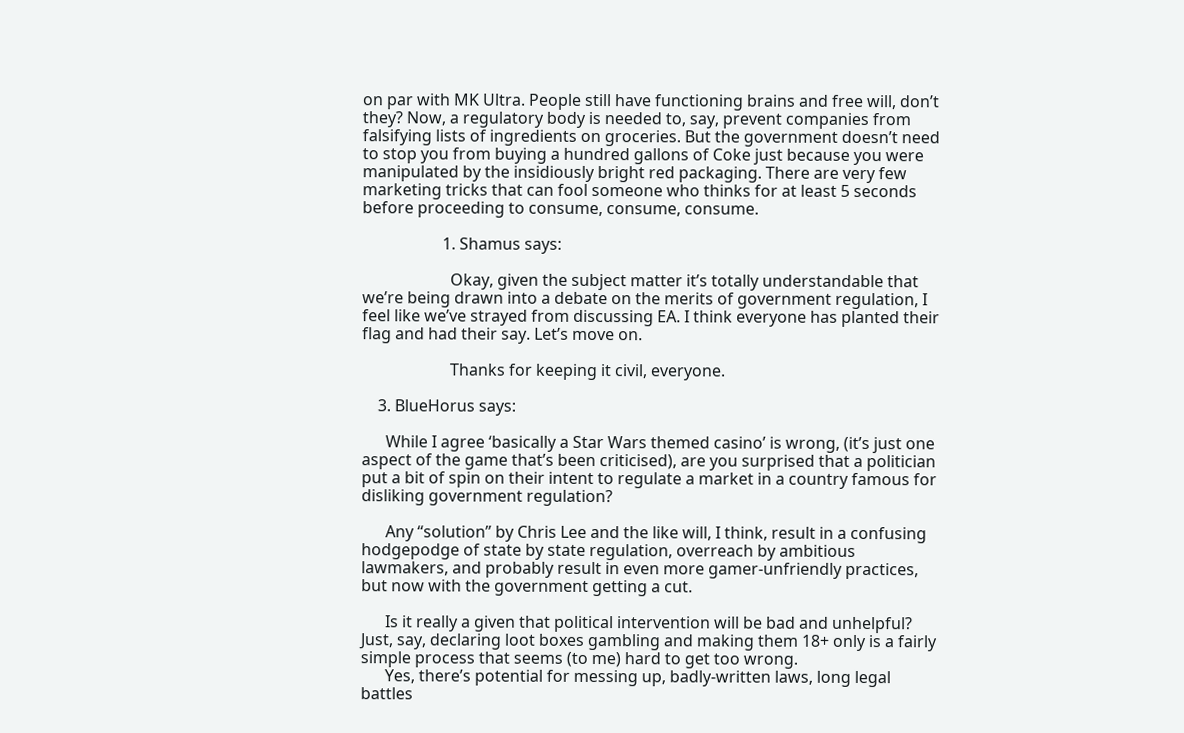on par with MK Ultra. People still have functioning brains and free will, don’t they? Now, a regulatory body is needed to, say, prevent companies from falsifying lists of ingredients on groceries. But the government doesn’t need to stop you from buying a hundred gallons of Coke just because you were manipulated by the insidiously bright red packaging. There are very few marketing tricks that can fool someone who thinks for at least 5 seconds before proceeding to consume, consume, consume.

                    1. Shamus says:

                      Okay, given the subject matter it’s totally understandable that we’re being drawn into a debate on the merits of government regulation, I feel like we’ve strayed from discussing EA. I think everyone has planted their flag and had their say. Let’s move on.

                      Thanks for keeping it civil, everyone.

    3. BlueHorus says:

      While I agree ‘basically a Star Wars themed casino’ is wrong, (it’s just one aspect of the game that’s been criticised), are you surprised that a politician put a bit of spin on their intent to regulate a market in a country famous for disliking government regulation?

      Any “solution” by Chris Lee and the like will, I think, result in a confusing hodgepodge of state by state regulation, overreach by ambitious lawmakers, and probably result in even more gamer-unfriendly practices, but now with the government getting a cut.

      Is it really a given that political intervention will be bad and unhelpful? Just, say, declaring loot boxes gambling and making them 18+ only is a fairly simple process that seems (to me) hard to get too wrong.
      Yes, there’s potential for messing up, badly-written laws, long legal battles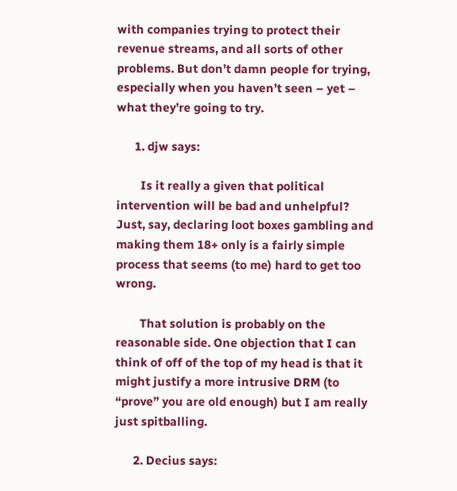with companies trying to protect their revenue streams, and all sorts of other problems. But don’t damn people for trying, especially when you haven’t seen – yet – what they’re going to try.

      1. djw says:

        Is it really a given that political intervention will be bad and unhelpful? Just, say, declaring loot boxes gambling and making them 18+ only is a fairly simple process that seems (to me) hard to get too wrong.

        That solution is probably on the reasonable side. One objection that I can think of off of the top of my head is that it might justify a more intrusive DRM (to “prove” you are old enough) but I am really just spitballing.

      2. Decius says: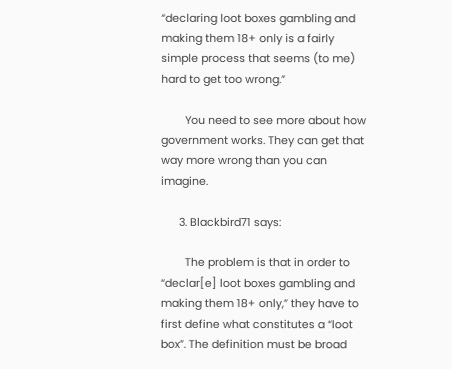“declaring loot boxes gambling and making them 18+ only is a fairly simple process that seems (to me) hard to get too wrong.”

        You need to see more about how government works. They can get that way more wrong than you can imagine.

      3. Blackbird71 says:

        The problem is that in order to “declar[e] loot boxes gambling and making them 18+ only,” they have to first define what constitutes a “loot box”. The definition must be broad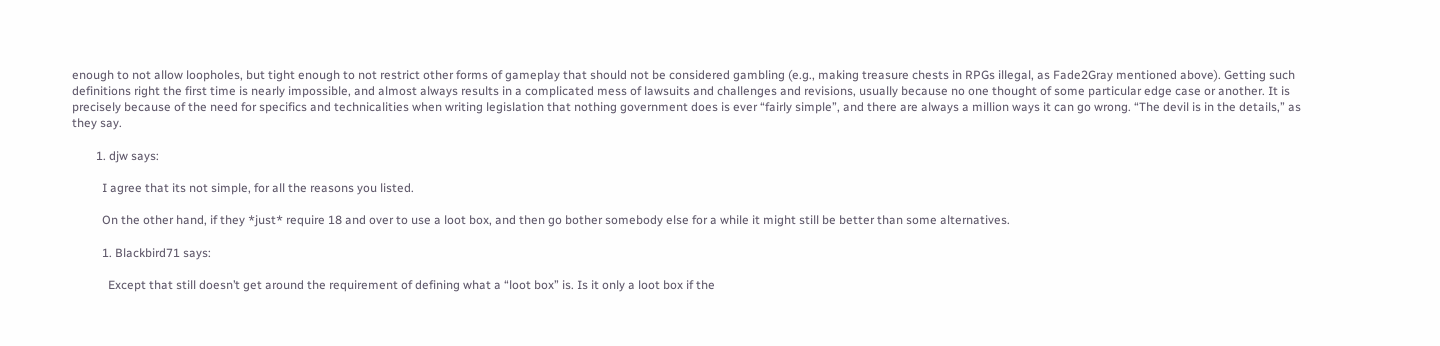enough to not allow loopholes, but tight enough to not restrict other forms of gameplay that should not be considered gambling (e.g., making treasure chests in RPGs illegal, as Fade2Gray mentioned above). Getting such definitions right the first time is nearly impossible, and almost always results in a complicated mess of lawsuits and challenges and revisions, usually because no one thought of some particular edge case or another. It is precisely because of the need for specifics and technicalities when writing legislation that nothing government does is ever “fairly simple”, and there are always a million ways it can go wrong. “The devil is in the details,” as they say.

        1. djw says:

          I agree that its not simple, for all the reasons you listed.

          On the other hand, if they *just* require 18 and over to use a loot box, and then go bother somebody else for a while it might still be better than some alternatives.

          1. Blackbird71 says:

            Except that still doesn’t get around the requirement of defining what a “loot box” is. Is it only a loot box if the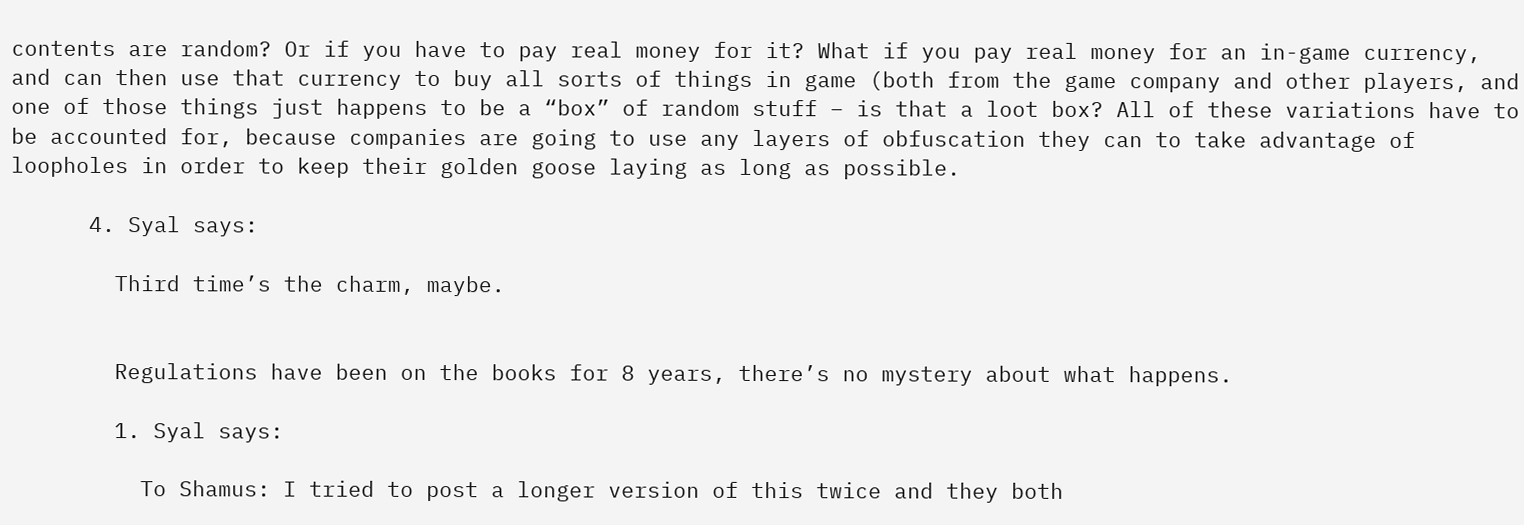contents are random? Or if you have to pay real money for it? What if you pay real money for an in-game currency, and can then use that currency to buy all sorts of things in game (both from the game company and other players, and one of those things just happens to be a “box” of random stuff – is that a loot box? All of these variations have to be accounted for, because companies are going to use any layers of obfuscation they can to take advantage of loopholes in order to keep their golden goose laying as long as possible.

      4. Syal says:

        Third time’s the charm, maybe.


        Regulations have been on the books for 8 years, there’s no mystery about what happens.

        1. Syal says:

          To Shamus: I tried to post a longer version of this twice and they both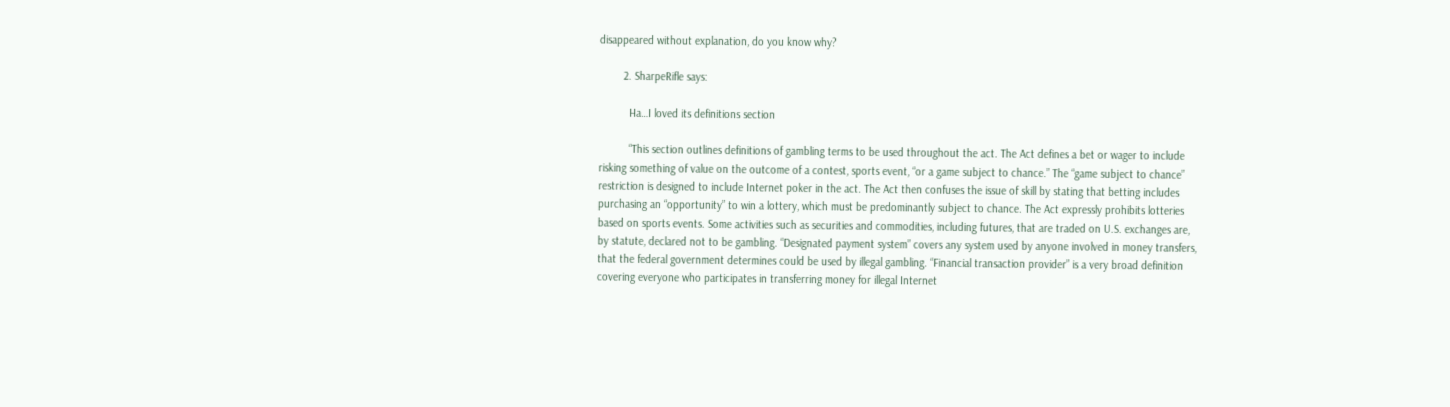disappeared without explanation, do you know why?

        2. SharpeRifle says:

          Ha…I loved its definitions section

          “This section outlines definitions of gambling terms to be used throughout the act. The Act defines a bet or wager to include risking something of value on the outcome of a contest, sports event, “or a game subject to chance.” The “game subject to chance” restriction is designed to include Internet poker in the act. The Act then confuses the issue of skill by stating that betting includes purchasing an “opportunity” to win a lottery, which must be predominantly subject to chance. The Act expressly prohibits lotteries based on sports events. Some activities such as securities and commodities, including futures, that are traded on U.S. exchanges are, by statute, declared not to be gambling. “Designated payment system” covers any system used by anyone involved in money transfers, that the federal government determines could be used by illegal gambling. “Financial transaction provider” is a very broad definition covering everyone who participates in transferring money for illegal Internet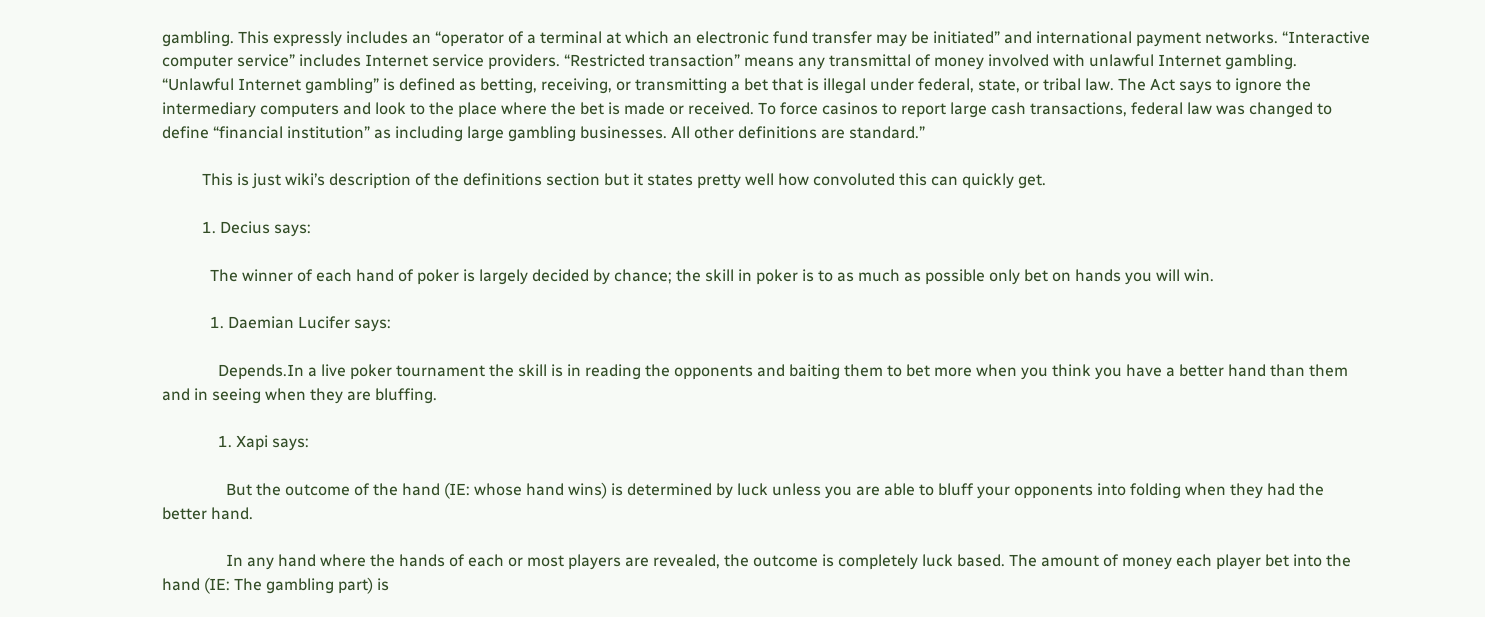gambling. This expressly includes an “operator of a terminal at which an electronic fund transfer may be initiated” and international payment networks. “Interactive computer service” includes Internet service providers. “Restricted transaction” means any transmittal of money involved with unlawful Internet gambling. “Unlawful Internet gambling” is defined as betting, receiving, or transmitting a bet that is illegal under federal, state, or tribal law. The Act says to ignore the intermediary computers and look to the place where the bet is made or received. To force casinos to report large cash transactions, federal law was changed to define “financial institution” as including large gambling businesses. All other definitions are standard.”

          This is just wiki’s description of the definitions section but it states pretty well how convoluted this can quickly get.

          1. Decius says:

            The winner of each hand of poker is largely decided by chance; the skill in poker is to as much as possible only bet on hands you will win.

            1. Daemian Lucifer says:

              Depends.In a live poker tournament the skill is in reading the opponents and baiting them to bet more when you think you have a better hand than them and in seeing when they are bluffing.

              1. Xapi says:

                But the outcome of the hand (IE: whose hand wins) is determined by luck unless you are able to bluff your opponents into folding when they had the better hand.

                In any hand where the hands of each or most players are revealed, the outcome is completely luck based. The amount of money each player bet into the hand (IE: The gambling part) is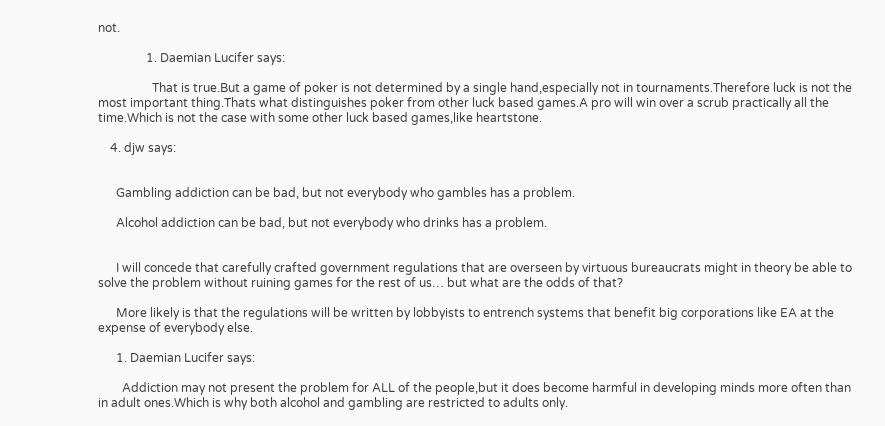not.

                1. Daemian Lucifer says:

                  That is true.But a game of poker is not determined by a single hand,especially not in tournaments.Therefore luck is not the most important thing.Thats what distinguishes poker from other luck based games.A pro will win over a scrub practically all the time.Which is not the case with some other luck based games,like heartstone.

    4. djw says:


      Gambling addiction can be bad, but not everybody who gambles has a problem.

      Alcohol addiction can be bad, but not everybody who drinks has a problem.


      I will concede that carefully crafted government regulations that are overseen by virtuous bureaucrats might in theory be able to solve the problem without ruining games for the rest of us… but what are the odds of that?

      More likely is that the regulations will be written by lobbyists to entrench systems that benefit big corporations like EA at the expense of everybody else.

      1. Daemian Lucifer says:

        Addiction may not present the problem for ALL of the people,but it does become harmful in developing minds more often than in adult ones.Which is why both alcohol and gambling are restricted to adults only.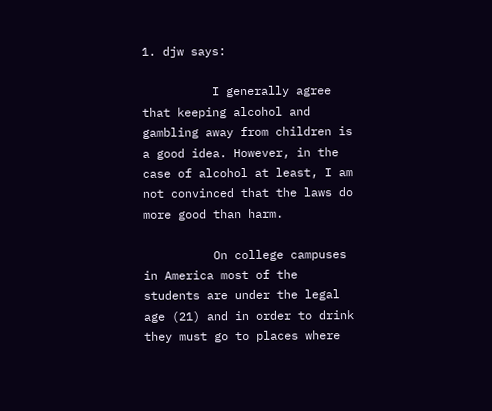1. djw says:

          I generally agree that keeping alcohol and gambling away from children is a good idea. However, in the case of alcohol at least, I am not convinced that the laws do more good than harm.

          On college campuses in America most of the students are under the legal age (21) and in order to drink they must go to places where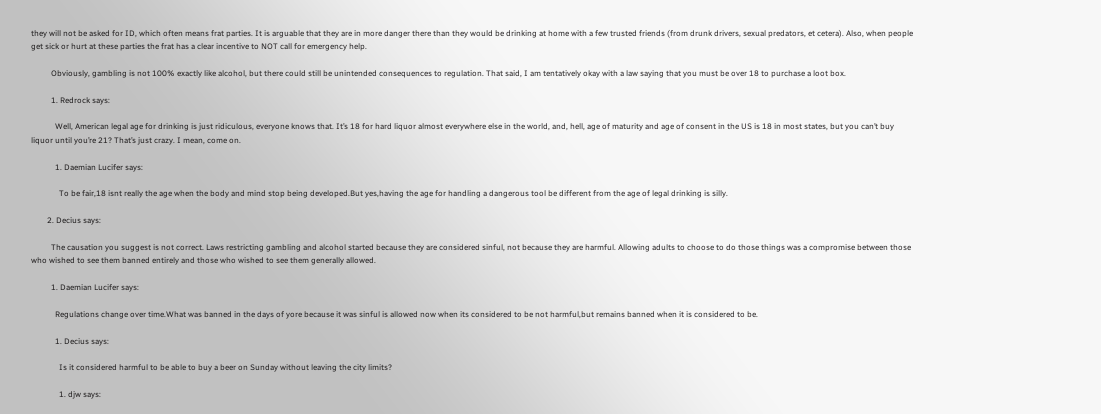they will not be asked for ID, which often means frat parties. It is arguable that they are in more danger there than they would be drinking at home with a few trusted friends (from drunk drivers, sexual predators, et cetera). Also, when people get sick or hurt at these parties the frat has a clear incentive to NOT call for emergency help.

          Obviously, gambling is not 100% exactly like alcohol, but there could still be unintended consequences to regulation. That said, I am tentatively okay with a law saying that you must be over 18 to purchase a loot box.

          1. Redrock says:

            Well, American legal age for drinking is just ridiculous, everyone knows that. It’s 18 for hard liquor almost everywhere else in the world, and, hell, age of maturity and age of consent in the US is 18 in most states, but you can’t buy liquor until you’re 21? That’s just crazy. I mean, come on.

            1. Daemian Lucifer says:

              To be fair,18 isnt really the age when the body and mind stop being developed.But yes,having the age for handling a dangerous tool be different from the age of legal drinking is silly.

        2. Decius says:

          The causation you suggest is not correct. Laws restricting gambling and alcohol started because they are considered sinful, not because they are harmful. Allowing adults to choose to do those things was a compromise between those who wished to see them banned entirely and those who wished to see them generally allowed.

          1. Daemian Lucifer says:

            Regulations change over time.What was banned in the days of yore because it was sinful is allowed now when its considered to be not harmful,but remains banned when it is considered to be.

            1. Decius says:

              Is it considered harmful to be able to buy a beer on Sunday without leaving the city limits?

              1. djw says: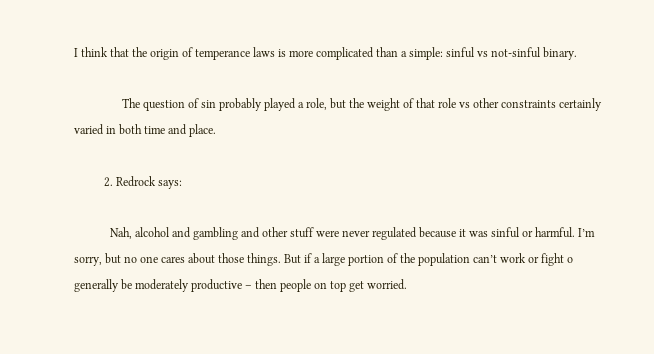I think that the origin of temperance laws is more complicated than a simple: sinful vs not-sinful binary.

                The question of sin probably played a role, but the weight of that role vs other constraints certainly varied in both time and place.

          2. Redrock says:

            Nah, alcohol and gambling and other stuff were never regulated because it was sinful or harmful. I’m sorry, but no one cares about those things. But if a large portion of the population can’t work or fight o generally be moderately productive – then people on top get worried.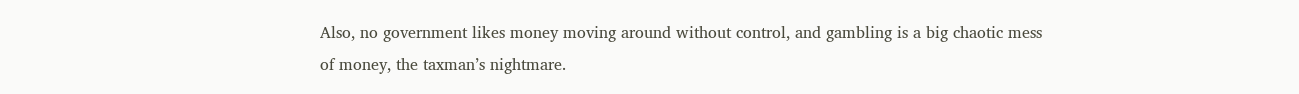Also, no government likes money moving around without control, and gambling is a big chaotic mess of money, the taxman’s nightmare.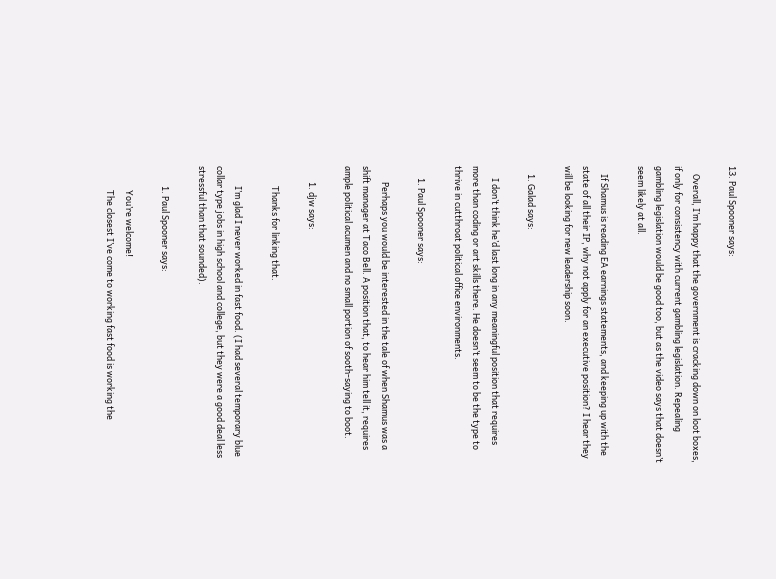13. Paul Spooner says:

    Overall, I’m happy that the government is cracking down on loot boxes, if only for consistency with current gambling legislation. Repealing gambling legislation would be good too, but as the video says that doesn’t seem likely at all.

    If Shamus is reading EA earnings statements, and keeping up with the state of all their IP, why not apply for an executive position? I hear they will be looking for new leadership soon.

    1. Galad says:

      I don’t think he’d last long in any meaningful position that requires more than coding or art skills there. He doesn’t seem to be the type to thrive in cutthroat political office environments.

      1. Paul Spooner says:

        Perhaps you would be interested in the tale of when Shamus was a shift manager at Taco Bell. A position that, to hear him tell it, requires ample political acumen and no small portion of sooth-saying to boot.

        1. djw says:

          Thanks for linking that.

          I’m glad I never worked in fast food. (I had several temporary blue collar type jobs in high school and college, but they were a good deal less stressful than that sounded).

          1. Paul Spooner says:

            You’re welcome!
            The closest I’ve come to working fast food is working the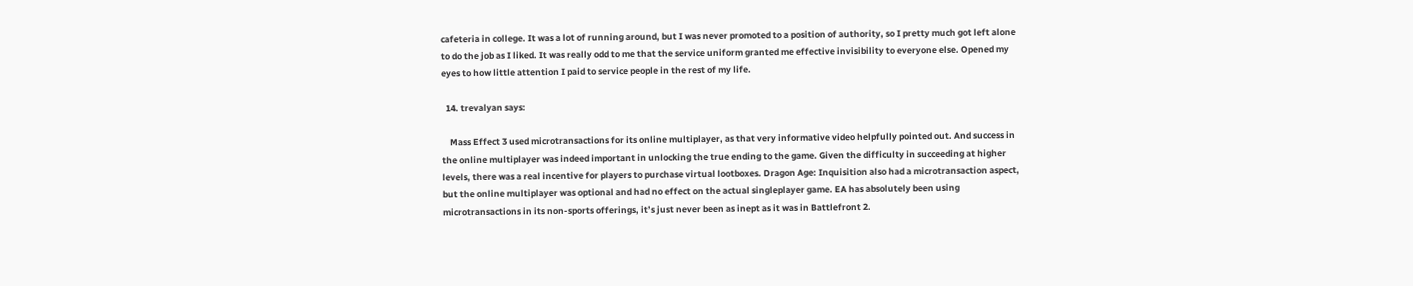cafeteria in college. It was a lot of running around, but I was never promoted to a position of authority, so I pretty much got left alone to do the job as I liked. It was really odd to me that the service uniform granted me effective invisibility to everyone else. Opened my eyes to how little attention I paid to service people in the rest of my life.

  14. trevalyan says:

    Mass Effect 3 used microtransactions for its online multiplayer, as that very informative video helpfully pointed out. And success in the online multiplayer was indeed important in unlocking the true ending to the game. Given the difficulty in succeeding at higher levels, there was a real incentive for players to purchase virtual lootboxes. Dragon Age: Inquisition also had a microtransaction aspect, but the online multiplayer was optional and had no effect on the actual singleplayer game. EA has absolutely been using microtransactions in its non-sports offerings, it’s just never been as inept as it was in Battlefront 2.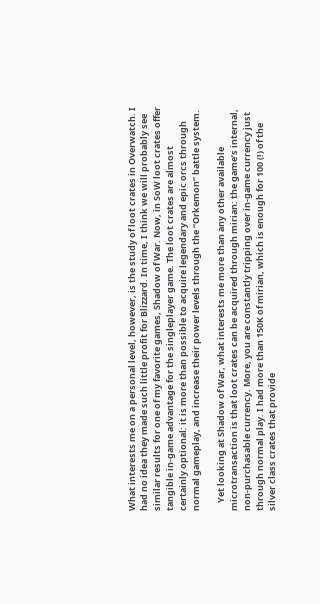What interests me on a personal level, however, is the study of loot crates in Overwatch. I had no idea they made such little profit for Blizzard. In time, I think we will probably see similar results for one of my favorite games, Shadow of War. Now, in SoW loot crates offer tangible in-game advantage for the singleplayer game. The loot crates are almost certainly optional: it is more than possible to acquire legendary and epic orcs through normal gameplay, and increase their power levels through the “Orkemon” battle system.

    Yet looking at Shadow of War, what interests me more than any other available microtransaction is that loot crates can be acquired through mirian: the game’s internal, non-purchasable currency. More, you are constantly tripping over in-game currency just through normal play. I had more than 150K of mirian, which is enough for 100 (!) of the silver class crates that provide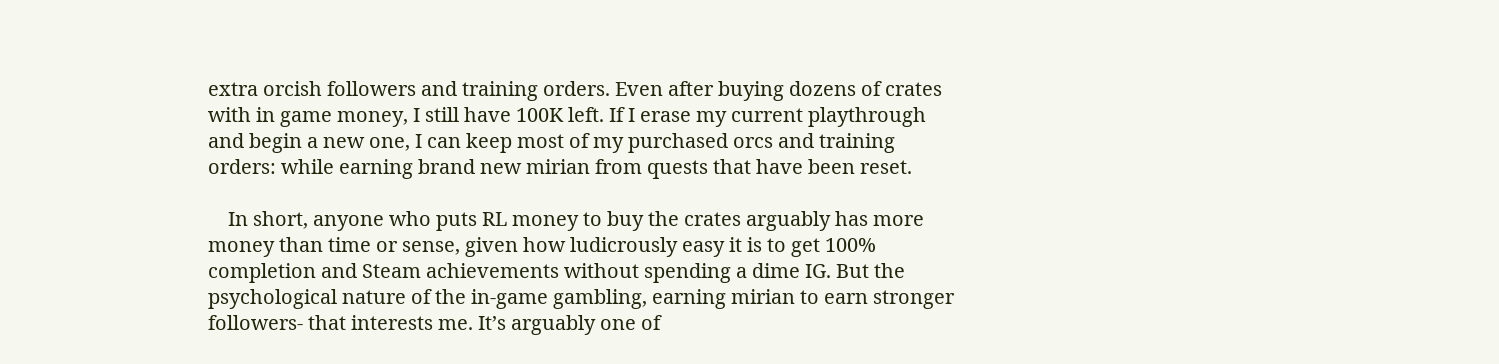extra orcish followers and training orders. Even after buying dozens of crates with in game money, I still have 100K left. If I erase my current playthrough and begin a new one, I can keep most of my purchased orcs and training orders: while earning brand new mirian from quests that have been reset.

    In short, anyone who puts RL money to buy the crates arguably has more money than time or sense, given how ludicrously easy it is to get 100% completion and Steam achievements without spending a dime IG. But the psychological nature of the in-game gambling, earning mirian to earn stronger followers- that interests me. It’s arguably one of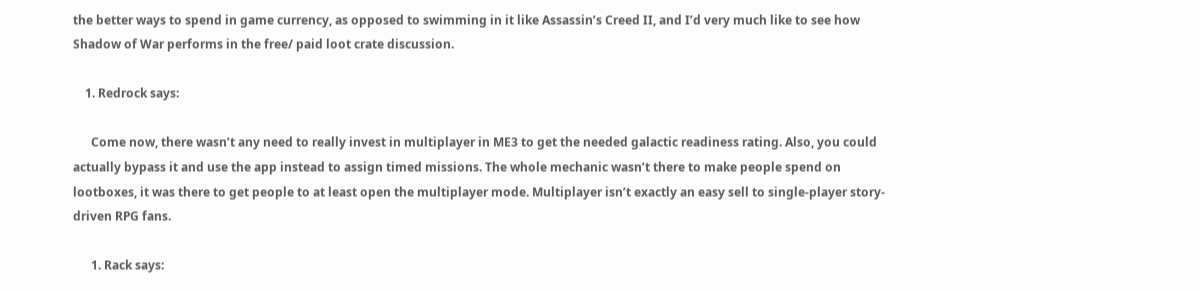the better ways to spend in game currency, as opposed to swimming in it like Assassin’s Creed II, and I’d very much like to see how Shadow of War performs in the free/ paid loot crate discussion.

    1. Redrock says:

      Come now, there wasn’t any need to really invest in multiplayer in ME3 to get the needed galactic readiness rating. Also, you could actually bypass it and use the app instead to assign timed missions. The whole mechanic wasn’t there to make people spend on lootboxes, it was there to get people to at least open the multiplayer mode. Multiplayer isn’t exactly an easy sell to single-player story-driven RPG fans.

      1. Rack says: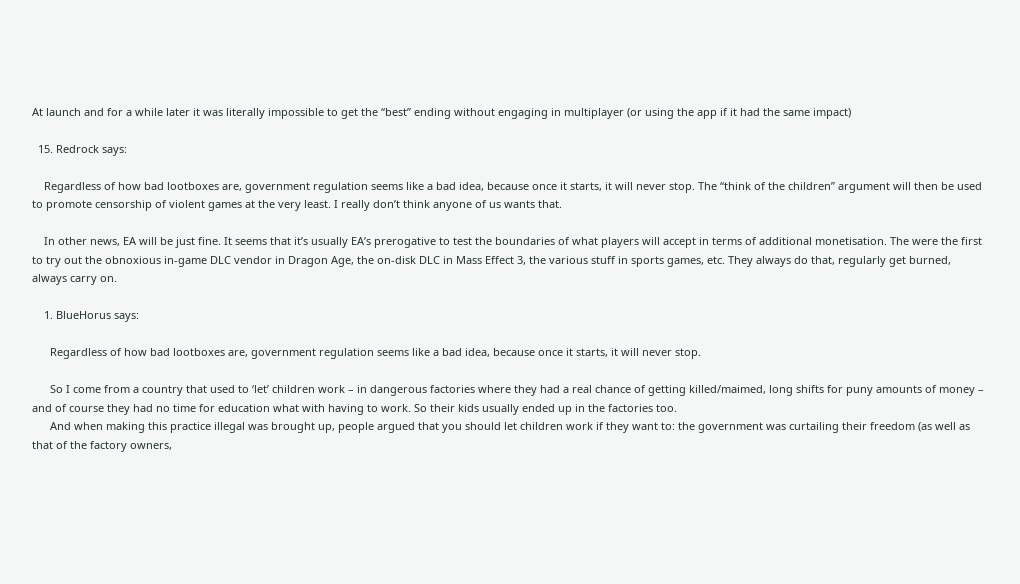At launch and for a while later it was literally impossible to get the “best” ending without engaging in multiplayer (or using the app if it had the same impact)

  15. Redrock says:

    Regardless of how bad lootboxes are, government regulation seems like a bad idea, because once it starts, it will never stop. The “think of the children” argument will then be used to promote censorship of violent games at the very least. I really don’t think anyone of us wants that.

    In other news, EA will be just fine. It seems that it’s usually EA’s prerogative to test the boundaries of what players will accept in terms of additional monetisation. The were the first to try out the obnoxious in-game DLC vendor in Dragon Age, the on-disk DLC in Mass Effect 3, the various stuff in sports games, etc. They always do that, regularly get burned, always carry on.

    1. BlueHorus says:

      Regardless of how bad lootboxes are, government regulation seems like a bad idea, because once it starts, it will never stop.

      So I come from a country that used to ‘let’ children work – in dangerous factories where they had a real chance of getting killed/maimed, long shifts for puny amounts of money – and of course they had no time for education what with having to work. So their kids usually ended up in the factories too.
      And when making this practice illegal was brought up, people argued that you should let children work if they want to: the government was curtailing their freedom (as well as that of the factory owners,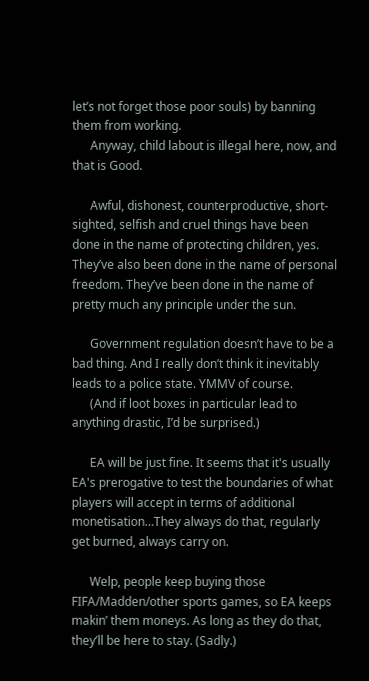let’s not forget those poor souls) by banning them from working.
      Anyway, child labout is illegal here, now, and that is Good.

      Awful, dishonest, counterproductive, short-sighted, selfish and cruel things have been done in the name of protecting children, yes. They’ve also been done in the name of personal freedom. They’ve been done in the name of pretty much any principle under the sun.

      Government regulation doesn’t have to be a bad thing. And I really don’t think it inevitably leads to a police state. YMMV of course.
      (And if loot boxes in particular lead to anything drastic, I’d be surprised.)

      EA will be just fine. It seems that it's usually EA's prerogative to test the boundaries of what players will accept in terms of additional monetisation…They always do that, regularly get burned, always carry on.

      Welp, people keep buying those FIFA/Madden/other sports games, so EA keeps makin’ them moneys. As long as they do that, they’ll be here to stay. (Sadly.)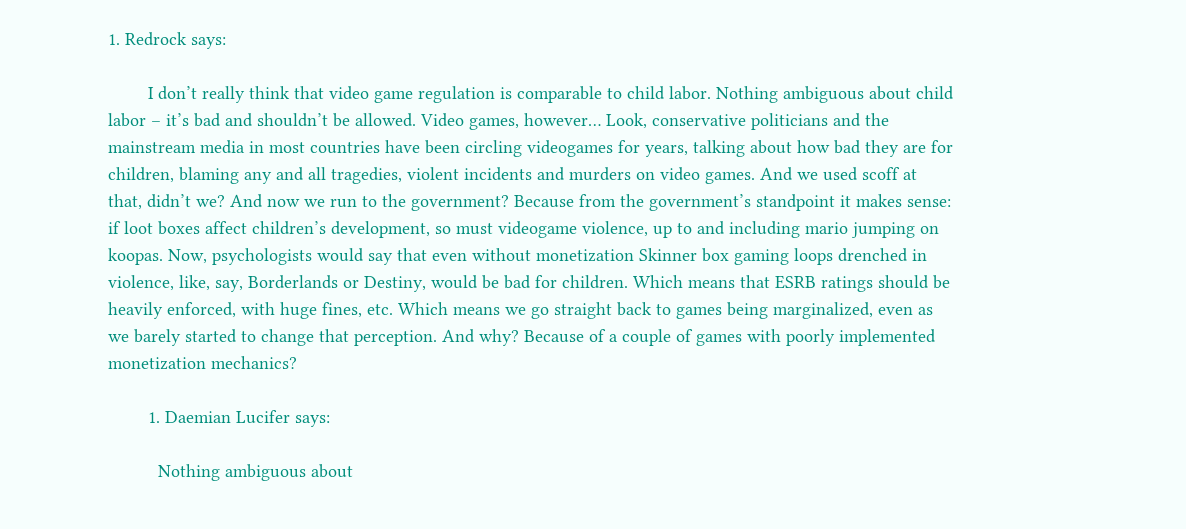1. Redrock says:

        I don’t really think that video game regulation is comparable to child labor. Nothing ambiguous about child labor – it’s bad and shouldn’t be allowed. Video games, however… Look, conservative politicians and the mainstream media in most countries have been circling videogames for years, talking about how bad they are for children, blaming any and all tragedies, violent incidents and murders on video games. And we used scoff at that, didn’t we? And now we run to the government? Because from the government’s standpoint it makes sense: if loot boxes affect children’s development, so must videogame violence, up to and including mario jumping on koopas. Now, psychologists would say that even without monetization Skinner box gaming loops drenched in violence, like, say, Borderlands or Destiny, would be bad for children. Which means that ESRB ratings should be heavily enforced, with huge fines, etc. Which means we go straight back to games being marginalized, even as we barely started to change that perception. And why? Because of a couple of games with poorly implemented monetization mechanics?

        1. Daemian Lucifer says:

          Nothing ambiguous about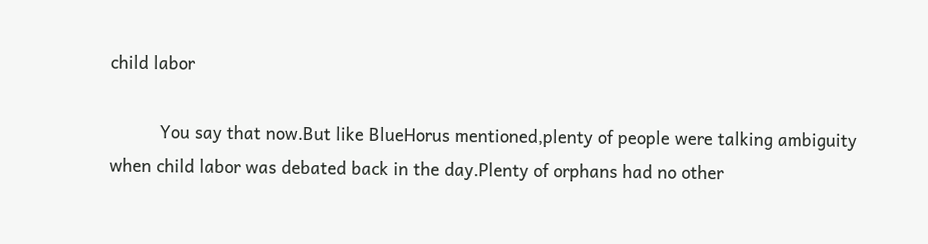child labor

          You say that now.But like BlueHorus mentioned,plenty of people were talking ambiguity when child labor was debated back in the day.Plenty of orphans had no other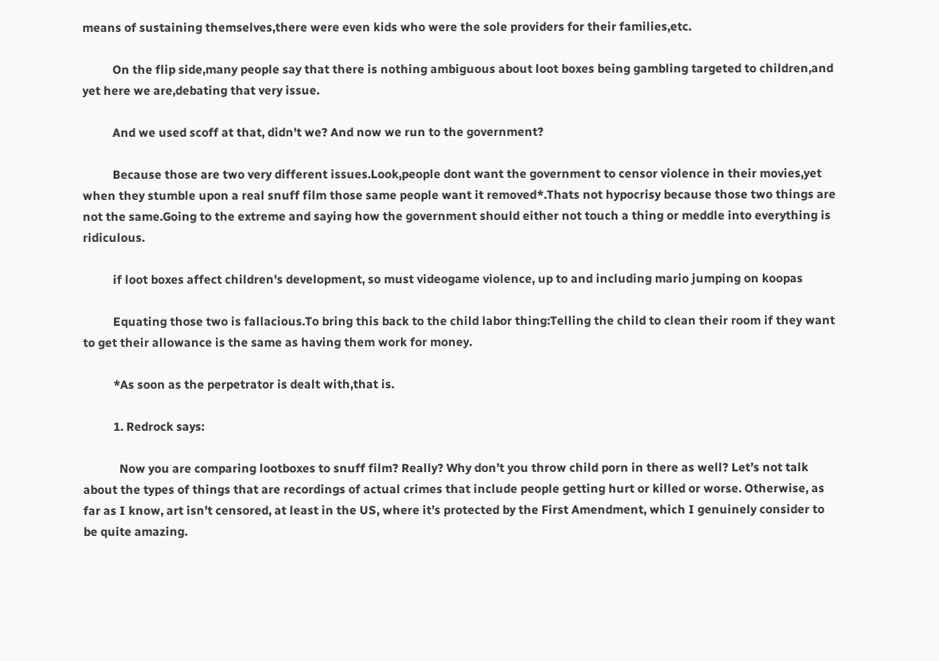means of sustaining themselves,there were even kids who were the sole providers for their families,etc.

          On the flip side,many people say that there is nothing ambiguous about loot boxes being gambling targeted to children,and yet here we are,debating that very issue.

          And we used scoff at that, didn't we? And now we run to the government?

          Because those are two very different issues.Look,people dont want the government to censor violence in their movies,yet when they stumble upon a real snuff film those same people want it removed*.Thats not hypocrisy because those two things are not the same.Going to the extreme and saying how the government should either not touch a thing or meddle into everything is ridiculous.

          if loot boxes affect children's development, so must videogame violence, up to and including mario jumping on koopas

          Equating those two is fallacious.To bring this back to the child labor thing:Telling the child to clean their room if they want to get their allowance is the same as having them work for money.

          *As soon as the perpetrator is dealt with,that is.

          1. Redrock says:

            Now you are comparing lootboxes to snuff film? Really? Why don’t you throw child porn in there as well? Let’s not talk about the types of things that are recordings of actual crimes that include people getting hurt or killed or worse. Otherwise, as far as I know, art isn’t censored, at least in the US, where it’s protected by the First Amendment, which I genuinely consider to be quite amazing.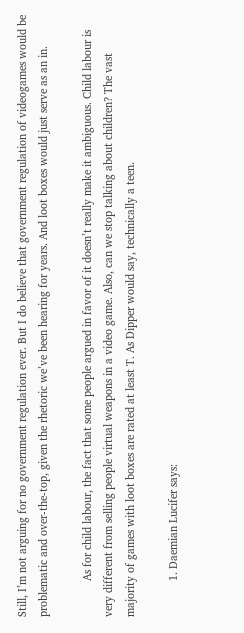Still, I’m not arguing for no government regulation ever. But I do believe that government regulation of videogames would be problematic and over-the-top, given the rhetoric we’ve been hearing for years. And loot boxes would just serve as an in.

            As for child labour, the fact that some people argued in favor of it doesn’t really make it ambiguous. Child labour is very different from selling people virtual weapons in a video game. Also, can we stop talking about children? The vast majority of games with loot boxes are rated at least T. As Dipper would say, technically a teen.

            1. Daemian Lucifer says: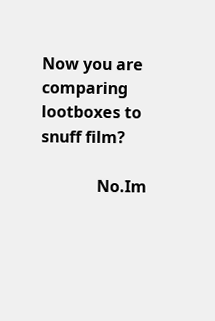Now you are comparing lootboxes to snuff film?

              No.Im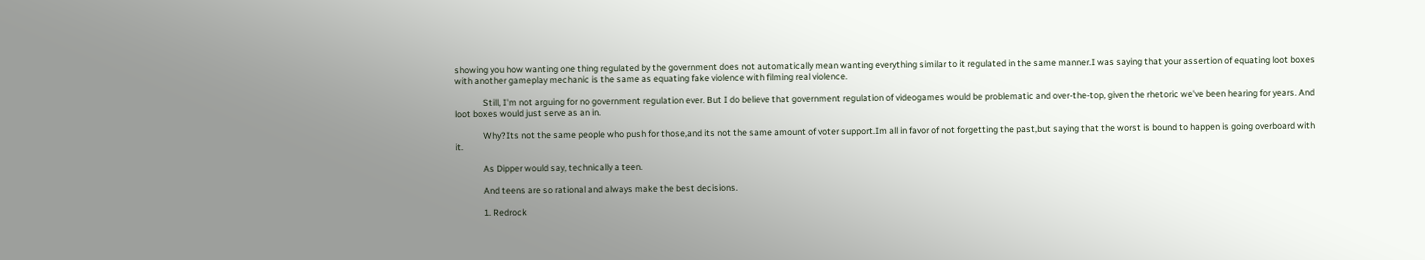showing you how wanting one thing regulated by the government does not automatically mean wanting everything similar to it regulated in the same manner.I was saying that your assertion of equating loot boxes with another gameplay mechanic is the same as equating fake violence with filming real violence.

              Still, I'm not arguing for no government regulation ever. But I do believe that government regulation of videogames would be problematic and over-the-top, given the rhetoric we've been hearing for years. And loot boxes would just serve as an in.

              Why?Its not the same people who push for those,and its not the same amount of voter support.Im all in favor of not forgetting the past,but saying that the worst is bound to happen is going overboard with it.

              As Dipper would say, technically a teen.

              And teens are so rational and always make the best decisions.

              1. Redrock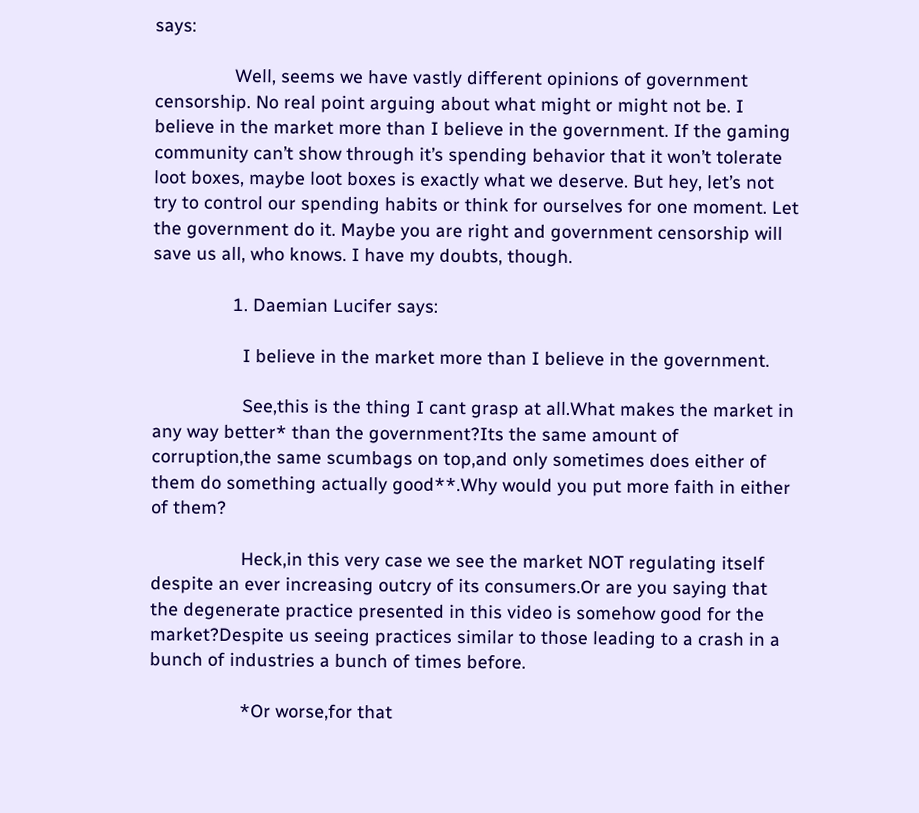says:

                Well, seems we have vastly different opinions of government censorship. No real point arguing about what might or might not be. I believe in the market more than I believe in the government. If the gaming community can’t show through it’s spending behavior that it won’t tolerate loot boxes, maybe loot boxes is exactly what we deserve. But hey, let’s not try to control our spending habits or think for ourselves for one moment. Let the government do it. Maybe you are right and government censorship will save us all, who knows. I have my doubts, though.

                1. Daemian Lucifer says:

                  I believe in the market more than I believe in the government.

                  See,this is the thing I cant grasp at all.What makes the market in any way better* than the government?Its the same amount of corruption,the same scumbags on top,and only sometimes does either of them do something actually good**.Why would you put more faith in either of them?

                  Heck,in this very case we see the market NOT regulating itself despite an ever increasing outcry of its consumers.Or are you saying that the degenerate practice presented in this video is somehow good for the market?Despite us seeing practices similar to those leading to a crash in a bunch of industries a bunch of times before.

                  *Or worse,for that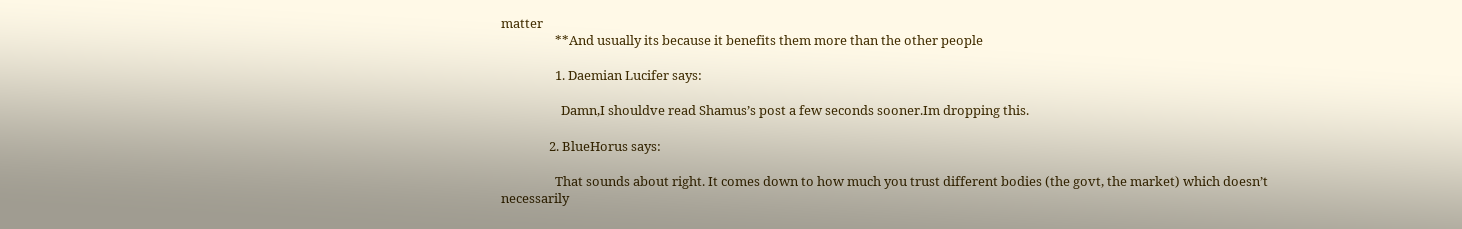matter
                  **And usually its because it benefits them more than the other people

                  1. Daemian Lucifer says:

                    Damn,I shouldve read Shamus’s post a few seconds sooner.Im dropping this.

                2. BlueHorus says:

                  That sounds about right. It comes down to how much you trust different bodies (the govt, the market) which doesn’t necessarily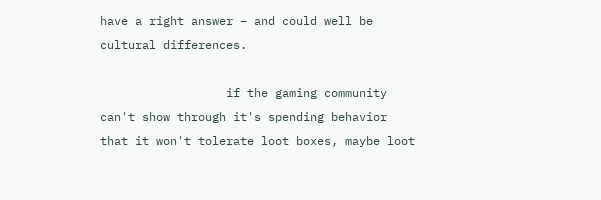have a right answer – and could well be cultural differences.

                  if the gaming community can't show through it's spending behavior that it won't tolerate loot boxes, maybe loot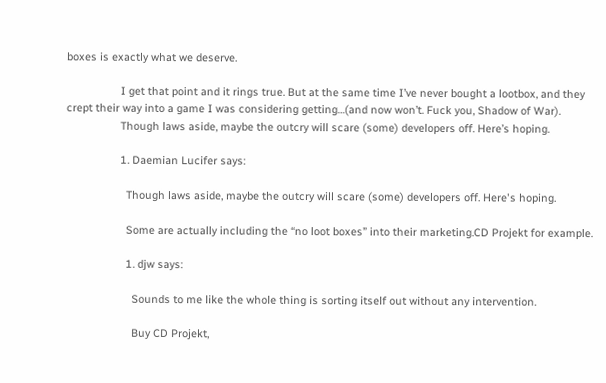boxes is exactly what we deserve.

                  I get that point and it rings true. But at the same time I’ve never bought a lootbox, and they crept their way into a game I was considering getting…(and now won’t. Fuck you, Shadow of War).
                  Though laws aside, maybe the outcry will scare (some) developers off. Here’s hoping.

                  1. Daemian Lucifer says:

                    Though laws aside, maybe the outcry will scare (some) developers off. Here's hoping.

                    Some are actually including the “no loot boxes” into their marketing.CD Projekt for example.

                    1. djw says:

                      Sounds to me like the whole thing is sorting itself out without any intervention.

                      Buy CD Projekt,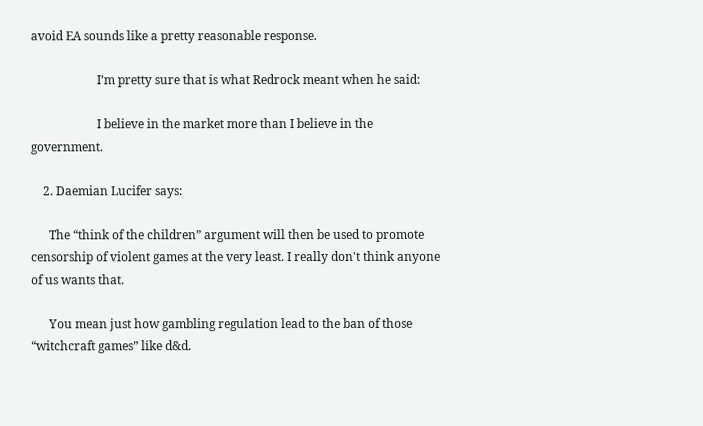avoid EA sounds like a pretty reasonable response.

                      I’m pretty sure that is what Redrock meant when he said:

                      I believe in the market more than I believe in the government.

    2. Daemian Lucifer says:

      The “think of the children” argument will then be used to promote censorship of violent games at the very least. I really don't think anyone of us wants that.

      You mean just how gambling regulation lead to the ban of those “witchcraft games” like d&d.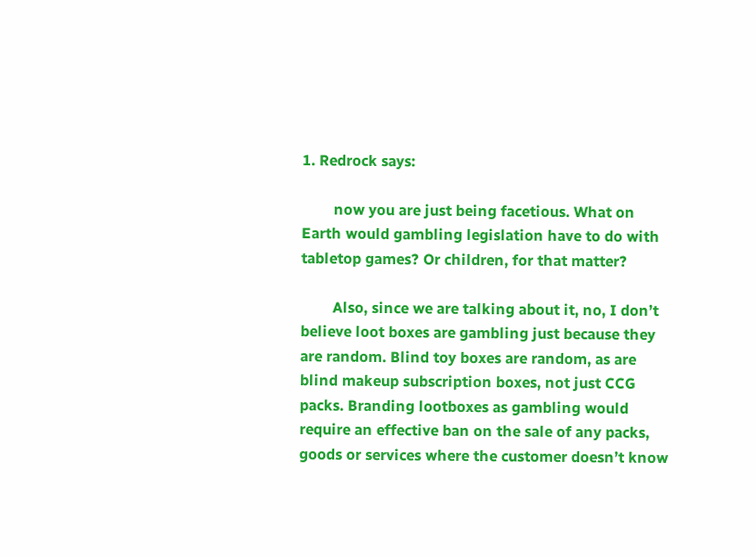1. Redrock says:

        now you are just being facetious. What on Earth would gambling legislation have to do with tabletop games? Or children, for that matter?

        Also, since we are talking about it, no, I don’t believe loot boxes are gambling just because they are random. Blind toy boxes are random, as are blind makeup subscription boxes, not just CCG packs. Branding lootboxes as gambling would require an effective ban on the sale of any packs, goods or services where the customer doesn’t know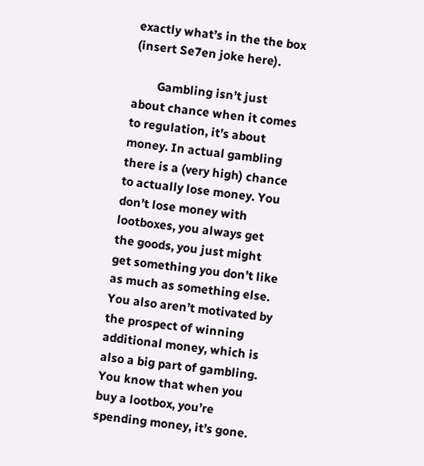exactly what’s in the the box (insert Se7en joke here).

        Gambling isn’t just about chance when it comes to regulation, it’s about money. In actual gambling there is a (very high) chance to actually lose money. You don’t lose money with lootboxes, you always get the goods, you just might get something you don’t like as much as something else. You also aren’t motivated by the prospect of winning additional money, which is also a big part of gambling. You know that when you buy a lootbox, you’re spending money, it’s gone.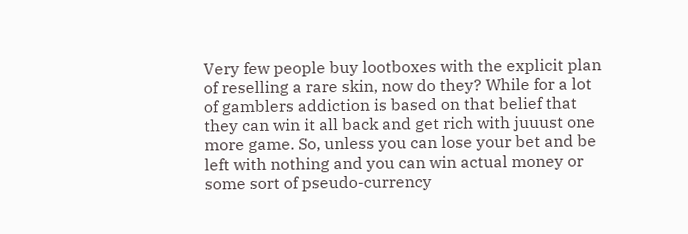Very few people buy lootboxes with the explicit plan of reselling a rare skin, now do they? While for a lot of gamblers addiction is based on that belief that they can win it all back and get rich with juuust one more game. So, unless you can lose your bet and be left with nothing and you can win actual money or some sort of pseudo-currency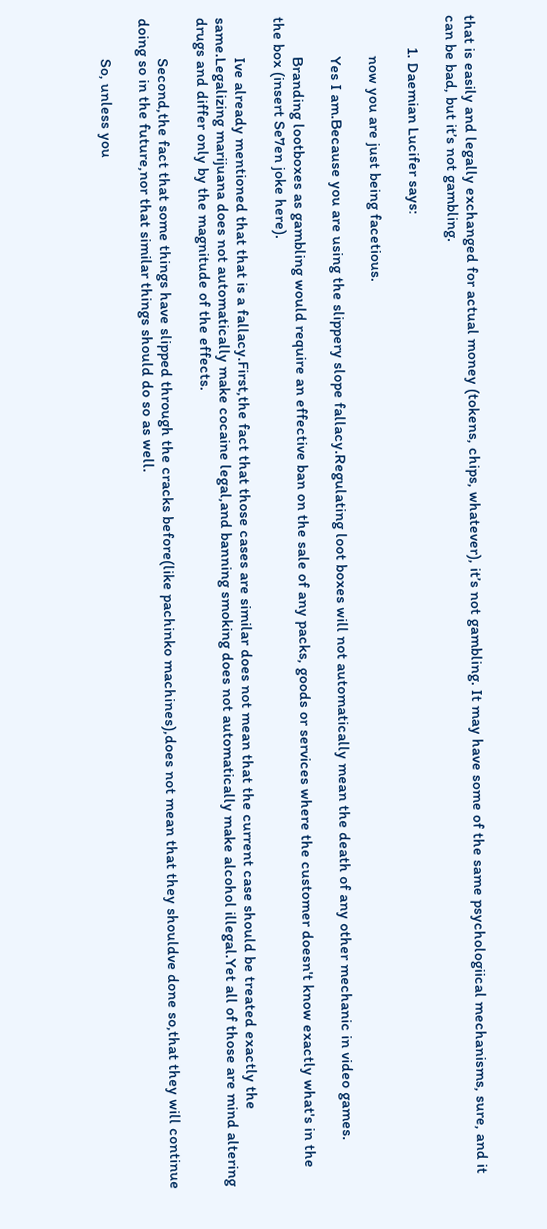that is easily and legally exchanged for actual money (tokens, chips, whatever), it’s not gambling. It may have some of the same psychologiical mechanisms, sure, and it can be bad, but it’s not gambling.

        1. Daemian Lucifer says:

          now you are just being facetious.

          Yes I am.Because you are using the slippery slope fallacy.Regulating loot boxes will not automatically mean the death of any other mechanic in video games.

          Branding lootboxes as gambling would require an effective ban on the sale of any packs, goods or services where the customer doesn't know exactly what's in the the box (insert Se7en joke here).

          Ive already mentioned that that is a fallacy.First,the fact that those cases are similar does not mean that the current case should be treated exactly the same.Legalizing marijuana does not automatically make cocaine legal,and banning smoking does not automatically make alcohol illegal.Yet all of those are mind altering drugs and differ only by the magnitude of the effects.

          Second,the fact that some things have slipped through the cracks before(like pachinko machines),does not mean that they shouldve done so,that they will continue doing so in the future,nor that similar things should do so as well.

          So, unless you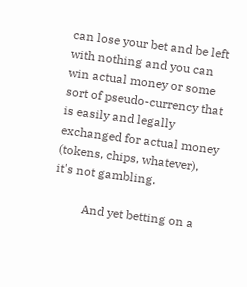can lose your bet and be left with nothing and you can win actual money or some sort of pseudo-currency that is easily and legally exchanged for actual money (tokens, chips, whatever), it's not gambling.

          And yet betting on a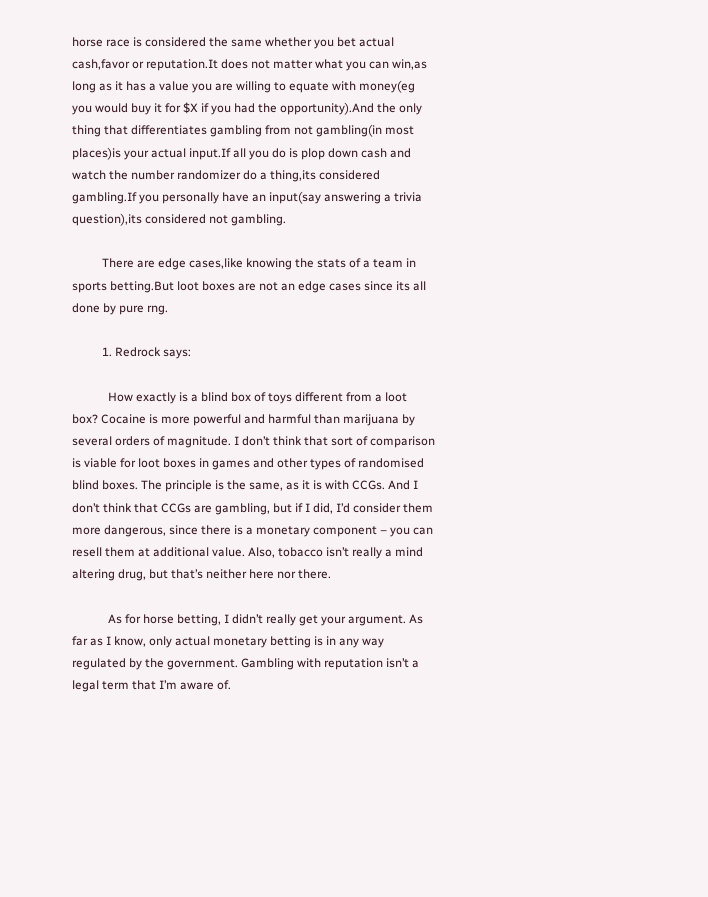horse race is considered the same whether you bet actual cash,favor or reputation.It does not matter what you can win,as long as it has a value you are willing to equate with money(eg you would buy it for $X if you had the opportunity).And the only thing that differentiates gambling from not gambling(in most places)is your actual input.If all you do is plop down cash and watch the number randomizer do a thing,its considered gambling.If you personally have an input(say answering a trivia question),its considered not gambling.

          There are edge cases,like knowing the stats of a team in sports betting.But loot boxes are not an edge cases since its all done by pure rng.

          1. Redrock says:

            How exactly is a blind box of toys different from a loot box? Cocaine is more powerful and harmful than marijuana by several orders of magnitude. I don’t think that sort of comparison is viable for loot boxes in games and other types of randomised blind boxes. The principle is the same, as it is with CCGs. And I don’t think that CCGs are gambling, but if I did, I’d consider them more dangerous, since there is a monetary component – you can resell them at additional value. Also, tobacco isn’t really a mind altering drug, but that’s neither here nor there.

            As for horse betting, I didn’t really get your argument. As far as I know, only actual monetary betting is in any way regulated by the government. Gambling with reputation isn’t a legal term that I’m aware of.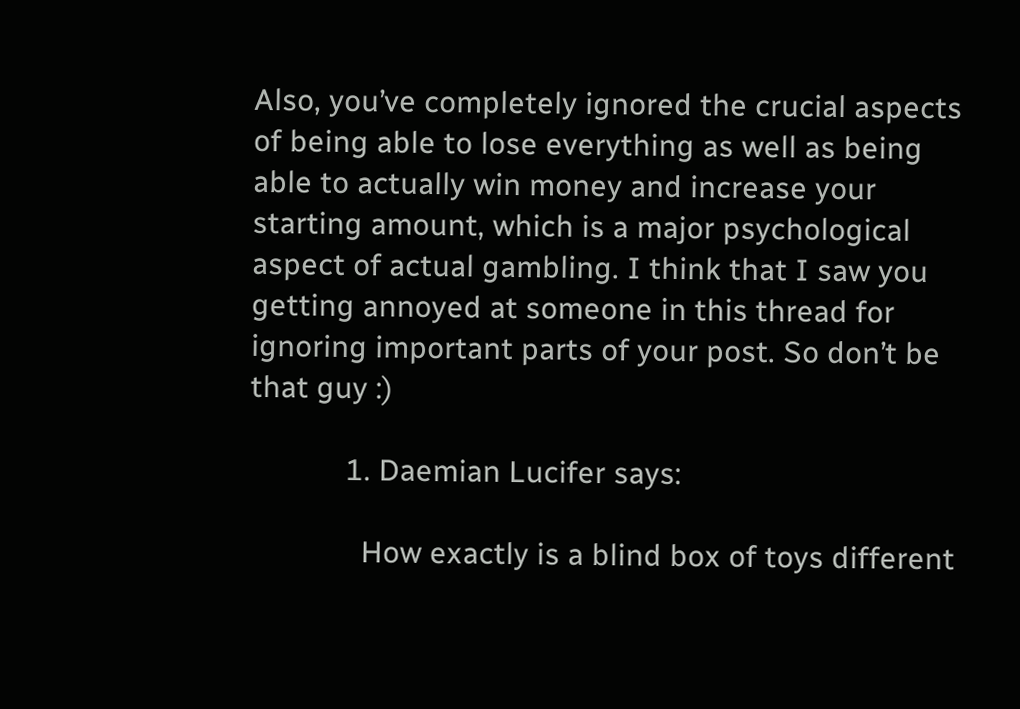Also, you’ve completely ignored the crucial aspects of being able to lose everything as well as being able to actually win money and increase your starting amount, which is a major psychological aspect of actual gambling. I think that I saw you getting annoyed at someone in this thread for ignoring important parts of your post. So don’t be that guy :)

            1. Daemian Lucifer says:

              How exactly is a blind box of toys different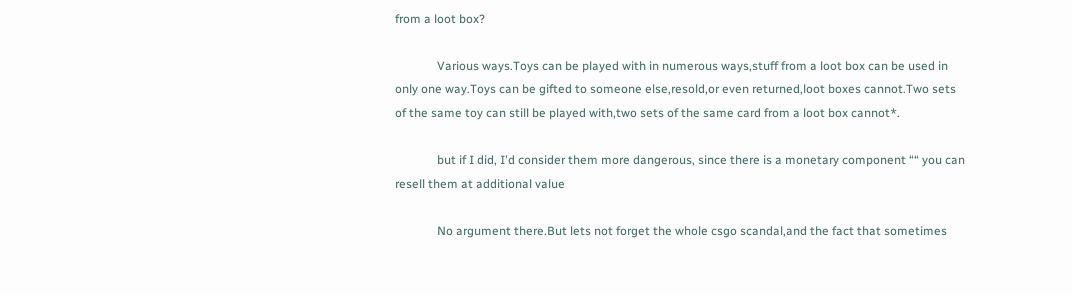from a loot box?

              Various ways.Toys can be played with in numerous ways,stuff from a loot box can be used in only one way.Toys can be gifted to someone else,resold,or even returned,loot boxes cannot.Two sets of the same toy can still be played with,two sets of the same card from a loot box cannot*.

              but if I did, I'd consider them more dangerous, since there is a monetary component ““ you can resell them at additional value

              No argument there.But lets not forget the whole csgo scandal,and the fact that sometimes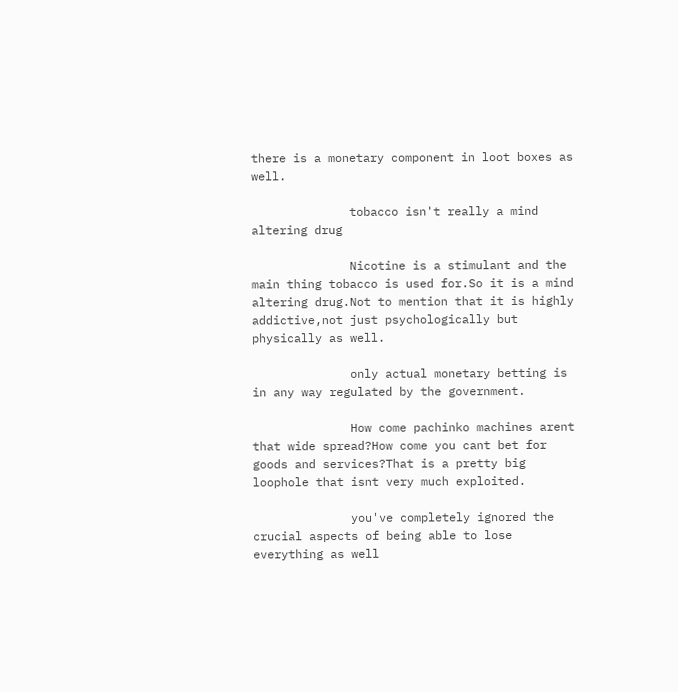there is a monetary component in loot boxes as well.

              tobacco isn't really a mind altering drug

              Nicotine is a stimulant and the main thing tobacco is used for.So it is a mind altering drug.Not to mention that it is highly addictive,not just psychologically but physically as well.

              only actual monetary betting is in any way regulated by the government.

              How come pachinko machines arent that wide spread?How come you cant bet for goods and services?That is a pretty big loophole that isnt very much exploited.

              you've completely ignored the crucial aspects of being able to lose everything as well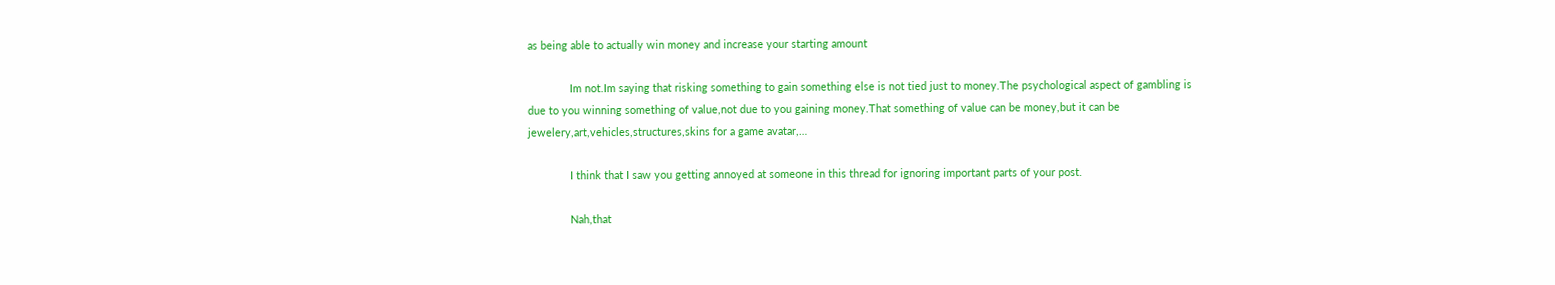as being able to actually win money and increase your starting amount

              Im not.Im saying that risking something to gain something else is not tied just to money.The psychological aspect of gambling is due to you winning something of value,not due to you gaining money.That something of value can be money,but it can be jewelery,art,vehicles,structures,skins for a game avatar,…

              I think that I saw you getting annoyed at someone in this thread for ignoring important parts of your post.

              Nah,that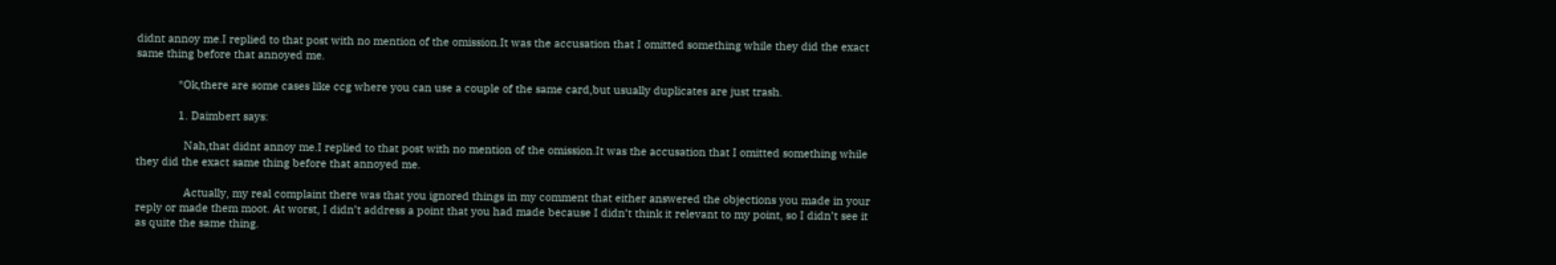didnt annoy me.I replied to that post with no mention of the omission.It was the accusation that I omitted something while they did the exact same thing before that annoyed me.

              *Ok,there are some cases like ccg where you can use a couple of the same card,but usually duplicates are just trash.

              1. Daimbert says:

                Nah,that didnt annoy me.I replied to that post with no mention of the omission.It was the accusation that I omitted something while they did the exact same thing before that annoyed me.

                Actually, my real complaint there was that you ignored things in my comment that either answered the objections you made in your reply or made them moot. At worst, I didn’t address a point that you had made because I didn’t think it relevant to my point, so I didn’t see it as quite the same thing.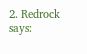2. Redrock says: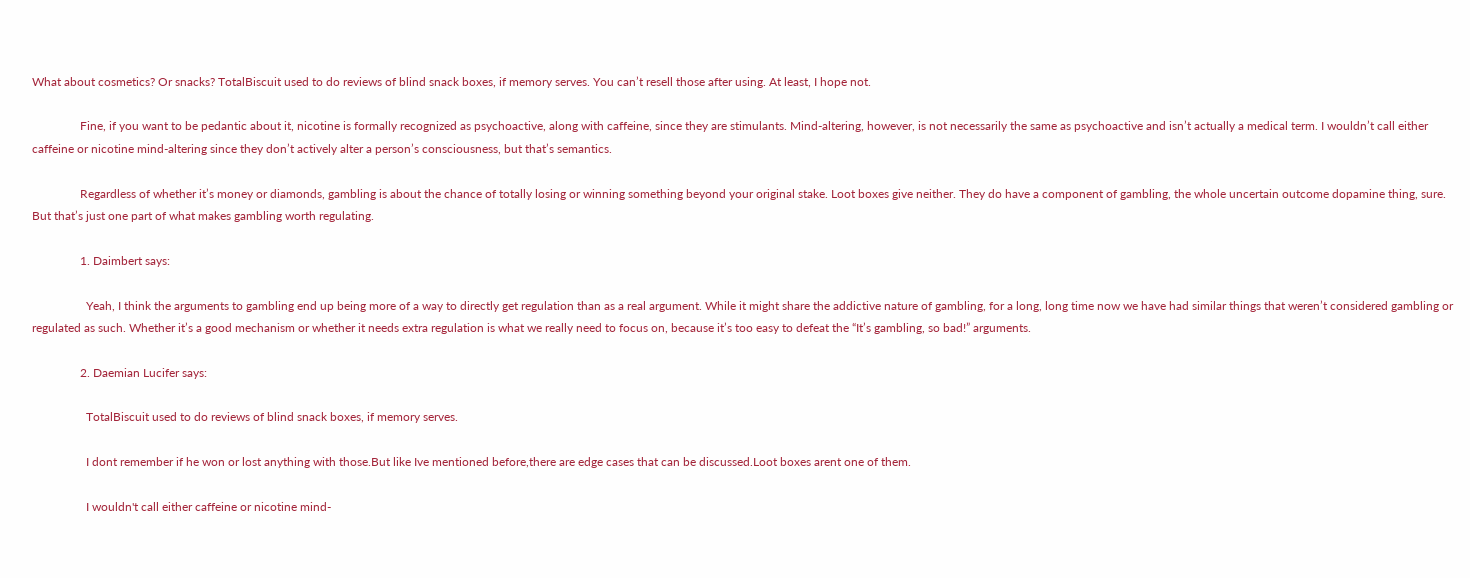What about cosmetics? Or snacks? TotalBiscuit used to do reviews of blind snack boxes, if memory serves. You can’t resell those after using. At least, I hope not.

                Fine, if you want to be pedantic about it, nicotine is formally recognized as psychoactive, along with caffeine, since they are stimulants. Mind-altering, however, is not necessarily the same as psychoactive and isn’t actually a medical term. I wouldn’t call either caffeine or nicotine mind-altering since they don’t actively alter a person’s consciousness, but that’s semantics.

                Regardless of whether it’s money or diamonds, gambling is about the chance of totally losing or winning something beyond your original stake. Loot boxes give neither. They do have a component of gambling, the whole uncertain outcome dopamine thing, sure. But that’s just one part of what makes gambling worth regulating.

                1. Daimbert says:

                  Yeah, I think the arguments to gambling end up being more of a way to directly get regulation than as a real argument. While it might share the addictive nature of gambling, for a long, long time now we have had similar things that weren’t considered gambling or regulated as such. Whether it’s a good mechanism or whether it needs extra regulation is what we really need to focus on, because it’s too easy to defeat the “It’s gambling, so bad!” arguments.

                2. Daemian Lucifer says:

                  TotalBiscuit used to do reviews of blind snack boxes, if memory serves.

                  I dont remember if he won or lost anything with those.But like Ive mentioned before,there are edge cases that can be discussed.Loot boxes arent one of them.

                  I wouldn't call either caffeine or nicotine mind-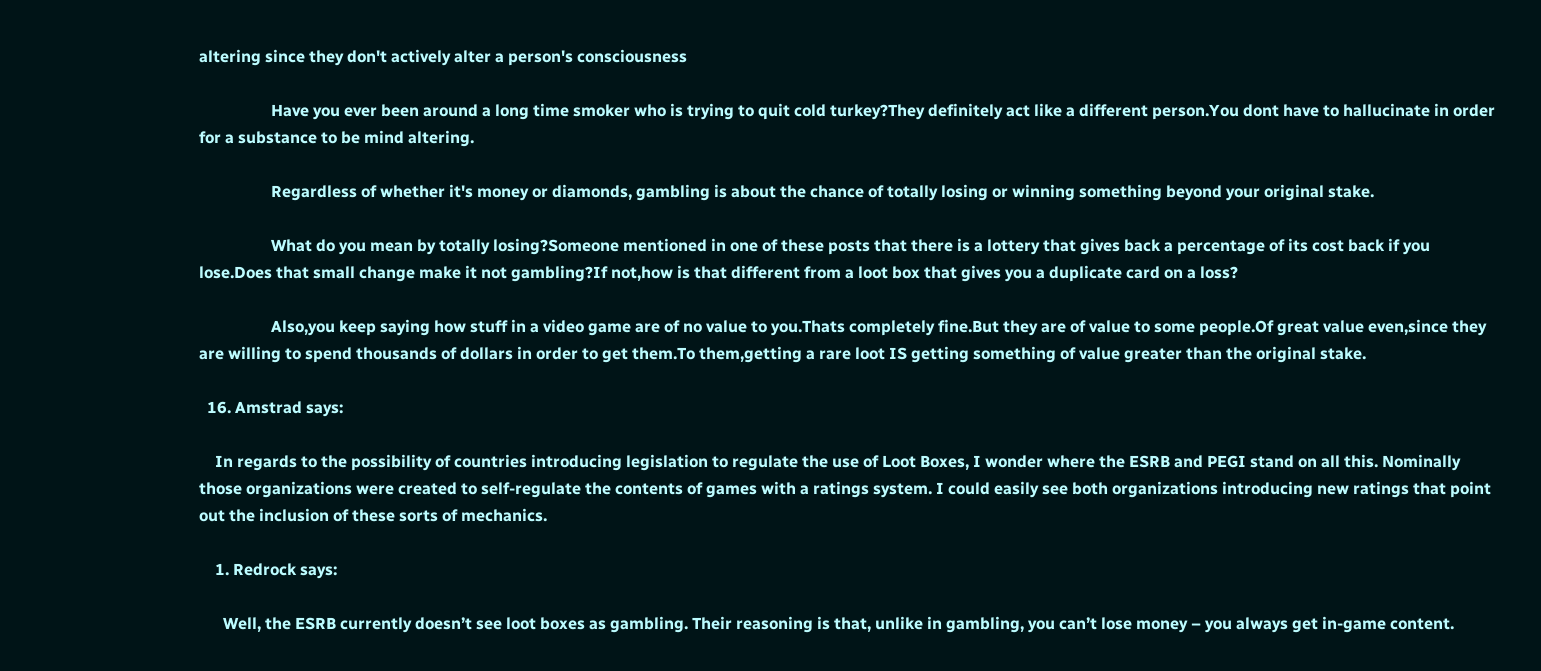altering since they don't actively alter a person's consciousness

                  Have you ever been around a long time smoker who is trying to quit cold turkey?They definitely act like a different person.You dont have to hallucinate in order for a substance to be mind altering.

                  Regardless of whether it's money or diamonds, gambling is about the chance of totally losing or winning something beyond your original stake.

                  What do you mean by totally losing?Someone mentioned in one of these posts that there is a lottery that gives back a percentage of its cost back if you lose.Does that small change make it not gambling?If not,how is that different from a loot box that gives you a duplicate card on a loss?

                  Also,you keep saying how stuff in a video game are of no value to you.Thats completely fine.But they are of value to some people.Of great value even,since they are willing to spend thousands of dollars in order to get them.To them,getting a rare loot IS getting something of value greater than the original stake.

  16. Amstrad says:

    In regards to the possibility of countries introducing legislation to regulate the use of Loot Boxes, I wonder where the ESRB and PEGI stand on all this. Nominally those organizations were created to self-regulate the contents of games with a ratings system. I could easily see both organizations introducing new ratings that point out the inclusion of these sorts of mechanics.

    1. Redrock says:

      Well, the ESRB currently doesn’t see loot boxes as gambling. Their reasoning is that, unlike in gambling, you can’t lose money – you always get in-game content.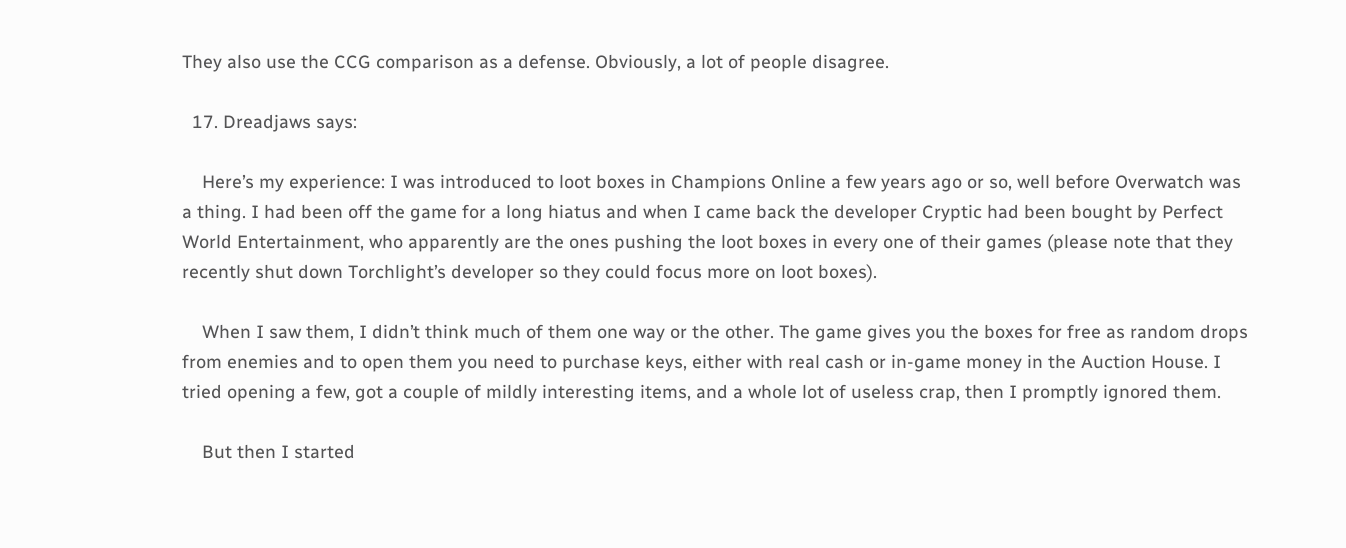They also use the CCG comparison as a defense. Obviously, a lot of people disagree.

  17. Dreadjaws says:

    Here’s my experience: I was introduced to loot boxes in Champions Online a few years ago or so, well before Overwatch was a thing. I had been off the game for a long hiatus and when I came back the developer Cryptic had been bought by Perfect World Entertainment, who apparently are the ones pushing the loot boxes in every one of their games (please note that they recently shut down Torchlight’s developer so they could focus more on loot boxes).

    When I saw them, I didn’t think much of them one way or the other. The game gives you the boxes for free as random drops from enemies and to open them you need to purchase keys, either with real cash or in-game money in the Auction House. I tried opening a few, got a couple of mildly interesting items, and a whole lot of useless crap, then I promptly ignored them.

    But then I started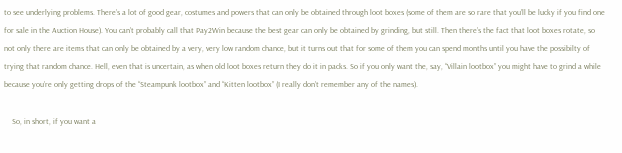to see underlying problems. There’s a lot of good gear, costumes and powers that can only be obtained through loot boxes (some of them are so rare that you’ll be lucky if you find one for sale in the Auction House). You can’t probably call that Pay2Win because the best gear can only be obtained by grinding, but still. Then there’s the fact that loot boxes rotate, so not only there are items that can only be obtained by a very, very low random chance, but it turns out that for some of them you can spend months until you have the possibilty of trying that random chance. Hell, even that is uncertain, as when old loot boxes return they do it in packs. So if you only want the, say, “Villain lootbox” you might have to grind a while because you’re only getting drops of the “Steampunk lootbox” and “Kitten lootbox” (I really don’t remember any of the names).

    So, in short, if you want a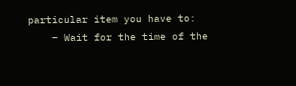particular item you have to:
    – Wait for the time of the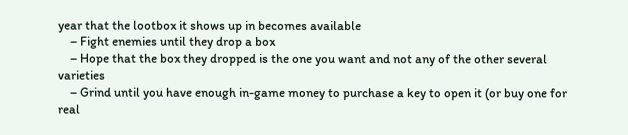year that the lootbox it shows up in becomes available
    – Fight enemies until they drop a box
    – Hope that the box they dropped is the one you want and not any of the other several varieties
    – Grind until you have enough in-game money to purchase a key to open it (or buy one for real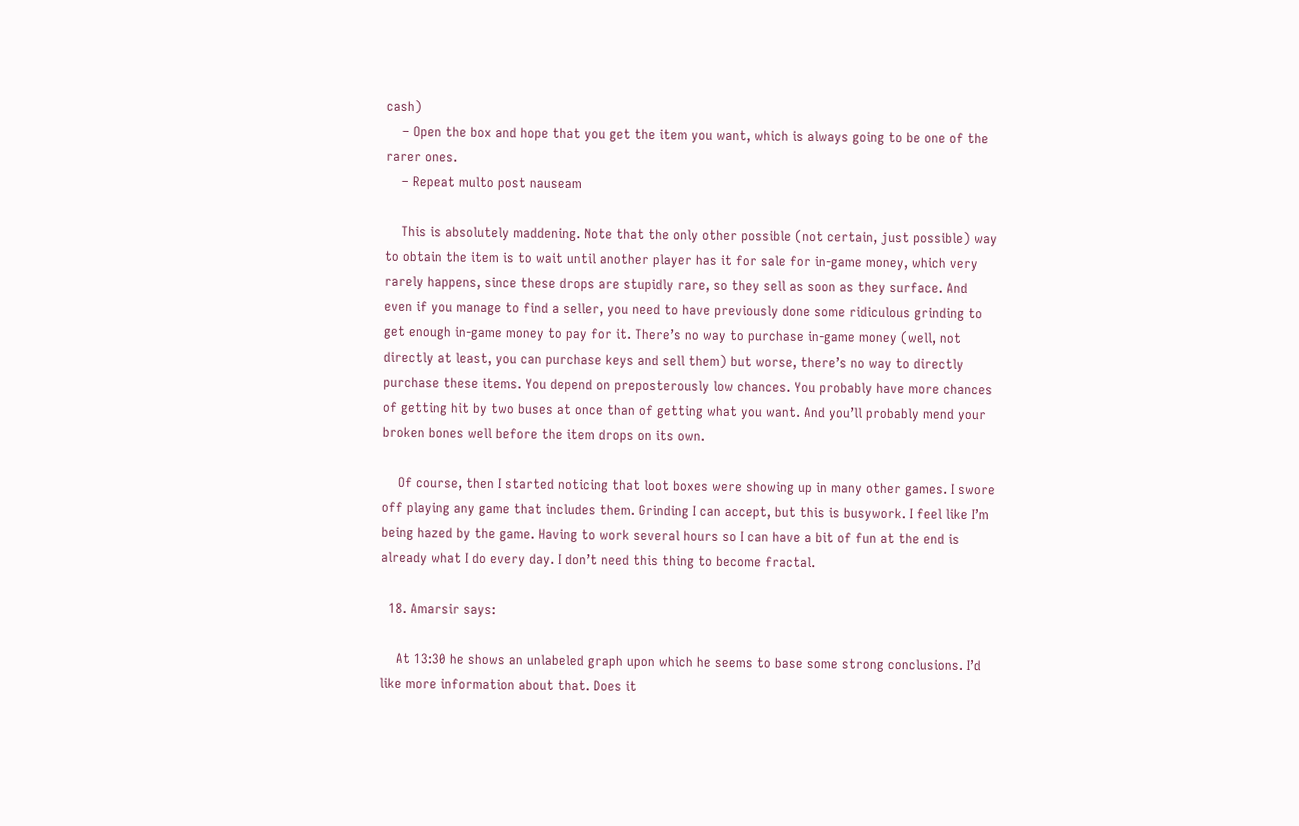cash)
    – Open the box and hope that you get the item you want, which is always going to be one of the rarer ones.
    – Repeat multo post nauseam

    This is absolutely maddening. Note that the only other possible (not certain, just possible) way to obtain the item is to wait until another player has it for sale for in-game money, which very rarely happens, since these drops are stupidly rare, so they sell as soon as they surface. And even if you manage to find a seller, you need to have previously done some ridiculous grinding to get enough in-game money to pay for it. There’s no way to purchase in-game money (well, not directly at least, you can purchase keys and sell them) but worse, there’s no way to directly purchase these items. You depend on preposterously low chances. You probably have more chances of getting hit by two buses at once than of getting what you want. And you’ll probably mend your broken bones well before the item drops on its own.

    Of course, then I started noticing that loot boxes were showing up in many other games. I swore off playing any game that includes them. Grinding I can accept, but this is busywork. I feel like I’m being hazed by the game. Having to work several hours so I can have a bit of fun at the end is already what I do every day. I don’t need this thing to become fractal.

  18. Amarsir says:

    At 13:30 he shows an unlabeled graph upon which he seems to base some strong conclusions. I’d like more information about that. Does it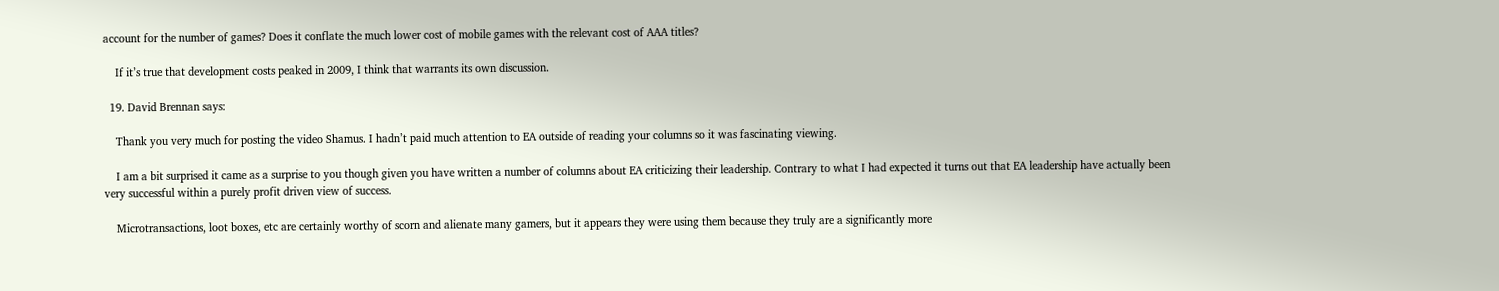account for the number of games? Does it conflate the much lower cost of mobile games with the relevant cost of AAA titles?

    If it’s true that development costs peaked in 2009, I think that warrants its own discussion.

  19. David Brennan says:

    Thank you very much for posting the video Shamus. I hadn’t paid much attention to EA outside of reading your columns so it was fascinating viewing.

    I am a bit surprised it came as a surprise to you though given you have written a number of columns about EA criticizing their leadership. Contrary to what I had expected it turns out that EA leadership have actually been very successful within a purely profit driven view of success.

    Microtransactions, loot boxes, etc are certainly worthy of scorn and alienate many gamers, but it appears they were using them because they truly are a significantly more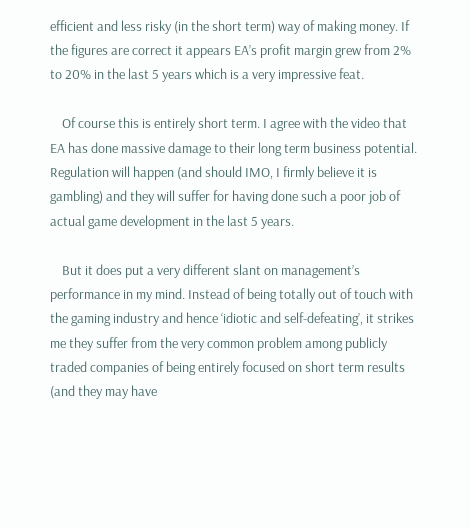efficient and less risky (in the short term) way of making money. If the figures are correct it appears EA’s profit margin grew from 2% to 20% in the last 5 years which is a very impressive feat.

    Of course this is entirely short term. I agree with the video that EA has done massive damage to their long term business potential. Regulation will happen (and should IMO, I firmly believe it is gambling) and they will suffer for having done such a poor job of actual game development in the last 5 years.

    But it does put a very different slant on management’s performance in my mind. Instead of being totally out of touch with the gaming industry and hence ‘idiotic and self-defeating’, it strikes me they suffer from the very common problem among publicly traded companies of being entirely focused on short term results (and they may have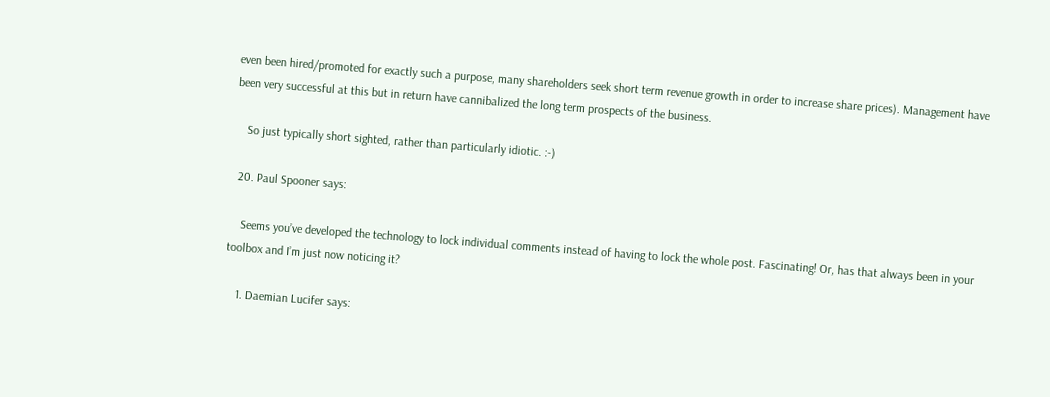even been hired/promoted for exactly such a purpose, many shareholders seek short term revenue growth in order to increase share prices). Management have been very successful at this but in return have cannibalized the long term prospects of the business.

    So just typically short sighted, rather than particularly idiotic. :-)

  20. Paul Spooner says:

    Seems you’ve developed the technology to lock individual comments instead of having to lock the whole post. Fascinating! Or, has that always been in your toolbox and I’m just now noticing it?

    1. Daemian Lucifer says: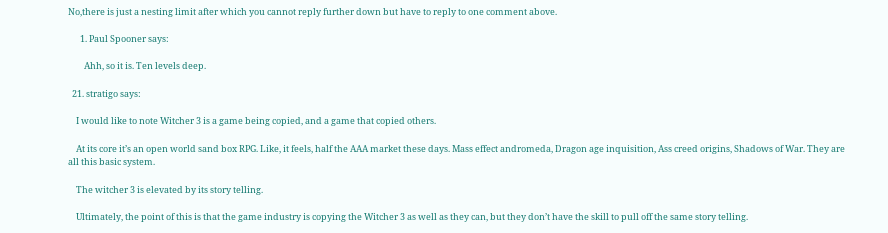No,there is just a nesting limit after which you cannot reply further down but have to reply to one comment above.

      1. Paul Spooner says:

        Ahh, so it is. Ten levels deep.

  21. stratigo says:

    I would like to note Witcher 3 is a game being copied, and a game that copied others.

    At its core it’s an open world sand box RPG. Like, it feels, half the AAA market these days. Mass effect andromeda, Dragon age inquisition, Ass creed origins, Shadows of War. They are all this basic system.

    The witcher 3 is elevated by its story telling.

    Ultimately, the point of this is that the game industry is copying the Witcher 3 as well as they can, but they don’t have the skill to pull off the same story telling.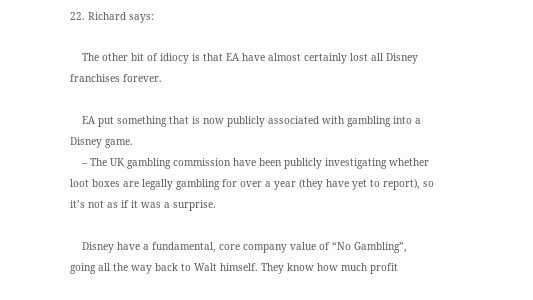22. Richard says:

    The other bit of idiocy is that EA have almost certainly lost all Disney franchises forever.

    EA put something that is now publicly associated with gambling into a Disney game.
    – The UK gambling commission have been publicly investigating whether loot boxes are legally gambling for over a year (they have yet to report), so it’s not as if it was a surprise.

    Disney have a fundamental, core company value of “No Gambling”, going all the way back to Walt himself. They know how much profit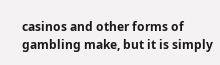casinos and other forms of gambling make, but it is simply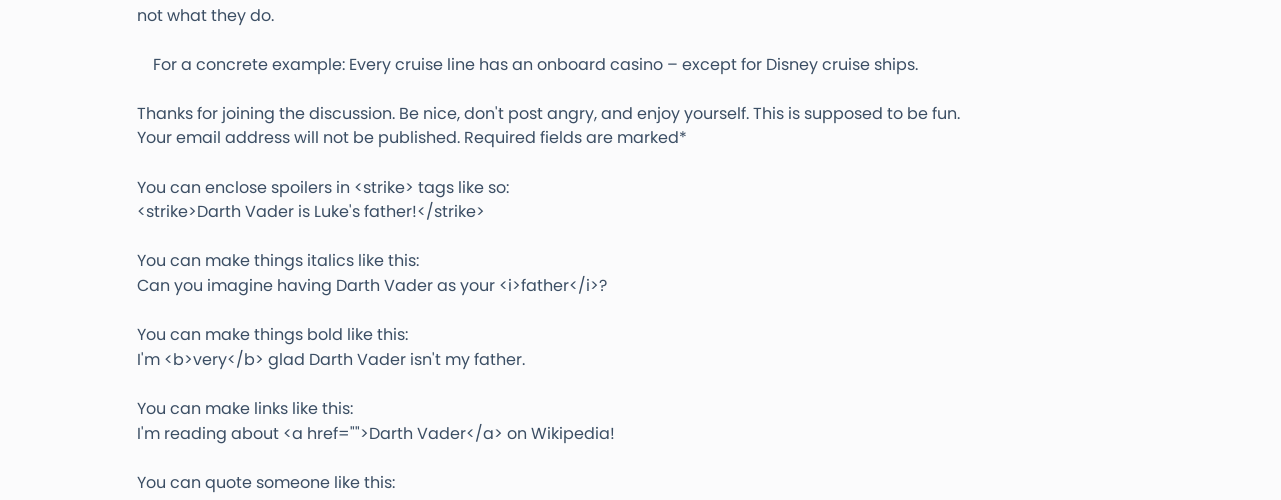not what they do.

    For a concrete example: Every cruise line has an onboard casino – except for Disney cruise ships.

Thanks for joining the discussion. Be nice, don't post angry, and enjoy yourself. This is supposed to be fun. Your email address will not be published. Required fields are marked*

You can enclose spoilers in <strike> tags like so:
<strike>Darth Vader is Luke's father!</strike>

You can make things italics like this:
Can you imagine having Darth Vader as your <i>father</i>?

You can make things bold like this:
I'm <b>very</b> glad Darth Vader isn't my father.

You can make links like this:
I'm reading about <a href="">Darth Vader</a> on Wikipedia!

You can quote someone like this: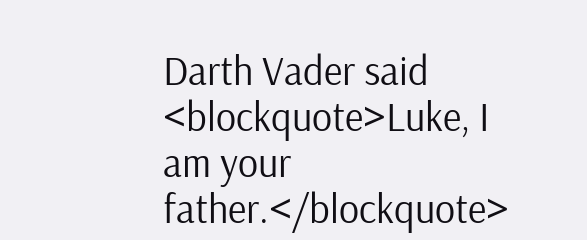Darth Vader said <blockquote>Luke, I am your father.</blockquote>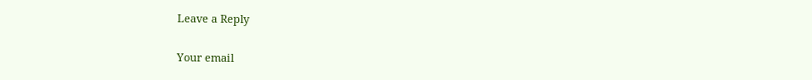Leave a Reply

Your email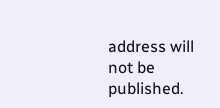address will not be published.